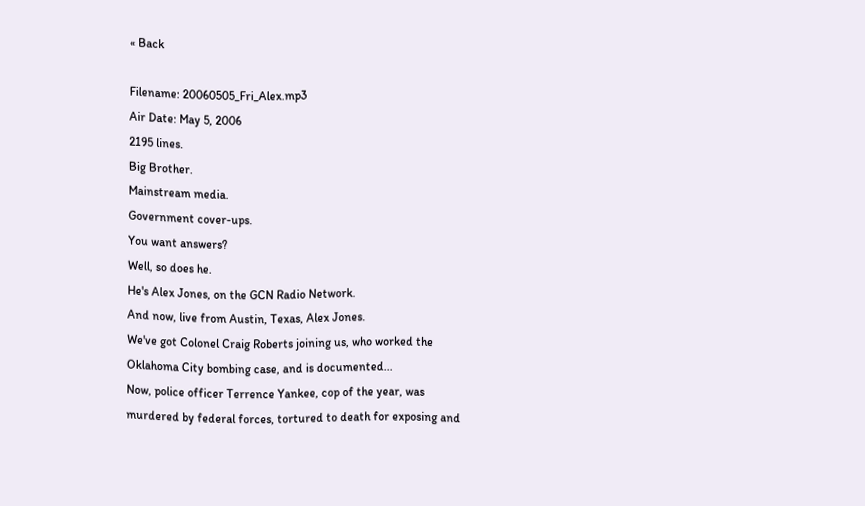« Back

Filename: 20060505_Fri_Alex.mp3
Air Date: May 5, 2006
2195 lines.
Big Brother.
Mainstream media.
Government cover-ups.
You want answers?
Well, so does he.
He's Alex Jones, on the GCN Radio Network.
And now, live from Austin, Texas, Alex Jones.
We've got Colonel Craig Roberts joining us, who worked the Oklahoma City bombing case, and is documented...
Now, police officer Terrence Yankee, cop of the year, was murdered by federal forces, tortured to death for exposing and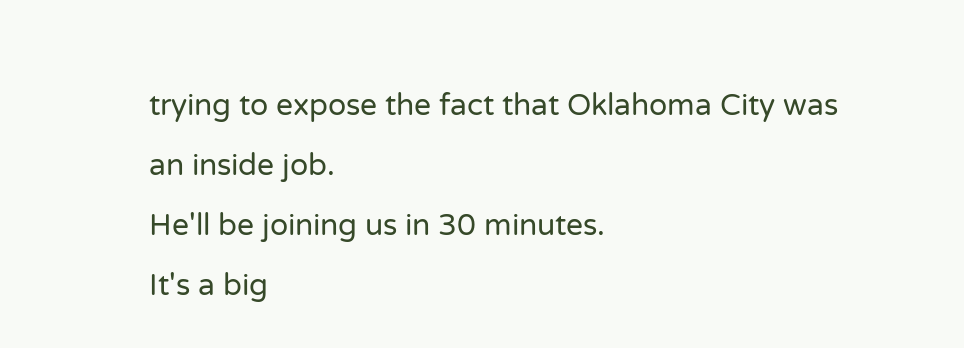trying to expose the fact that Oklahoma City was an inside job.
He'll be joining us in 30 minutes.
It's a big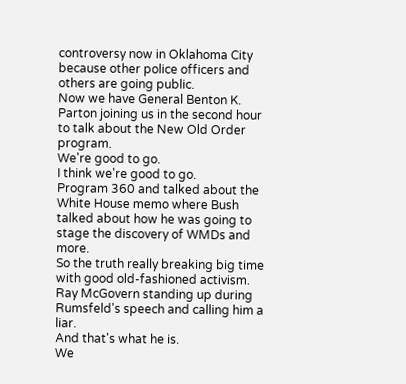controversy now in Oklahoma City because other police officers and others are going public.
Now we have General Benton K. Parton joining us in the second hour to talk about the New Old Order program.
We're good to go.
I think we're good to go.
Program 360 and talked about the White House memo where Bush talked about how he was going to stage the discovery of WMDs and more.
So the truth really breaking big time with good old-fashioned activism.
Ray McGovern standing up during Rumsfeld's speech and calling him a liar.
And that's what he is.
We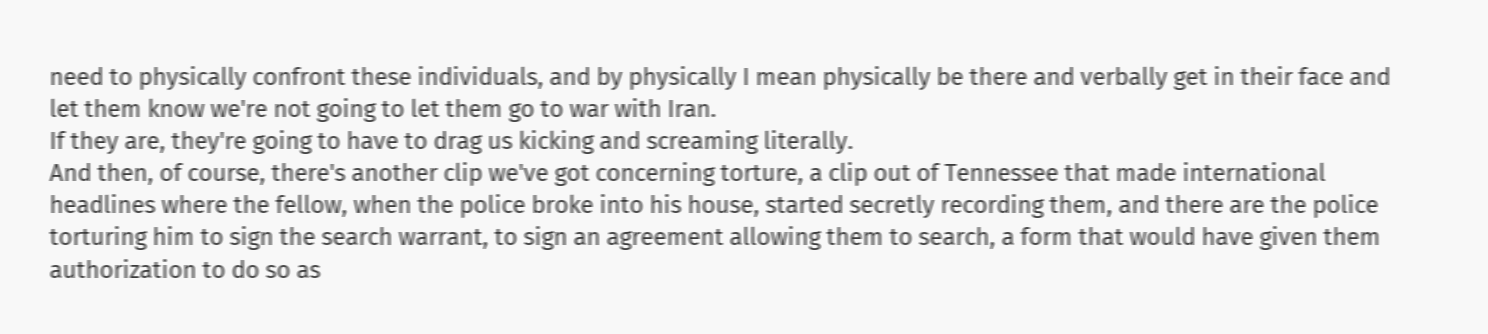need to physically confront these individuals, and by physically I mean physically be there and verbally get in their face and let them know we're not going to let them go to war with Iran.
If they are, they're going to have to drag us kicking and screaming literally.
And then, of course, there's another clip we've got concerning torture, a clip out of Tennessee that made international headlines where the fellow, when the police broke into his house, started secretly recording them, and there are the police torturing him to sign the search warrant, to sign an agreement allowing them to search, a form that would have given them authorization to do so as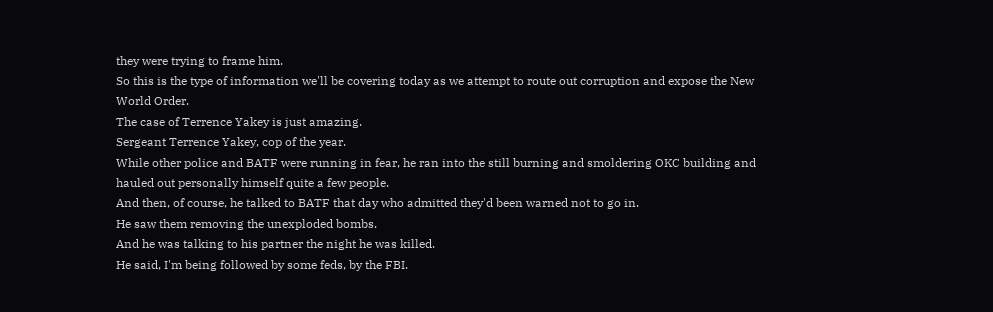they were trying to frame him.
So this is the type of information we'll be covering today as we attempt to route out corruption and expose the New World Order.
The case of Terrence Yakey is just amazing.
Sergeant Terrence Yakey, cop of the year.
While other police and BATF were running in fear, he ran into the still burning and smoldering OKC building and hauled out personally himself quite a few people.
And then, of course, he talked to BATF that day who admitted they'd been warned not to go in.
He saw them removing the unexploded bombs.
And he was talking to his partner the night he was killed.
He said, I'm being followed by some feds, by the FBI.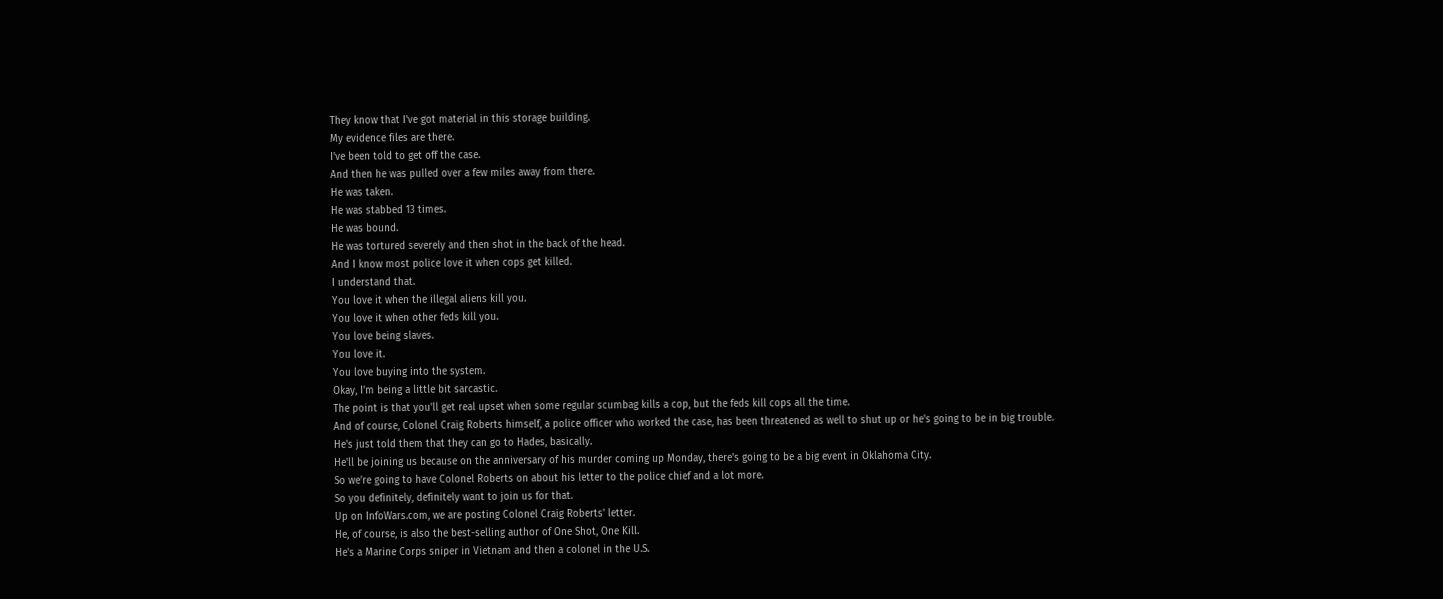They know that I've got material in this storage building.
My evidence files are there.
I've been told to get off the case.
And then he was pulled over a few miles away from there.
He was taken.
He was stabbed 13 times.
He was bound.
He was tortured severely and then shot in the back of the head.
And I know most police love it when cops get killed.
I understand that.
You love it when the illegal aliens kill you.
You love it when other feds kill you.
You love being slaves.
You love it.
You love buying into the system.
Okay, I'm being a little bit sarcastic.
The point is that you'll get real upset when some regular scumbag kills a cop, but the feds kill cops all the time.
And of course, Colonel Craig Roberts himself, a police officer who worked the case, has been threatened as well to shut up or he's going to be in big trouble.
He's just told them that they can go to Hades, basically.
He'll be joining us because on the anniversary of his murder coming up Monday, there's going to be a big event in Oklahoma City.
So we're going to have Colonel Roberts on about his letter to the police chief and a lot more.
So you definitely, definitely want to join us for that.
Up on InfoWars.com, we are posting Colonel Craig Roberts' letter.
He, of course, is also the best-selling author of One Shot, One Kill.
He's a Marine Corps sniper in Vietnam and then a colonel in the U.S.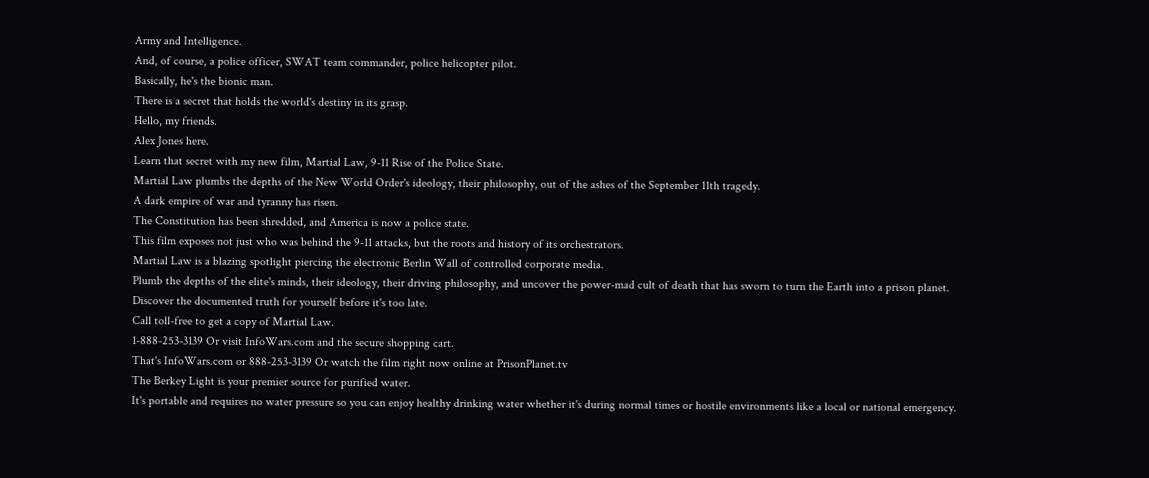Army and Intelligence.
And, of course, a police officer, SWAT team commander, police helicopter pilot.
Basically, he's the bionic man.
There is a secret that holds the world's destiny in its grasp.
Hello, my friends.
Alex Jones here.
Learn that secret with my new film, Martial Law, 9-11 Rise of the Police State.
Martial Law plumbs the depths of the New World Order's ideology, their philosophy, out of the ashes of the September 11th tragedy.
A dark empire of war and tyranny has risen.
The Constitution has been shredded, and America is now a police state.
This film exposes not just who was behind the 9-11 attacks, but the roots and history of its orchestrators.
Martial Law is a blazing spotlight piercing the electronic Berlin Wall of controlled corporate media.
Plumb the depths of the elite's minds, their ideology, their driving philosophy, and uncover the power-mad cult of death that has sworn to turn the Earth into a prison planet.
Discover the documented truth for yourself before it's too late.
Call toll-free to get a copy of Martial Law.
1-888-253-3139 Or visit InfoWars.com and the secure shopping cart.
That's InfoWars.com or 888-253-3139 Or watch the film right now online at PrisonPlanet.tv
The Berkey Light is your premier source for purified water.
It's portable and requires no water pressure so you can enjoy healthy drinking water whether it's during normal times or hostile environments like a local or national emergency.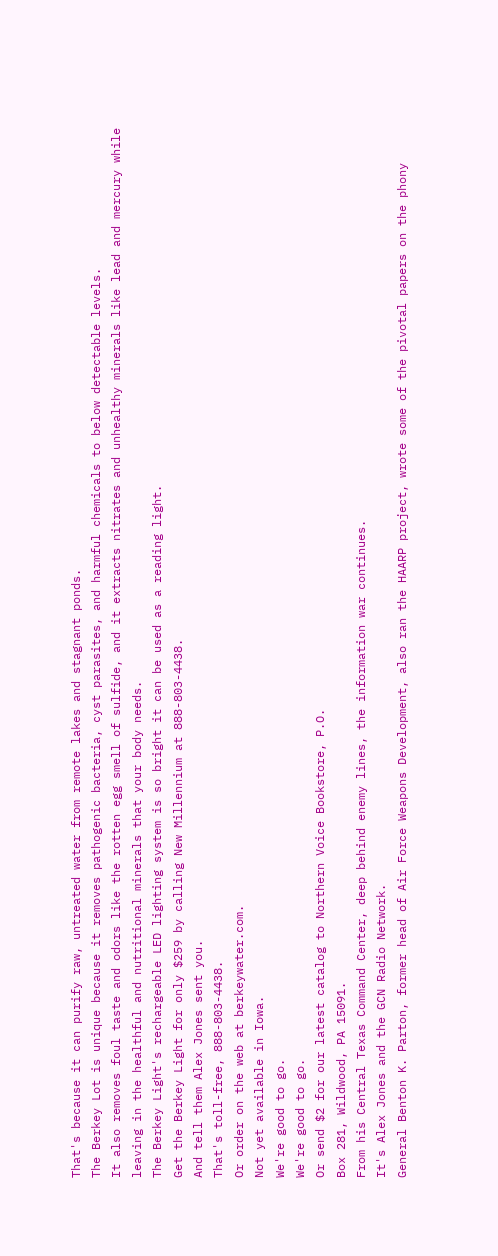That's because it can purify raw, untreated water from remote lakes and stagnant ponds.
The Berkey Lot is unique because it removes pathogenic bacteria, cyst parasites, and harmful chemicals to below detectable levels.
It also removes foul taste and odors like the rotten egg smell of sulfide, and it extracts nitrates and unhealthy minerals like lead and mercury while leaving in the healthful and nutritional minerals that your body needs.
The Berkey Light's rechargeable LED lighting system is so bright it can be used as a reading light.
Get the Berkey Light for only $259 by calling New Millennium at 888-803-4438.
And tell them Alex Jones sent you.
That's toll-free, 888-803-4438.
Or order on the web at berkeywater.com.
Not yet available in Iowa.
We're good to go.
We're good to go.
Or send $2 for our latest catalog to Northern Voice Bookstore, P.O.
Box 281, Wildwood, PA 15091.
From his Central Texas Command Center, deep behind enemy lines, the information war continues.
It's Alex Jones and the GCN Radio Network.
General Benton K. Parton, former head of Air Force Weapons Development, also ran the HAARP project, wrote some of the pivotal papers on the phony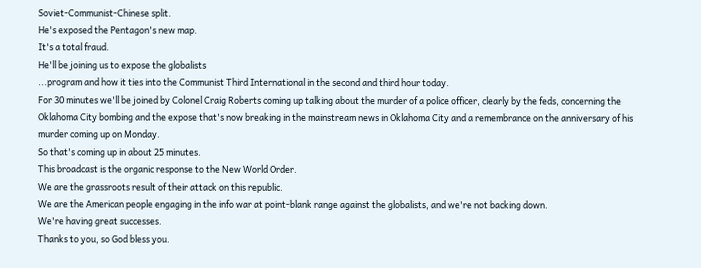Soviet-Communist-Chinese split.
He's exposed the Pentagon's new map.
It's a total fraud.
He'll be joining us to expose the globalists
...program and how it ties into the Communist Third International in the second and third hour today.
For 30 minutes we'll be joined by Colonel Craig Roberts coming up talking about the murder of a police officer, clearly by the feds, concerning the Oklahoma City bombing and the expose that's now breaking in the mainstream news in Oklahoma City and a remembrance on the anniversary of his murder coming up on Monday.
So that's coming up in about 25 minutes.
This broadcast is the organic response to the New World Order.
We are the grassroots result of their attack on this republic.
We are the American people engaging in the info war at point-blank range against the globalists, and we're not backing down.
We're having great successes.
Thanks to you, so God bless you.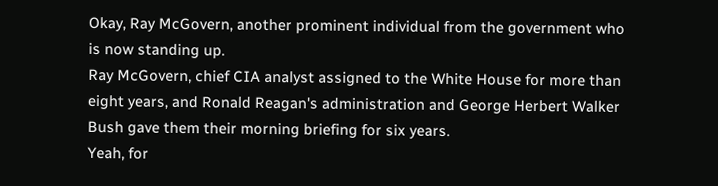Okay, Ray McGovern, another prominent individual from the government who is now standing up.
Ray McGovern, chief CIA analyst assigned to the White House for more than eight years, and Ronald Reagan's administration and George Herbert Walker Bush gave them their morning briefing for six years.
Yeah, for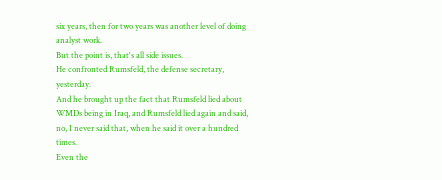six years, then for two years was another level of doing analyst work.
But the point is, that's all side issues.
He confronted Rumsfeld, the defense secretary, yesterday.
And he brought up the fact that Rumsfeld lied about WMDs being in Iraq, and Rumsfeld lied again and said, no, I never said that, when he said it over a hundred times.
Even the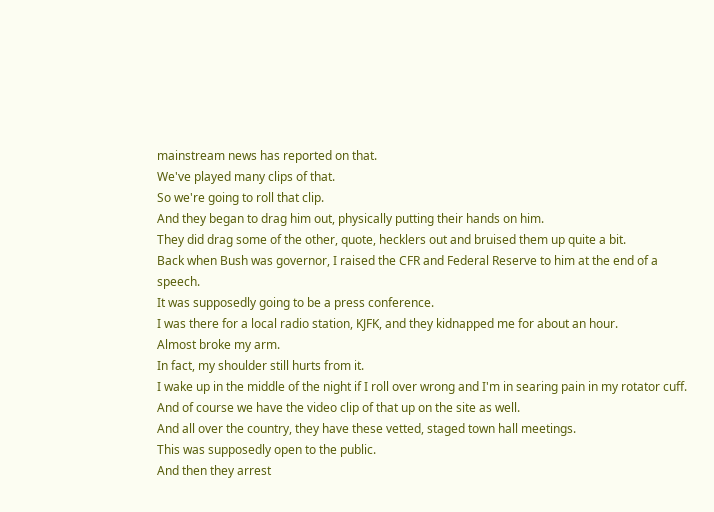mainstream news has reported on that.
We've played many clips of that.
So we're going to roll that clip.
And they began to drag him out, physically putting their hands on him.
They did drag some of the other, quote, hecklers out and bruised them up quite a bit.
Back when Bush was governor, I raised the CFR and Federal Reserve to him at the end of a speech.
It was supposedly going to be a press conference.
I was there for a local radio station, KJFK, and they kidnapped me for about an hour.
Almost broke my arm.
In fact, my shoulder still hurts from it.
I wake up in the middle of the night if I roll over wrong and I'm in searing pain in my rotator cuff.
And of course we have the video clip of that up on the site as well.
And all over the country, they have these vetted, staged town hall meetings.
This was supposedly open to the public.
And then they arrest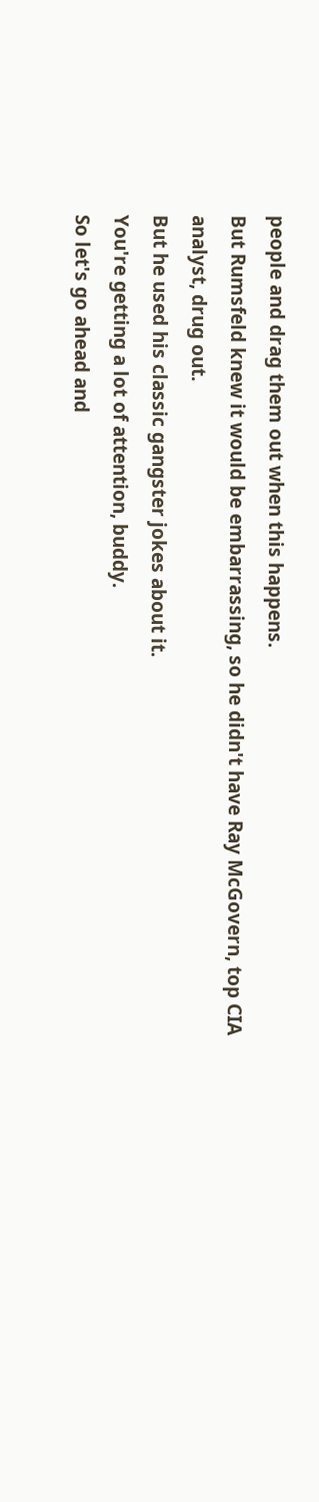people and drag them out when this happens.
But Rumsfeld knew it would be embarrassing, so he didn't have Ray McGovern, top CIA analyst, drug out.
But he used his classic gangster jokes about it.
You're getting a lot of attention, buddy.
So let's go ahead and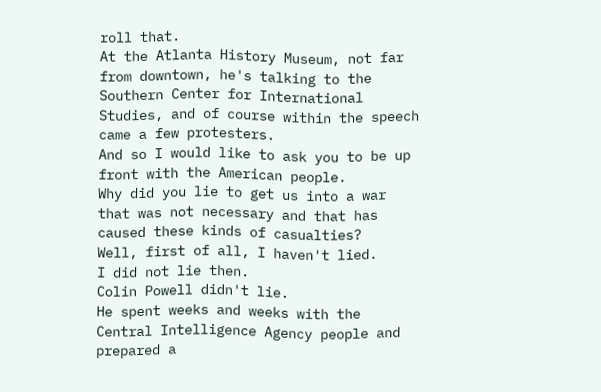roll that.
At the Atlanta History Museum, not far from downtown, he's talking to the Southern Center for International Studies, and of course within the speech came a few protesters.
And so I would like to ask you to be up front with the American people.
Why did you lie to get us into a war that was not necessary and that has caused these kinds of casualties?
Well, first of all, I haven't lied.
I did not lie then.
Colin Powell didn't lie.
He spent weeks and weeks with the Central Intelligence Agency people and prepared a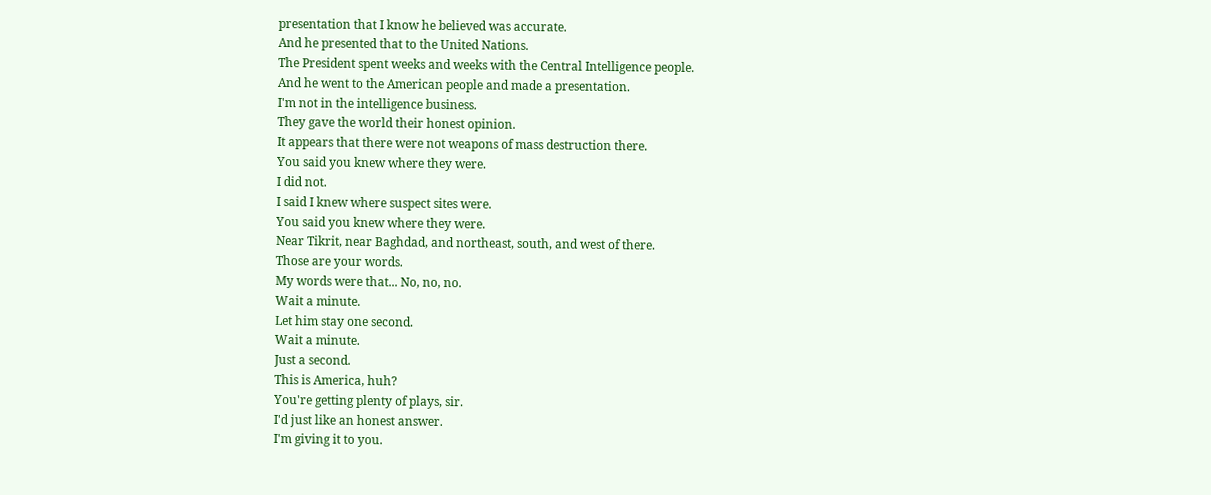presentation that I know he believed was accurate.
And he presented that to the United Nations.
The President spent weeks and weeks with the Central Intelligence people.
And he went to the American people and made a presentation.
I'm not in the intelligence business.
They gave the world their honest opinion.
It appears that there were not weapons of mass destruction there.
You said you knew where they were.
I did not.
I said I knew where suspect sites were.
You said you knew where they were.
Near Tikrit, near Baghdad, and northeast, south, and west of there.
Those are your words.
My words were that... No, no, no.
Wait a minute.
Let him stay one second.
Wait a minute.
Just a second.
This is America, huh?
You're getting plenty of plays, sir.
I'd just like an honest answer.
I'm giving it to you.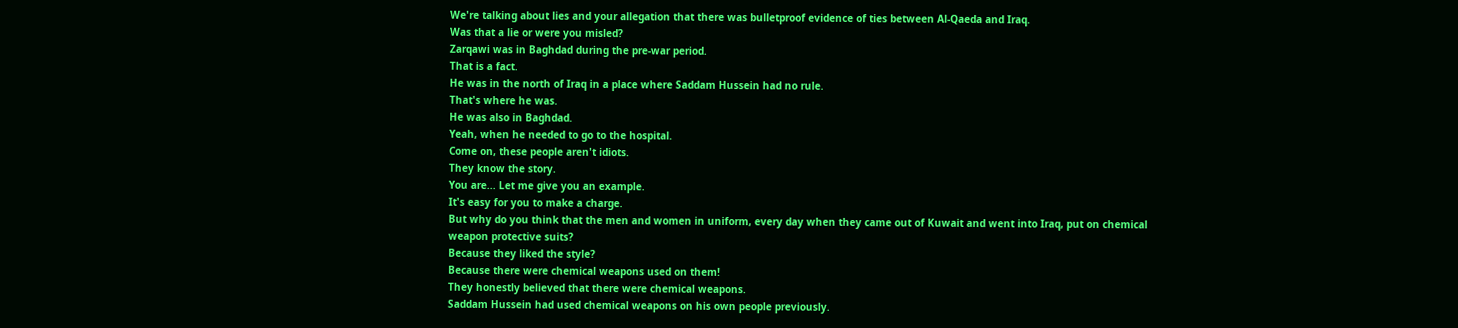We're talking about lies and your allegation that there was bulletproof evidence of ties between Al-Qaeda and Iraq.
Was that a lie or were you misled?
Zarqawi was in Baghdad during the pre-war period.
That is a fact.
He was in the north of Iraq in a place where Saddam Hussein had no rule.
That's where he was.
He was also in Baghdad.
Yeah, when he needed to go to the hospital.
Come on, these people aren't idiots.
They know the story.
You are... Let me give you an example.
It's easy for you to make a charge.
But why do you think that the men and women in uniform, every day when they came out of Kuwait and went into Iraq, put on chemical weapon protective suits?
Because they liked the style?
Because there were chemical weapons used on them!
They honestly believed that there were chemical weapons.
Saddam Hussein had used chemical weapons on his own people previously.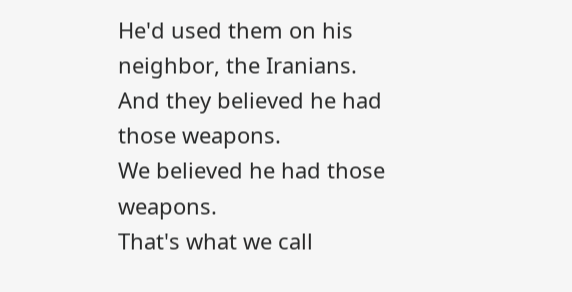He'd used them on his neighbor, the Iranians.
And they believed he had those weapons.
We believed he had those weapons.
That's what we call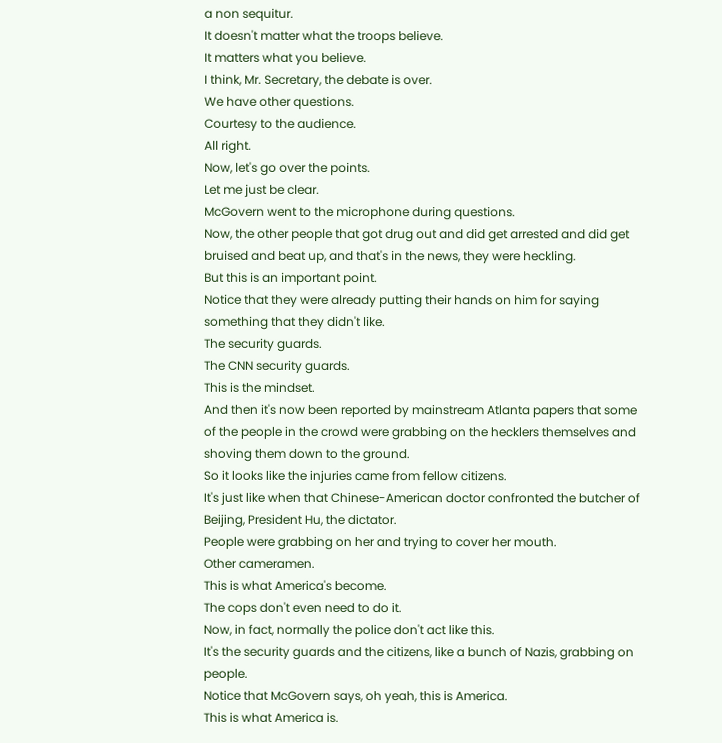a non sequitur.
It doesn't matter what the troops believe.
It matters what you believe.
I think, Mr. Secretary, the debate is over.
We have other questions.
Courtesy to the audience.
All right.
Now, let's go over the points.
Let me just be clear.
McGovern went to the microphone during questions.
Now, the other people that got drug out and did get arrested and did get bruised and beat up, and that's in the news, they were heckling.
But this is an important point.
Notice that they were already putting their hands on him for saying something that they didn't like.
The security guards.
The CNN security guards.
This is the mindset.
And then it's now been reported by mainstream Atlanta papers that some of the people in the crowd were grabbing on the hecklers themselves and shoving them down to the ground.
So it looks like the injuries came from fellow citizens.
It's just like when that Chinese-American doctor confronted the butcher of Beijing, President Hu, the dictator.
People were grabbing on her and trying to cover her mouth.
Other cameramen.
This is what America's become.
The cops don't even need to do it.
Now, in fact, normally the police don't act like this.
It's the security guards and the citizens, like a bunch of Nazis, grabbing on people.
Notice that McGovern says, oh yeah, this is America.
This is what America is.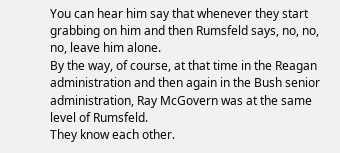You can hear him say that whenever they start grabbing on him and then Rumsfeld says, no, no, no, leave him alone.
By the way, of course, at that time in the Reagan administration and then again in the Bush senior administration, Ray McGovern was at the same level of Rumsfeld.
They know each other.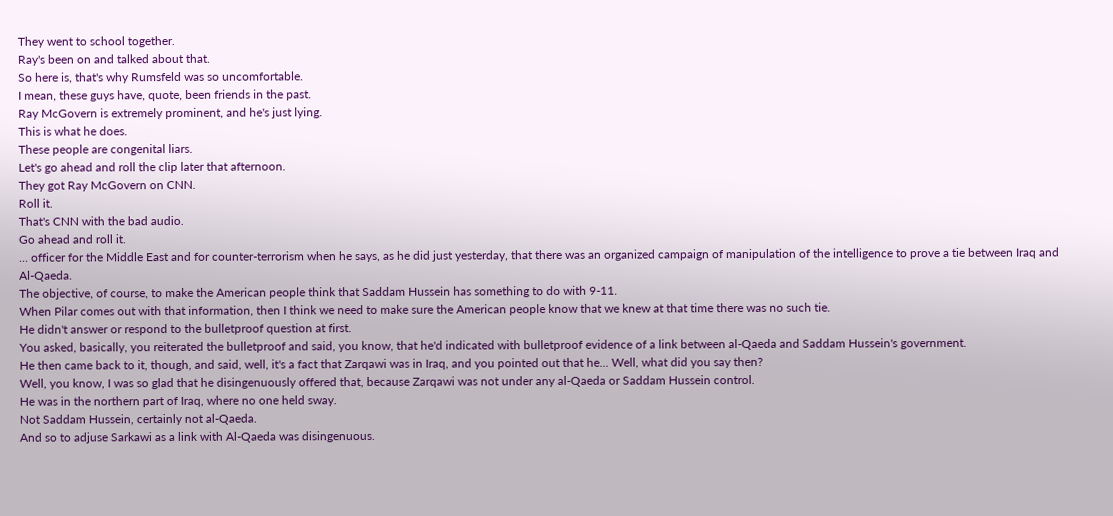They went to school together.
Ray's been on and talked about that.
So here is, that's why Rumsfeld was so uncomfortable.
I mean, these guys have, quote, been friends in the past.
Ray McGovern is extremely prominent, and he's just lying.
This is what he does.
These people are congenital liars.
Let's go ahead and roll the clip later that afternoon.
They got Ray McGovern on CNN.
Roll it.
That's CNN with the bad audio.
Go ahead and roll it.
... officer for the Middle East and for counter-terrorism when he says, as he did just yesterday, that there was an organized campaign of manipulation of the intelligence to prove a tie between Iraq and Al-Qaeda.
The objective, of course, to make the American people think that Saddam Hussein has something to do with 9-11.
When Pilar comes out with that information, then I think we need to make sure the American people know that we knew at that time there was no such tie.
He didn't answer or respond to the bulletproof question at first.
You asked, basically, you reiterated the bulletproof and said, you know, that he'd indicated with bulletproof evidence of a link between al-Qaeda and Saddam Hussein's government.
He then came back to it, though, and said, well, it's a fact that Zarqawi was in Iraq, and you pointed out that he... Well, what did you say then?
Well, you know, I was so glad that he disingenuously offered that, because Zarqawi was not under any al-Qaeda or Saddam Hussein control.
He was in the northern part of Iraq, where no one held sway.
Not Saddam Hussein, certainly not al-Qaeda.
And so to adjuse Sarkawi as a link with Al-Qaeda was disingenuous.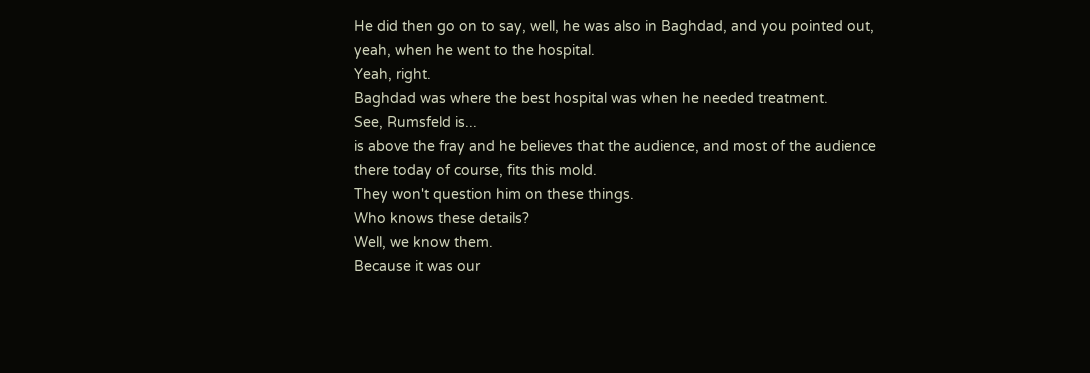He did then go on to say, well, he was also in Baghdad, and you pointed out, yeah, when he went to the hospital.
Yeah, right.
Baghdad was where the best hospital was when he needed treatment.
See, Rumsfeld is...
is above the fray and he believes that the audience, and most of the audience there today of course, fits this mold.
They won't question him on these things.
Who knows these details?
Well, we know them.
Because it was our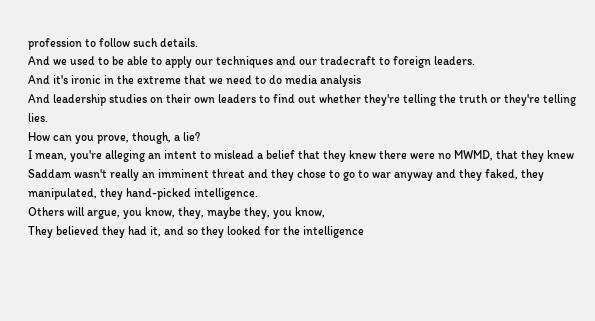profession to follow such details.
And we used to be able to apply our techniques and our tradecraft to foreign leaders.
And it's ironic in the extreme that we need to do media analysis
And leadership studies on their own leaders to find out whether they're telling the truth or they're telling lies.
How can you prove, though, a lie?
I mean, you're alleging an intent to mislead a belief that they knew there were no MWMD, that they knew Saddam wasn't really an imminent threat and they chose to go to war anyway and they faked, they manipulated, they hand-picked intelligence.
Others will argue, you know, they, maybe they, you know,
They believed they had it, and so they looked for the intelligence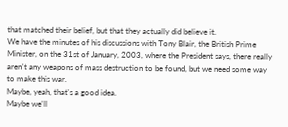that matched their belief, but that they actually did believe it.
We have the minutes of his discussions with Tony Blair, the British Prime Minister, on the 31st of January, 2003, where the President says, there really aren't any weapons of mass destruction to be found, but we need some way to make this war.
Maybe, yeah, that's a good idea.
Maybe we'll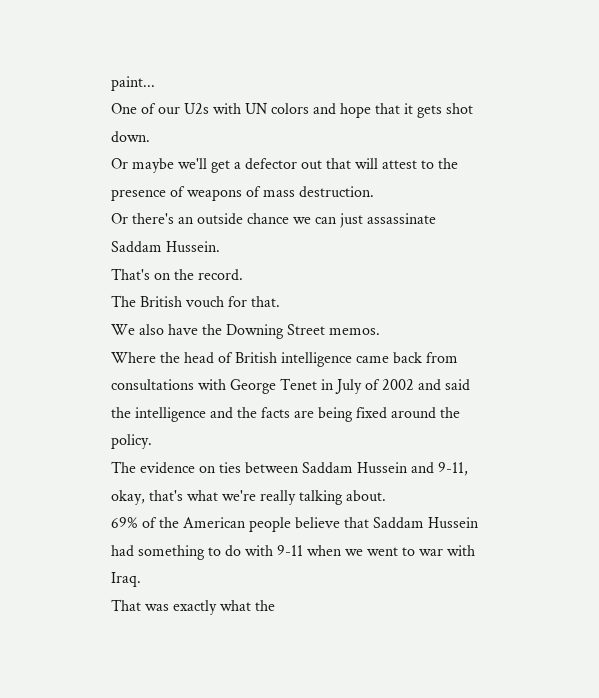paint...
One of our U2s with UN colors and hope that it gets shot down.
Or maybe we'll get a defector out that will attest to the presence of weapons of mass destruction.
Or there's an outside chance we can just assassinate Saddam Hussein.
That's on the record.
The British vouch for that.
We also have the Downing Street memos.
Where the head of British intelligence came back from consultations with George Tenet in July of 2002 and said the intelligence and the facts are being fixed around the policy.
The evidence on ties between Saddam Hussein and 9-11, okay, that's what we're really talking about.
69% of the American people believe that Saddam Hussein had something to do with 9-11 when we went to war with Iraq.
That was exactly what the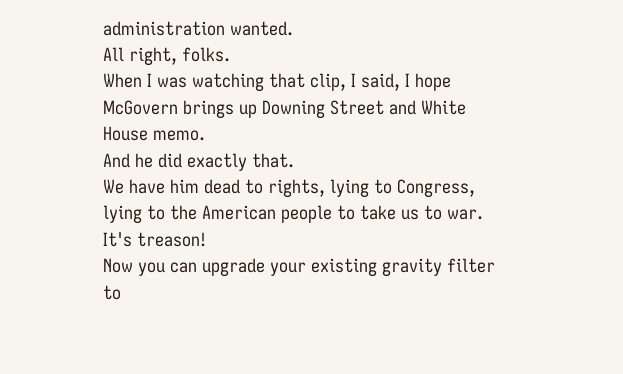administration wanted.
All right, folks.
When I was watching that clip, I said, I hope McGovern brings up Downing Street and White House memo.
And he did exactly that.
We have him dead to rights, lying to Congress, lying to the American people to take us to war.
It's treason!
Now you can upgrade your existing gravity filter to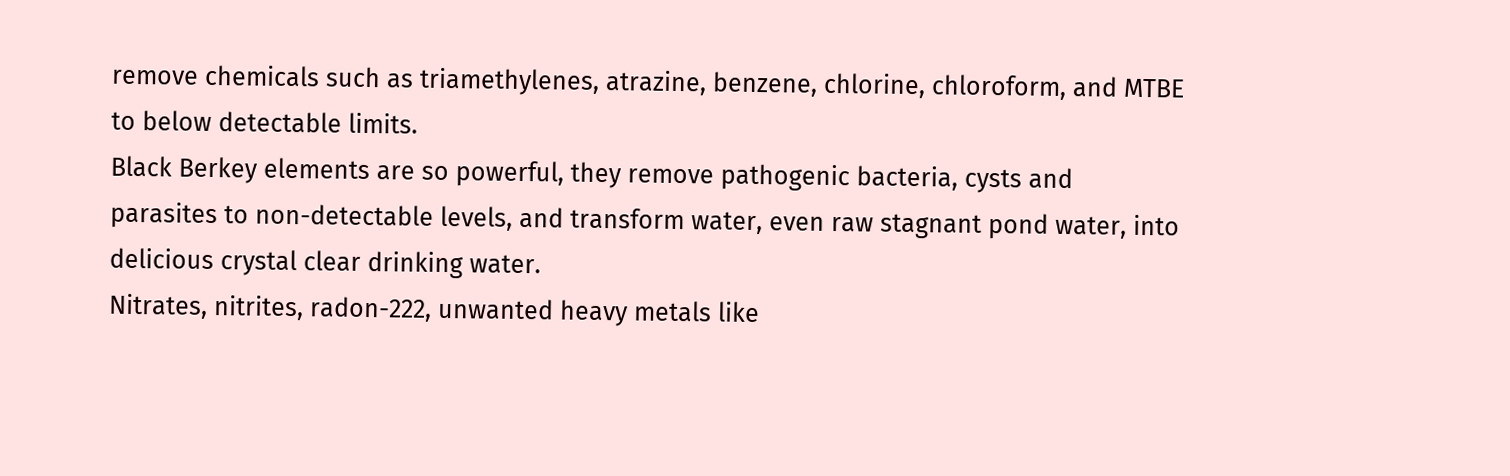remove chemicals such as triamethylenes, atrazine, benzene, chlorine, chloroform, and MTBE to below detectable limits.
Black Berkey elements are so powerful, they remove pathogenic bacteria, cysts and parasites to non-detectable levels, and transform water, even raw stagnant pond water, into delicious crystal clear drinking water.
Nitrates, nitrites, radon-222, unwanted heavy metals like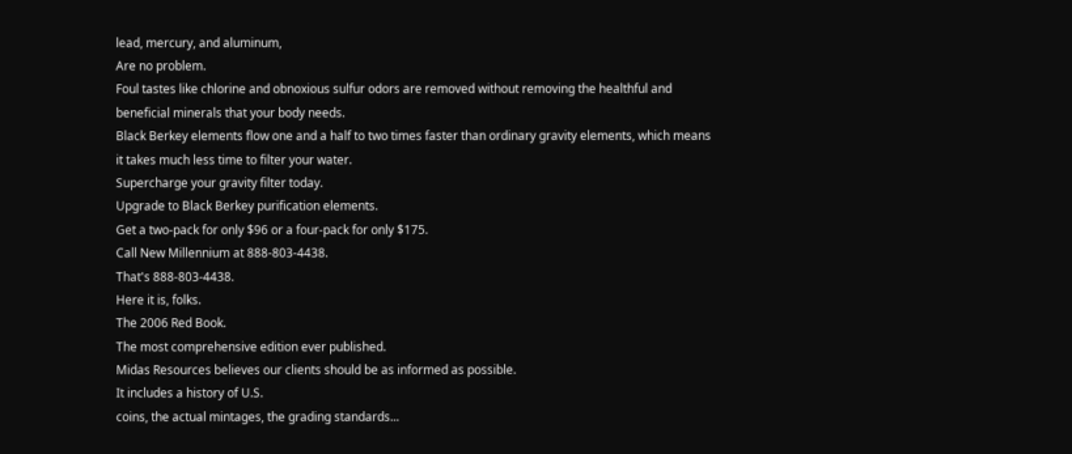lead, mercury, and aluminum,
Are no problem.
Foul tastes like chlorine and obnoxious sulfur odors are removed without removing the healthful and beneficial minerals that your body needs.
Black Berkey elements flow one and a half to two times faster than ordinary gravity elements, which means it takes much less time to filter your water.
Supercharge your gravity filter today.
Upgrade to Black Berkey purification elements.
Get a two-pack for only $96 or a four-pack for only $175.
Call New Millennium at 888-803-4438.
That's 888-803-4438.
Here it is, folks.
The 2006 Red Book.
The most comprehensive edition ever published.
Midas Resources believes our clients should be as informed as possible.
It includes a history of U.S.
coins, the actual mintages, the grading standards...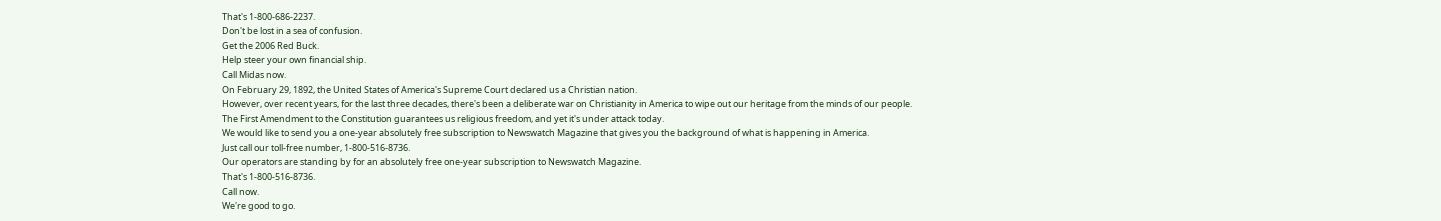That's 1-800-686-2237.
Don't be lost in a sea of confusion.
Get the 2006 Red Buck.
Help steer your own financial ship.
Call Midas now.
On February 29, 1892, the United States of America's Supreme Court declared us a Christian nation.
However, over recent years, for the last three decades, there's been a deliberate war on Christianity in America to wipe out our heritage from the minds of our people.
The First Amendment to the Constitution guarantees us religious freedom, and yet it's under attack today.
We would like to send you a one-year absolutely free subscription to Newswatch Magazine that gives you the background of what is happening in America.
Just call our toll-free number, 1-800-516-8736.
Our operators are standing by for an absolutely free one-year subscription to Newswatch Magazine.
That's 1-800-516-8736.
Call now.
We're good to go.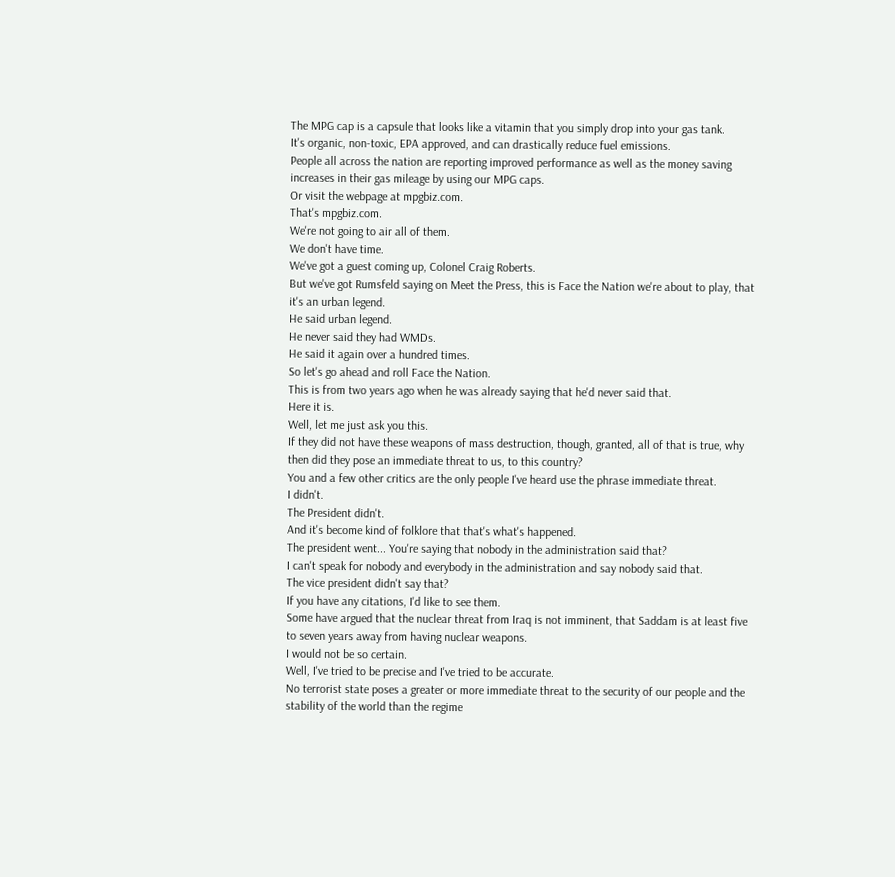The MPG cap is a capsule that looks like a vitamin that you simply drop into your gas tank.
It's organic, non-toxic, EPA approved, and can drastically reduce fuel emissions.
People all across the nation are reporting improved performance as well as the money saving increases in their gas mileage by using our MPG caps.
Or visit the webpage at mpgbiz.com.
That's mpgbiz.com.
We're not going to air all of them.
We don't have time.
We've got a guest coming up, Colonel Craig Roberts.
But we've got Rumsfeld saying on Meet the Press, this is Face the Nation we're about to play, that it's an urban legend.
He said urban legend.
He never said they had WMDs.
He said it again over a hundred times.
So let's go ahead and roll Face the Nation.
This is from two years ago when he was already saying that he'd never said that.
Here it is.
Well, let me just ask you this.
If they did not have these weapons of mass destruction, though, granted, all of that is true, why then did they pose an immediate threat to us, to this country?
You and a few other critics are the only people I've heard use the phrase immediate threat.
I didn't.
The President didn't.
And it's become kind of folklore that that's what's happened.
The president went... You're saying that nobody in the administration said that?
I can't speak for nobody and everybody in the administration and say nobody said that.
The vice president didn't say that?
If you have any citations, I'd like to see them.
Some have argued that the nuclear threat from Iraq is not imminent, that Saddam is at least five to seven years away from having nuclear weapons.
I would not be so certain.
Well, I've tried to be precise and I've tried to be accurate.
No terrorist state poses a greater or more immediate threat to the security of our people and the stability of the world than the regime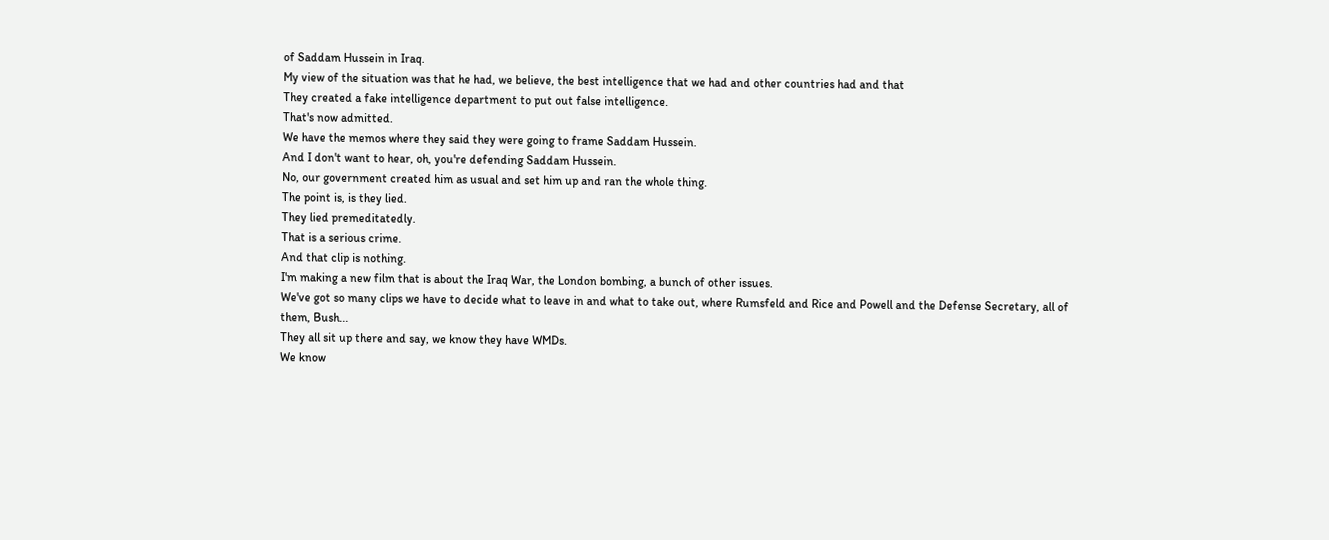of Saddam Hussein in Iraq.
My view of the situation was that he had, we believe, the best intelligence that we had and other countries had and that
They created a fake intelligence department to put out false intelligence.
That's now admitted.
We have the memos where they said they were going to frame Saddam Hussein.
And I don't want to hear, oh, you're defending Saddam Hussein.
No, our government created him as usual and set him up and ran the whole thing.
The point is, is they lied.
They lied premeditatedly.
That is a serious crime.
And that clip is nothing.
I'm making a new film that is about the Iraq War, the London bombing, a bunch of other issues.
We've got so many clips we have to decide what to leave in and what to take out, where Rumsfeld and Rice and Powell and the Defense Secretary, all of them, Bush...
They all sit up there and say, we know they have WMDs.
We know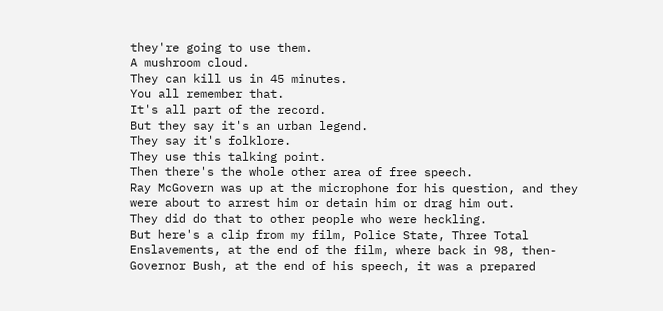they're going to use them.
A mushroom cloud.
They can kill us in 45 minutes.
You all remember that.
It's all part of the record.
But they say it's an urban legend.
They say it's folklore.
They use this talking point.
Then there's the whole other area of free speech.
Ray McGovern was up at the microphone for his question, and they were about to arrest him or detain him or drag him out.
They did do that to other people who were heckling.
But here's a clip from my film, Police State, Three Total Enslavements, at the end of the film, where back in 98, then-Governor Bush, at the end of his speech, it was a prepared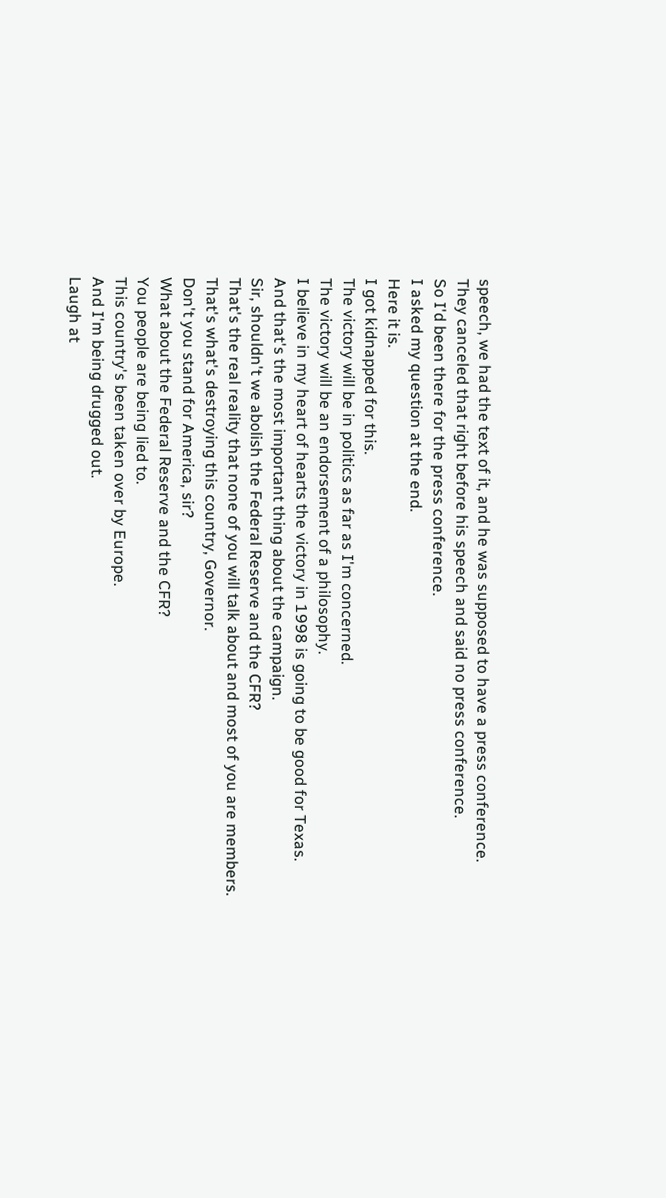speech, we had the text of it, and he was supposed to have a press conference.
They canceled that right before his speech and said no press conference.
So I'd been there for the press conference.
I asked my question at the end.
Here it is.
I got kidnapped for this.
The victory will be in politics as far as I'm concerned.
The victory will be an endorsement of a philosophy.
I believe in my heart of hearts the victory in 1998 is going to be good for Texas.
And that's the most important thing about the campaign.
Sir, shouldn't we abolish the Federal Reserve and the CFR?
That's the real reality that none of you will talk about and most of you are members.
That's what's destroying this country, Governor.
Don't you stand for America, sir?
What about the Federal Reserve and the CFR?
You people are being lied to.
This country's been taken over by Europe.
And I'm being drugged out.
Laugh at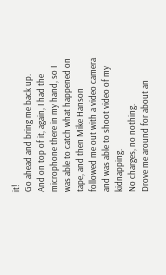it!
Go ahead and bring me back up.
And on top of it, again, I had the microphone there in my hand, so I was able to catch what happened on tape, and then Mike Hanson followed me out with a video camera and was able to shoot video of my kidnapping.
No charges, no nothing.
Drove me around for about an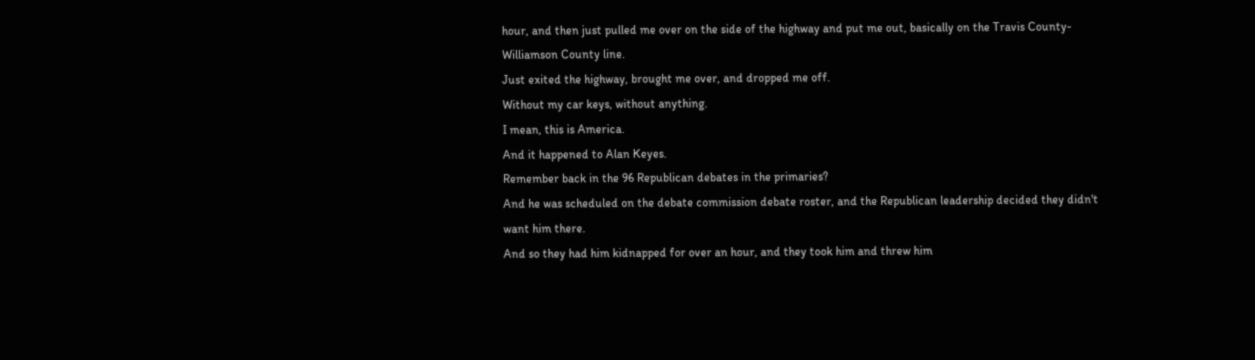hour, and then just pulled me over on the side of the highway and put me out, basically on the Travis County-Williamson County line.
Just exited the highway, brought me over, and dropped me off.
Without my car keys, without anything.
I mean, this is America.
And it happened to Alan Keyes.
Remember back in the 96 Republican debates in the primaries?
And he was scheduled on the debate commission debate roster, and the Republican leadership decided they didn't want him there.
And so they had him kidnapped for over an hour, and they took him and threw him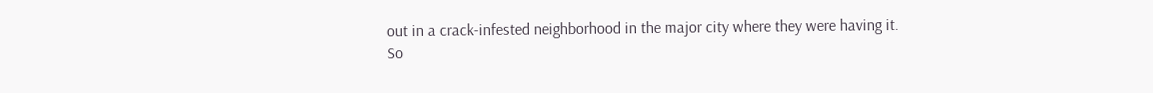out in a crack-infested neighborhood in the major city where they were having it.
So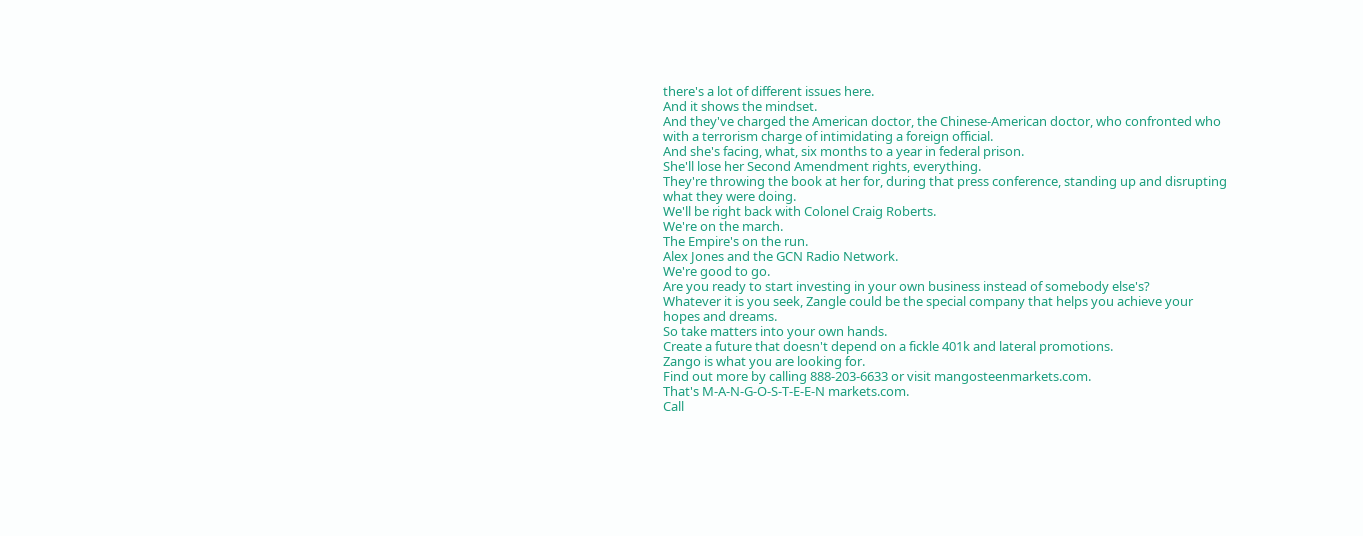there's a lot of different issues here.
And it shows the mindset.
And they've charged the American doctor, the Chinese-American doctor, who confronted who with a terrorism charge of intimidating a foreign official.
And she's facing, what, six months to a year in federal prison.
She'll lose her Second Amendment rights, everything.
They're throwing the book at her for, during that press conference, standing up and disrupting what they were doing.
We'll be right back with Colonel Craig Roberts.
We're on the march.
The Empire's on the run.
Alex Jones and the GCN Radio Network.
We're good to go.
Are you ready to start investing in your own business instead of somebody else's?
Whatever it is you seek, Zangle could be the special company that helps you achieve your hopes and dreams.
So take matters into your own hands.
Create a future that doesn't depend on a fickle 401k and lateral promotions.
Zango is what you are looking for.
Find out more by calling 888-203-6633 or visit mangosteenmarkets.com.
That's M-A-N-G-O-S-T-E-E-N markets.com.
Call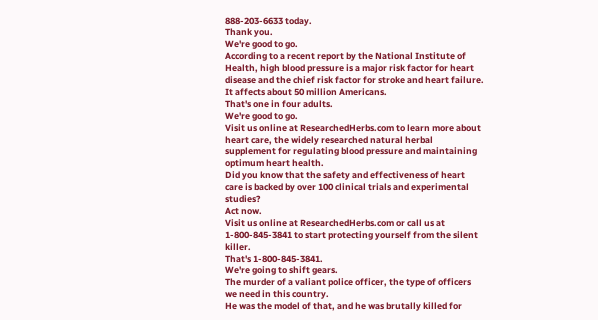888-203-6633 today.
Thank you.
We're good to go.
According to a recent report by the National Institute of Health, high blood pressure is a major risk factor for heart disease and the chief risk factor for stroke and heart failure.
It affects about 50 million Americans.
That's one in four adults.
We're good to go.
Visit us online at ResearchedHerbs.com to learn more about heart care, the widely researched natural herbal supplement for regulating blood pressure and maintaining optimum heart health.
Did you know that the safety and effectiveness of heart care is backed by over 100 clinical trials and experimental studies?
Act now.
Visit us online at ResearchedHerbs.com or call us at 1-800-845-3841 to start protecting yourself from the silent killer.
That's 1-800-845-3841.
We're going to shift gears.
The murder of a valiant police officer, the type of officers we need in this country.
He was the model of that, and he was brutally killed for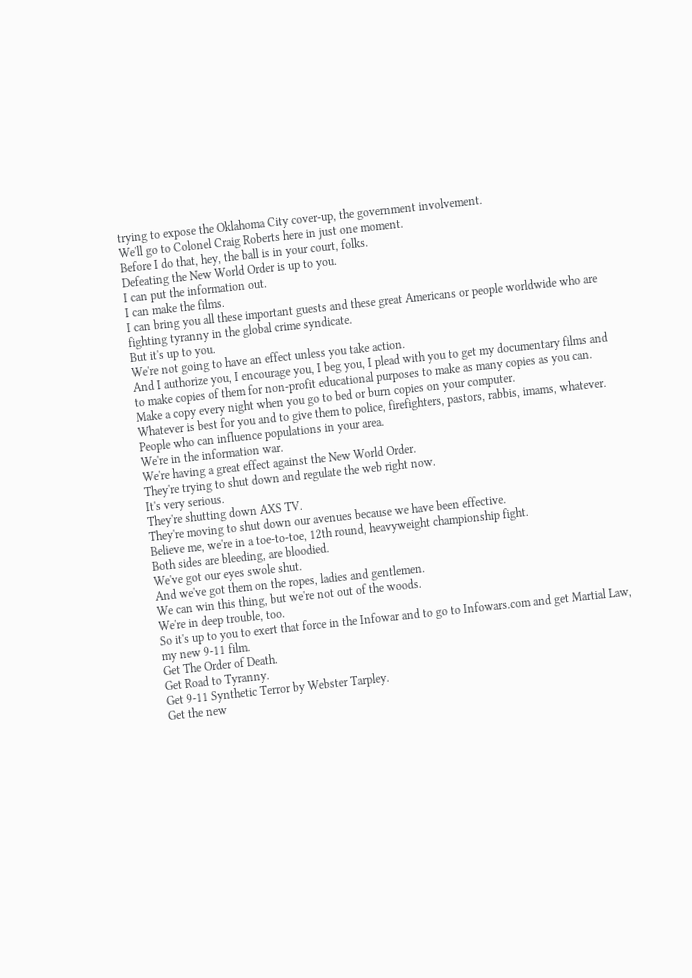trying to expose the Oklahoma City cover-up, the government involvement.
We'll go to Colonel Craig Roberts here in just one moment.
Before I do that, hey, the ball is in your court, folks.
Defeating the New World Order is up to you.
I can put the information out.
I can make the films.
I can bring you all these important guests and these great Americans or people worldwide who are fighting tyranny in the global crime syndicate.
But it's up to you.
We're not going to have an effect unless you take action.
And I authorize you, I encourage you, I beg you, I plead with you to get my documentary films and to make copies of them for non-profit educational purposes to make as many copies as you can.
Make a copy every night when you go to bed or burn copies on your computer.
Whatever is best for you and to give them to police, firefighters, pastors, rabbis, imams, whatever.
People who can influence populations in your area.
We're in the information war.
We're having a great effect against the New World Order.
They're trying to shut down and regulate the web right now.
It's very serious.
They're shutting down AXS TV.
They're moving to shut down our avenues because we have been effective.
Believe me, we're in a toe-to-toe, 12th round, heavyweight championship fight.
Both sides are bleeding, are bloodied.
We've got our eyes swole shut.
And we've got them on the ropes, ladies and gentlemen.
We can win this thing, but we're not out of the woods.
We're in deep trouble, too.
So it's up to you to exert that force in the Infowar and to go to Infowars.com and get Martial Law, my new 9-11 film.
Get The Order of Death.
Get Road to Tyranny.
Get 9-11 Synthetic Terror by Webster Tarpley.
Get the new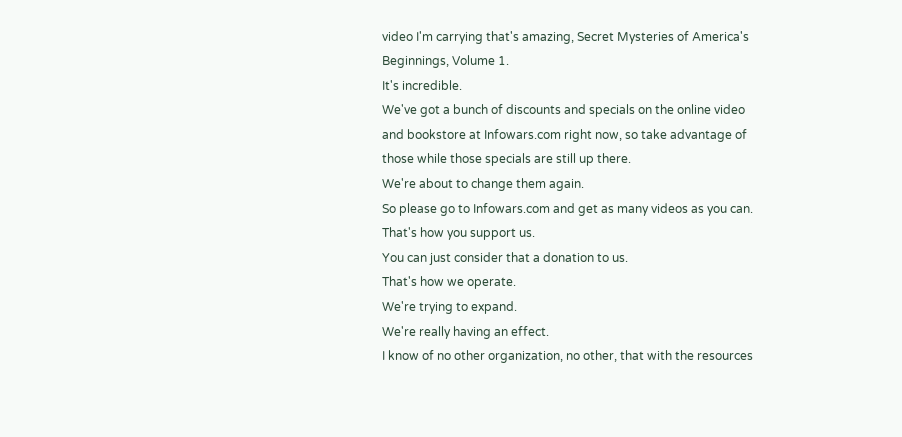video I'm carrying that's amazing, Secret Mysteries of America's Beginnings, Volume 1.
It's incredible.
We've got a bunch of discounts and specials on the online video and bookstore at Infowars.com right now, so take advantage of those while those specials are still up there.
We're about to change them again.
So please go to Infowars.com and get as many videos as you can.
That's how you support us.
You can just consider that a donation to us.
That's how we operate.
We're trying to expand.
We're really having an effect.
I know of no other organization, no other, that with the resources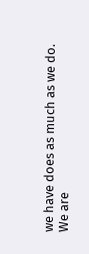we have does as much as we do.
We are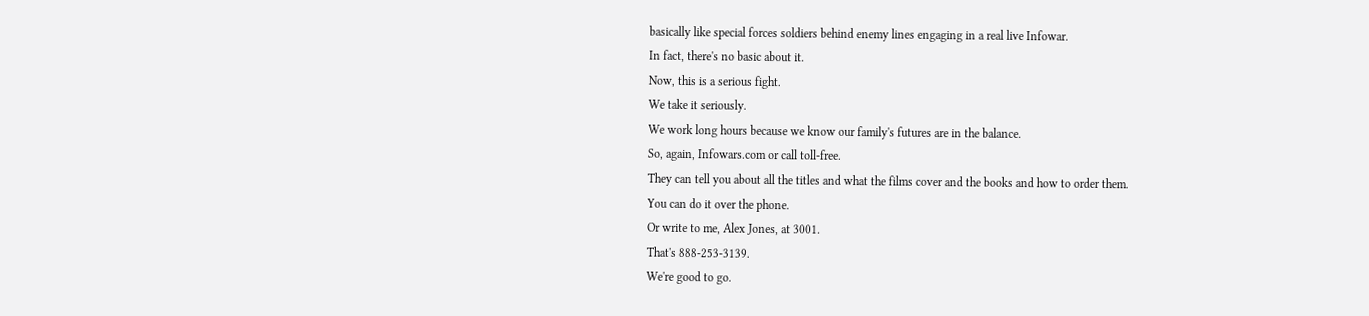basically like special forces soldiers behind enemy lines engaging in a real live Infowar.
In fact, there's no basic about it.
Now, this is a serious fight.
We take it seriously.
We work long hours because we know our family's futures are in the balance.
So, again, Infowars.com or call toll-free.
They can tell you about all the titles and what the films cover and the books and how to order them.
You can do it over the phone.
Or write to me, Alex Jones, at 3001.
That's 888-253-3139.
We're good to go.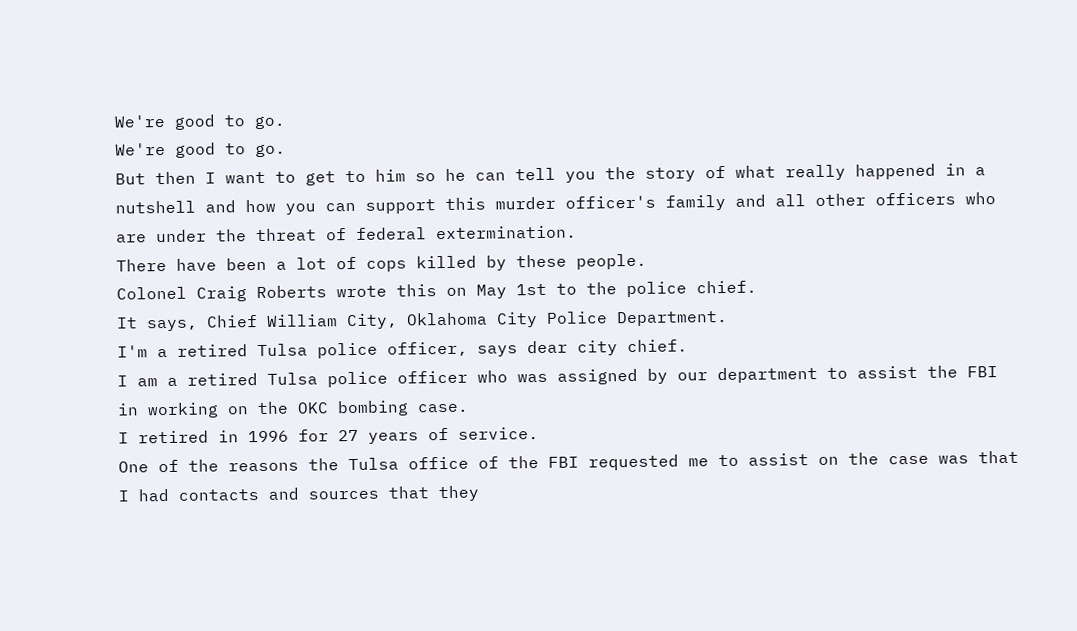We're good to go.
We're good to go.
But then I want to get to him so he can tell you the story of what really happened in a nutshell and how you can support this murder officer's family and all other officers who are under the threat of federal extermination.
There have been a lot of cops killed by these people.
Colonel Craig Roberts wrote this on May 1st to the police chief.
It says, Chief William City, Oklahoma City Police Department.
I'm a retired Tulsa police officer, says dear city chief.
I am a retired Tulsa police officer who was assigned by our department to assist the FBI in working on the OKC bombing case.
I retired in 1996 for 27 years of service.
One of the reasons the Tulsa office of the FBI requested me to assist on the case was that I had contacts and sources that they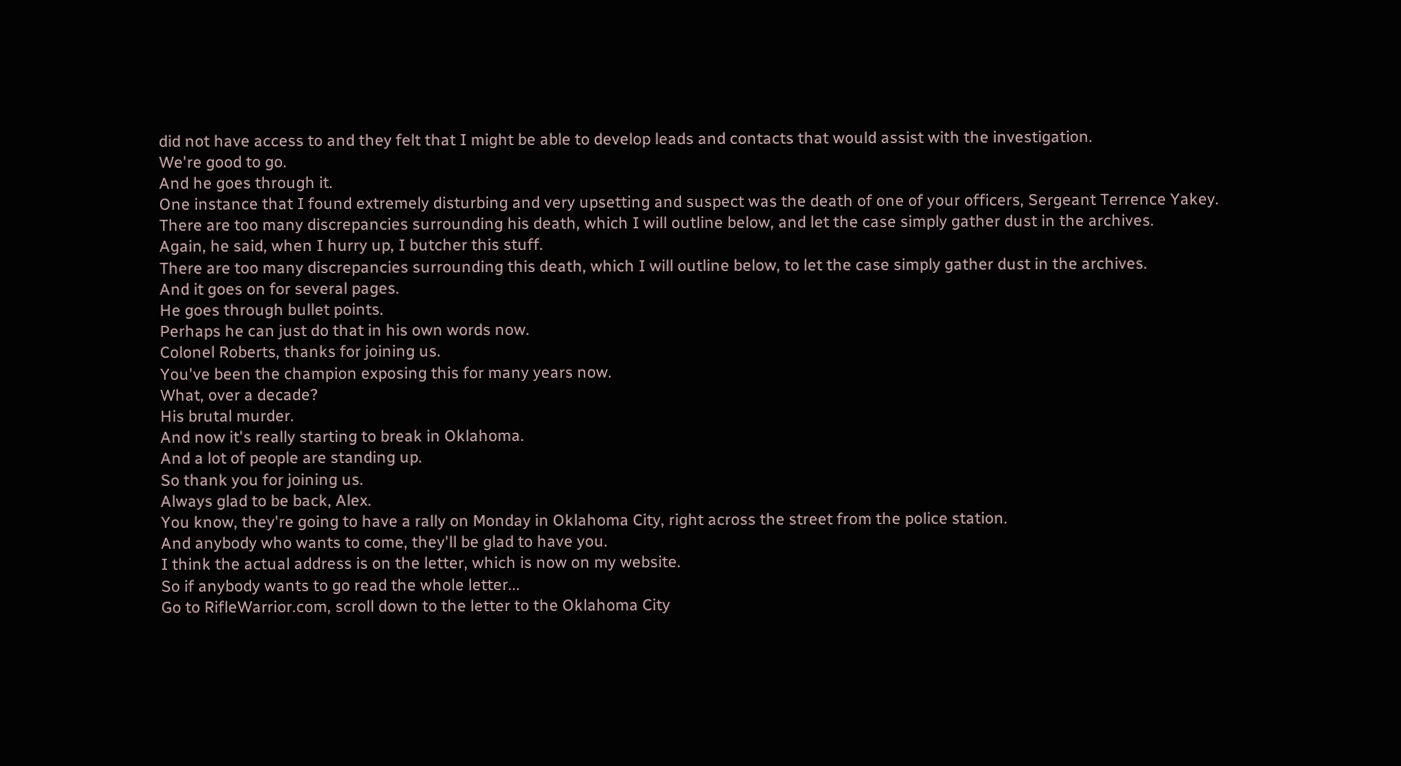did not have access to and they felt that I might be able to develop leads and contacts that would assist with the investigation.
We're good to go.
And he goes through it.
One instance that I found extremely disturbing and very upsetting and suspect was the death of one of your officers, Sergeant Terrence Yakey.
There are too many discrepancies surrounding his death, which I will outline below, and let the case simply gather dust in the archives.
Again, he said, when I hurry up, I butcher this stuff.
There are too many discrepancies surrounding this death, which I will outline below, to let the case simply gather dust in the archives.
And it goes on for several pages.
He goes through bullet points.
Perhaps he can just do that in his own words now.
Colonel Roberts, thanks for joining us.
You've been the champion exposing this for many years now.
What, over a decade?
His brutal murder.
And now it's really starting to break in Oklahoma.
And a lot of people are standing up.
So thank you for joining us.
Always glad to be back, Alex.
You know, they're going to have a rally on Monday in Oklahoma City, right across the street from the police station.
And anybody who wants to come, they'll be glad to have you.
I think the actual address is on the letter, which is now on my website.
So if anybody wants to go read the whole letter...
Go to RifleWarrior.com, scroll down to the letter to the Oklahoma City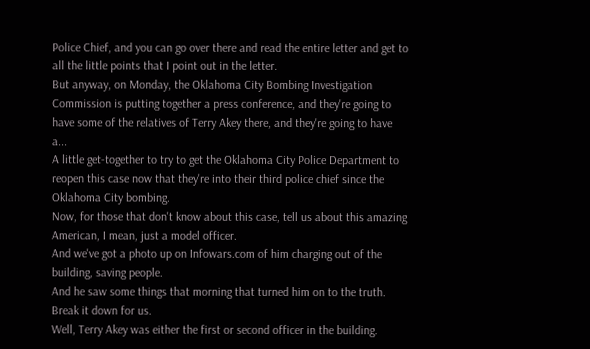Police Chief, and you can go over there and read the entire letter and get to all the little points that I point out in the letter.
But anyway, on Monday, the Oklahoma City Bombing Investigation Commission is putting together a press conference, and they're going to have some of the relatives of Terry Akey there, and they're going to have a...
A little get-together to try to get the Oklahoma City Police Department to reopen this case now that they're into their third police chief since the Oklahoma City bombing.
Now, for those that don't know about this case, tell us about this amazing American, I mean, just a model officer.
And we've got a photo up on Infowars.com of him charging out of the building, saving people.
And he saw some things that morning that turned him on to the truth.
Break it down for us.
Well, Terry Akey was either the first or second officer in the building.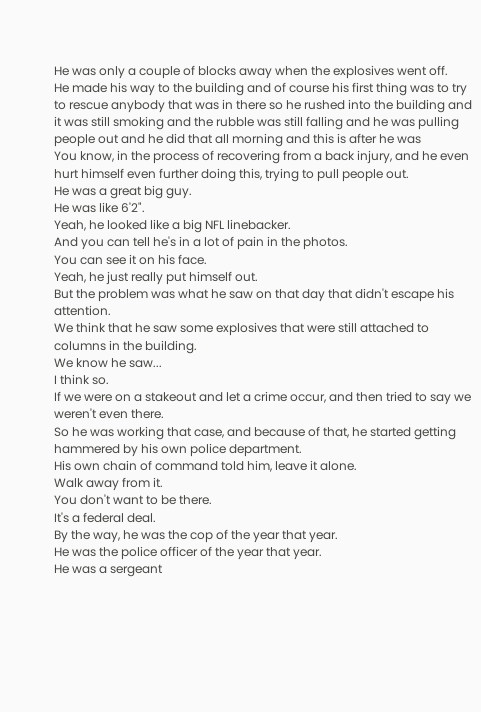He was only a couple of blocks away when the explosives went off.
He made his way to the building and of course his first thing was to try to rescue anybody that was in there so he rushed into the building and it was still smoking and the rubble was still falling and he was pulling people out and he did that all morning and this is after he was
You know, in the process of recovering from a back injury, and he even hurt himself even further doing this, trying to pull people out.
He was a great big guy.
He was like 6'2".
Yeah, he looked like a big NFL linebacker.
And you can tell he's in a lot of pain in the photos.
You can see it on his face.
Yeah, he just really put himself out.
But the problem was what he saw on that day that didn't escape his attention.
We think that he saw some explosives that were still attached to columns in the building.
We know he saw...
I think so.
If we were on a stakeout and let a crime occur, and then tried to say we weren't even there.
So he was working that case, and because of that, he started getting hammered by his own police department.
His own chain of command told him, leave it alone.
Walk away from it.
You don't want to be there.
It's a federal deal.
By the way, he was the cop of the year that year.
He was the police officer of the year that year.
He was a sergeant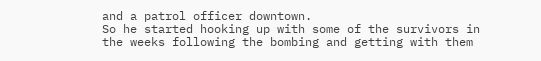and a patrol officer downtown.
So he started hooking up with some of the survivors in the weeks following the bombing and getting with them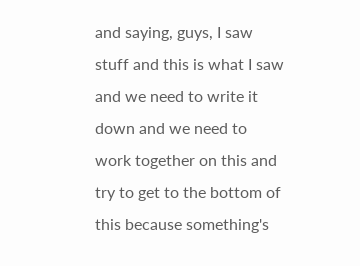and saying, guys, I saw stuff and this is what I saw and we need to write it down and we need to work together on this and try to get to the bottom of this because something's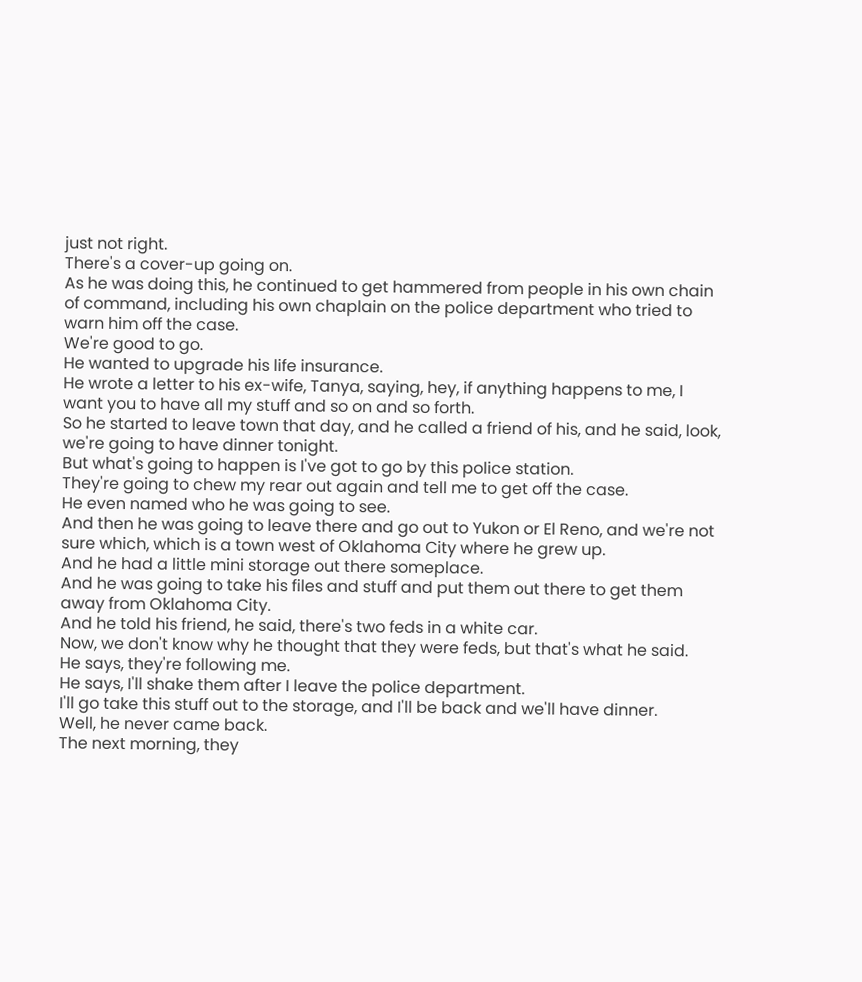just not right.
There's a cover-up going on.
As he was doing this, he continued to get hammered from people in his own chain of command, including his own chaplain on the police department who tried to warn him off the case.
We're good to go.
He wanted to upgrade his life insurance.
He wrote a letter to his ex-wife, Tanya, saying, hey, if anything happens to me, I want you to have all my stuff and so on and so forth.
So he started to leave town that day, and he called a friend of his, and he said, look, we're going to have dinner tonight.
But what's going to happen is I've got to go by this police station.
They're going to chew my rear out again and tell me to get off the case.
He even named who he was going to see.
And then he was going to leave there and go out to Yukon or El Reno, and we're not sure which, which is a town west of Oklahoma City where he grew up.
And he had a little mini storage out there someplace.
And he was going to take his files and stuff and put them out there to get them away from Oklahoma City.
And he told his friend, he said, there's two feds in a white car.
Now, we don't know why he thought that they were feds, but that's what he said.
He says, they're following me.
He says, I'll shake them after I leave the police department.
I'll go take this stuff out to the storage, and I'll be back and we'll have dinner.
Well, he never came back.
The next morning, they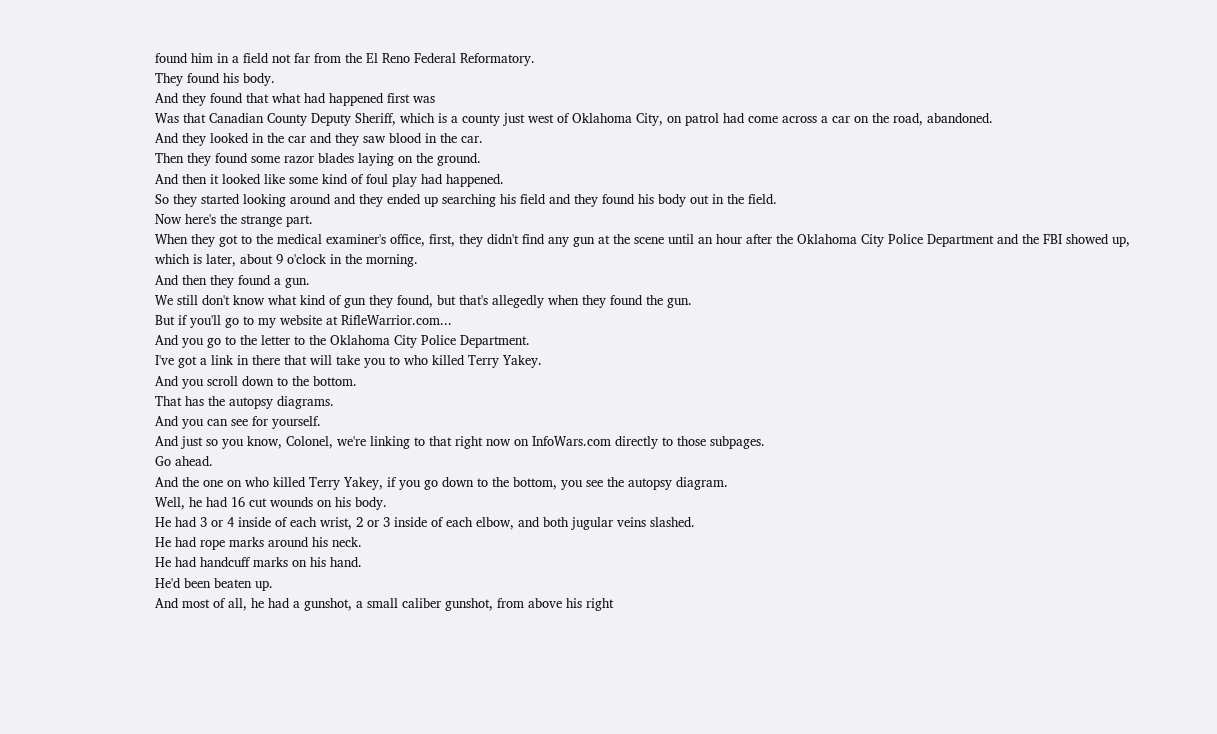found him in a field not far from the El Reno Federal Reformatory.
They found his body.
And they found that what had happened first was
Was that Canadian County Deputy Sheriff, which is a county just west of Oklahoma City, on patrol had come across a car on the road, abandoned.
And they looked in the car and they saw blood in the car.
Then they found some razor blades laying on the ground.
And then it looked like some kind of foul play had happened.
So they started looking around and they ended up searching his field and they found his body out in the field.
Now here's the strange part.
When they got to the medical examiner's office, first, they didn't find any gun at the scene until an hour after the Oklahoma City Police Department and the FBI showed up, which is later, about 9 o'clock in the morning.
And then they found a gun.
We still don't know what kind of gun they found, but that's allegedly when they found the gun.
But if you'll go to my website at RifleWarrior.com...
And you go to the letter to the Oklahoma City Police Department.
I've got a link in there that will take you to who killed Terry Yakey.
And you scroll down to the bottom.
That has the autopsy diagrams.
And you can see for yourself.
And just so you know, Colonel, we're linking to that right now on InfoWars.com directly to those subpages.
Go ahead.
And the one on who killed Terry Yakey, if you go down to the bottom, you see the autopsy diagram.
Well, he had 16 cut wounds on his body.
He had 3 or 4 inside of each wrist, 2 or 3 inside of each elbow, and both jugular veins slashed.
He had rope marks around his neck.
He had handcuff marks on his hand.
He'd been beaten up.
And most of all, he had a gunshot, a small caliber gunshot, from above his right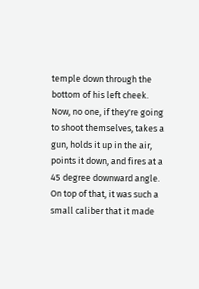temple down through the bottom of his left cheek.
Now, no one, if they're going to shoot themselves, takes a gun, holds it up in the air, points it down, and fires at a 45 degree downward angle.
On top of that, it was such a small caliber that it made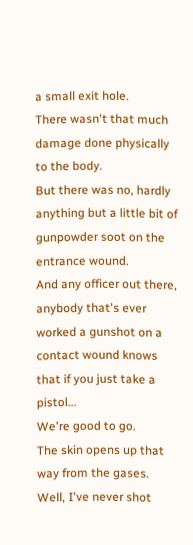a small exit hole.
There wasn't that much damage done physically to the body.
But there was no, hardly anything but a little bit of gunpowder soot on the entrance wound.
And any officer out there, anybody that's ever worked a gunshot on a contact wound knows that if you just take a pistol...
We're good to go.
The skin opens up that way from the gases.
Well, I've never shot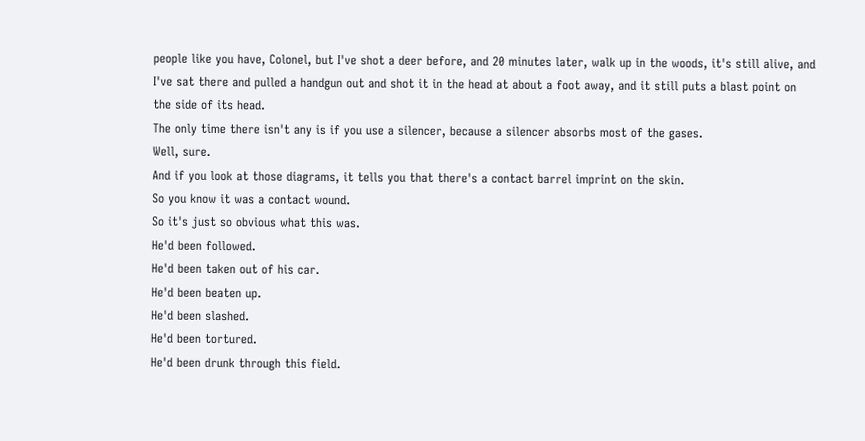people like you have, Colonel, but I've shot a deer before, and 20 minutes later, walk up in the woods, it's still alive, and I've sat there and pulled a handgun out and shot it in the head at about a foot away, and it still puts a blast point on the side of its head.
The only time there isn't any is if you use a silencer, because a silencer absorbs most of the gases.
Well, sure.
And if you look at those diagrams, it tells you that there's a contact barrel imprint on the skin.
So you know it was a contact wound.
So it's just so obvious what this was.
He'd been followed.
He'd been taken out of his car.
He'd been beaten up.
He'd been slashed.
He'd been tortured.
He'd been drunk through this field.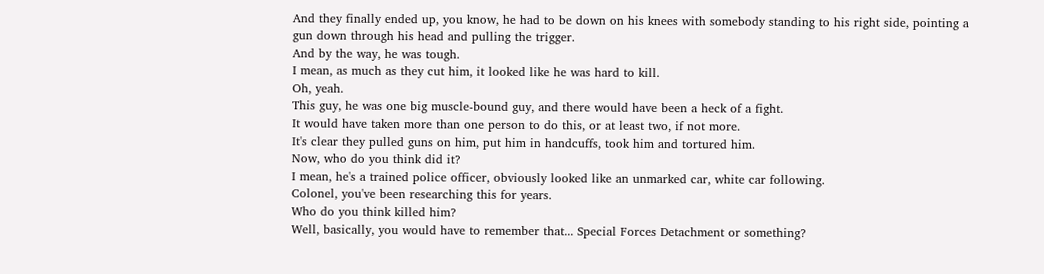And they finally ended up, you know, he had to be down on his knees with somebody standing to his right side, pointing a gun down through his head and pulling the trigger.
And by the way, he was tough.
I mean, as much as they cut him, it looked like he was hard to kill.
Oh, yeah.
This guy, he was one big muscle-bound guy, and there would have been a heck of a fight.
It would have taken more than one person to do this, or at least two, if not more.
It's clear they pulled guns on him, put him in handcuffs, took him and tortured him.
Now, who do you think did it?
I mean, he's a trained police officer, obviously looked like an unmarked car, white car following.
Colonel, you've been researching this for years.
Who do you think killed him?
Well, basically, you would have to remember that... Special Forces Detachment or something?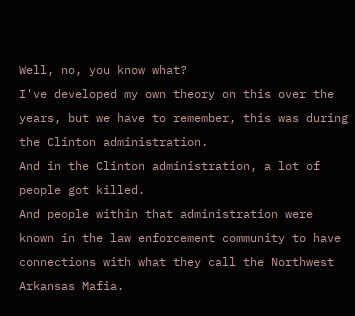Well, no, you know what?
I've developed my own theory on this over the years, but we have to remember, this was during the Clinton administration.
And in the Clinton administration, a lot of people got killed.
And people within that administration were known in the law enforcement community to have connections with what they call the Northwest Arkansas Mafia.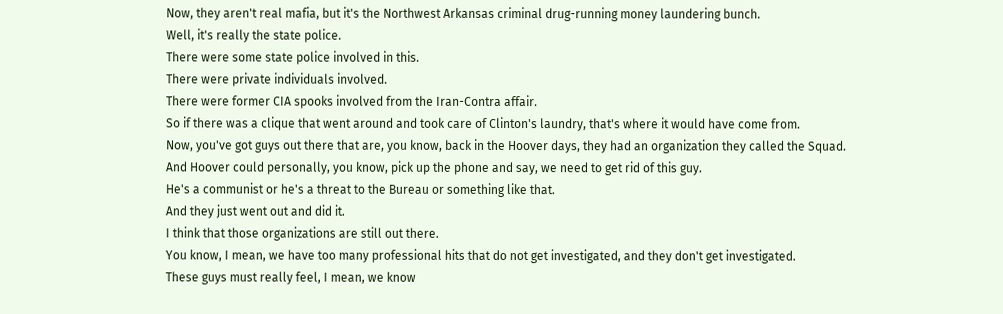Now, they aren't real mafia, but it's the Northwest Arkansas criminal drug-running money laundering bunch.
Well, it's really the state police.
There were some state police involved in this.
There were private individuals involved.
There were former CIA spooks involved from the Iran-Contra affair.
So if there was a clique that went around and took care of Clinton's laundry, that's where it would have come from.
Now, you've got guys out there that are, you know, back in the Hoover days, they had an organization they called the Squad.
And Hoover could personally, you know, pick up the phone and say, we need to get rid of this guy.
He's a communist or he's a threat to the Bureau or something like that.
And they just went out and did it.
I think that those organizations are still out there.
You know, I mean, we have too many professional hits that do not get investigated, and they don't get investigated.
These guys must really feel, I mean, we know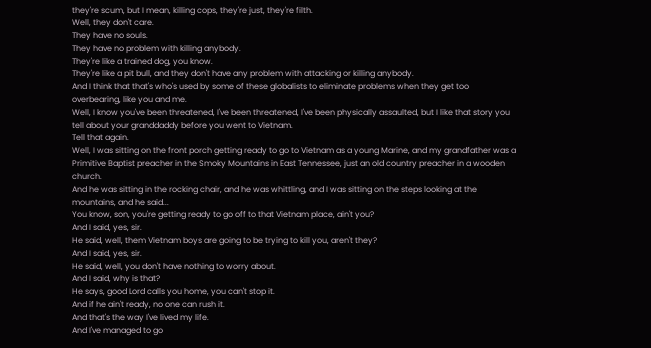they're scum, but I mean, killing cops, they're just, they're filth.
Well, they don't care.
They have no souls.
They have no problem with killing anybody.
They're like a trained dog, you know.
They're like a pit bull, and they don't have any problem with attacking or killing anybody.
And I think that that's who's used by some of these globalists to eliminate problems when they get too overbearing, like you and me.
Well, I know you've been threatened, I've been threatened, I've been physically assaulted, but I like that story you tell about your granddaddy before you went to Vietnam.
Tell that again.
Well, I was sitting on the front porch getting ready to go to Vietnam as a young Marine, and my grandfather was a Primitive Baptist preacher in the Smoky Mountains in East Tennessee, just an old country preacher in a wooden church.
And he was sitting in the rocking chair, and he was whittling, and I was sitting on the steps looking at the mountains, and he said...
You know, son, you're getting ready to go off to that Vietnam place, ain't you?
And I said, yes, sir.
He said, well, them Vietnam boys are going to be trying to kill you, aren't they?
And I said, yes, sir.
He said, well, you don't have nothing to worry about.
And I said, why is that?
He says, good Lord calls you home, you can't stop it.
And if he ain't ready, no one can rush it.
And that's the way I've lived my life.
And I've managed to go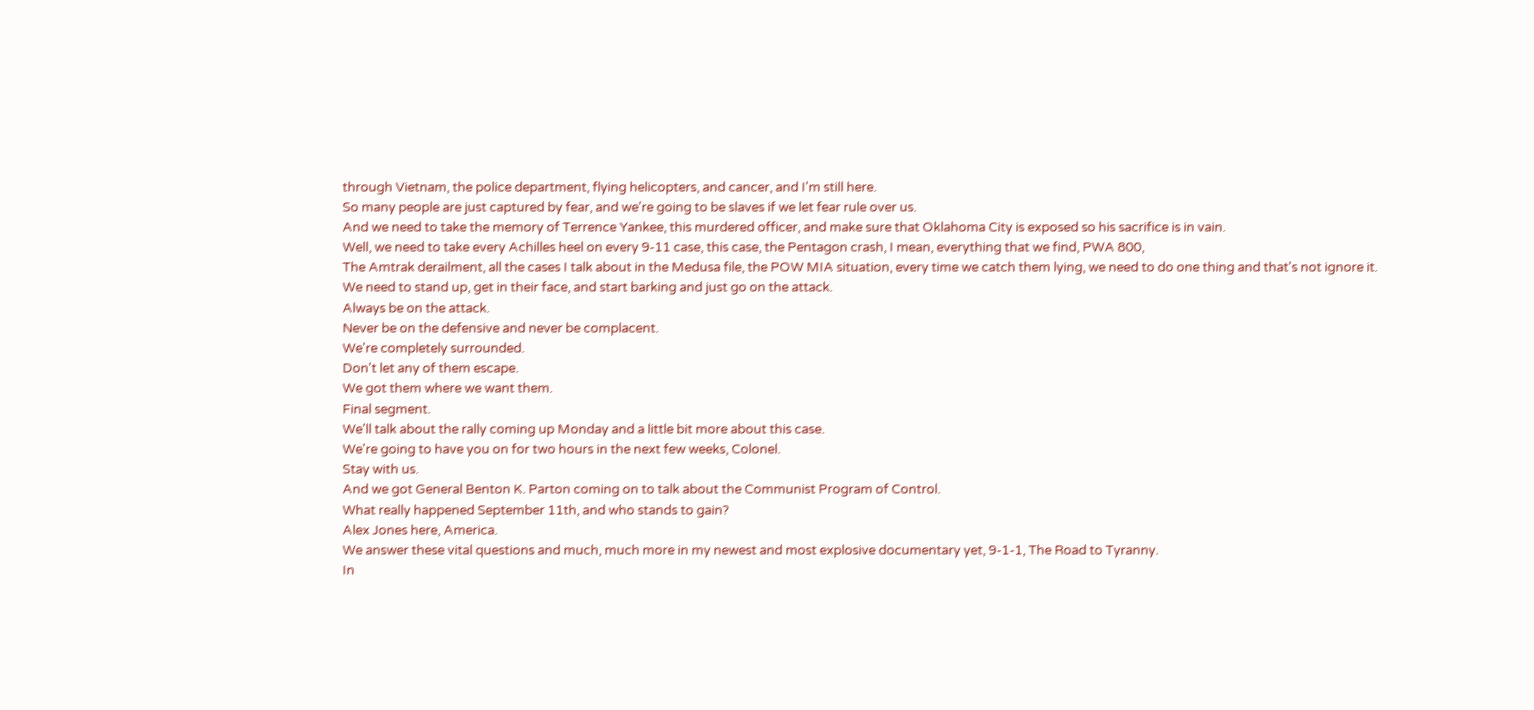through Vietnam, the police department, flying helicopters, and cancer, and I'm still here.
So many people are just captured by fear, and we're going to be slaves if we let fear rule over us.
And we need to take the memory of Terrence Yankee, this murdered officer, and make sure that Oklahoma City is exposed so his sacrifice is in vain.
Well, we need to take every Achilles heel on every 9-11 case, this case, the Pentagon crash, I mean, everything that we find, PWA 800,
The Amtrak derailment, all the cases I talk about in the Medusa file, the POW MIA situation, every time we catch them lying, we need to do one thing and that's not ignore it.
We need to stand up, get in their face, and start barking and just go on the attack.
Always be on the attack.
Never be on the defensive and never be complacent.
We're completely surrounded.
Don't let any of them escape.
We got them where we want them.
Final segment.
We'll talk about the rally coming up Monday and a little bit more about this case.
We're going to have you on for two hours in the next few weeks, Colonel.
Stay with us.
And we got General Benton K. Parton coming on to talk about the Communist Program of Control.
What really happened September 11th, and who stands to gain?
Alex Jones here, America.
We answer these vital questions and much, much more in my newest and most explosive documentary yet, 9-1-1, The Road to Tyranny.
In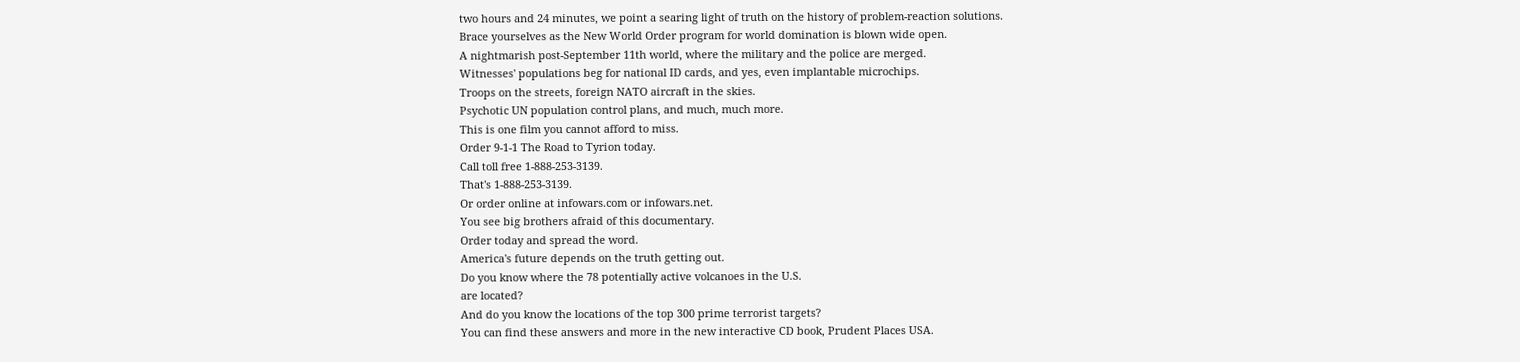two hours and 24 minutes, we point a searing light of truth on the history of problem-reaction solutions.
Brace yourselves as the New World Order program for world domination is blown wide open.
A nightmarish post-September 11th world, where the military and the police are merged.
Witnesses' populations beg for national ID cards, and yes, even implantable microchips.
Troops on the streets, foreign NATO aircraft in the skies.
Psychotic UN population control plans, and much, much more.
This is one film you cannot afford to miss.
Order 9-1-1 The Road to Tyrion today.
Call toll free 1-888-253-3139.
That's 1-888-253-3139.
Or order online at infowars.com or infowars.net.
You see big brothers afraid of this documentary.
Order today and spread the word.
America's future depends on the truth getting out.
Do you know where the 78 potentially active volcanoes in the U.S.
are located?
And do you know the locations of the top 300 prime terrorist targets?
You can find these answers and more in the new interactive CD book, Prudent Places USA.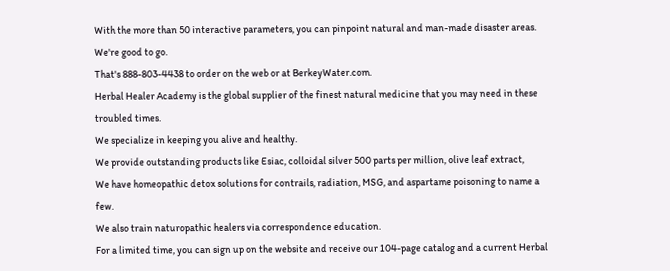With the more than 50 interactive parameters, you can pinpoint natural and man-made disaster areas.
We're good to go.
That's 888-803-4438 to order on the web or at BerkeyWater.com.
Herbal Healer Academy is the global supplier of the finest natural medicine that you may need in these troubled times.
We specialize in keeping you alive and healthy.
We provide outstanding products like Esiac, colloidal silver 500 parts per million, olive leaf extract,
We have homeopathic detox solutions for contrails, radiation, MSG, and aspartame poisoning to name a few.
We also train naturopathic healers via correspondence education.
For a limited time, you can sign up on the website and receive our 104-page catalog and a current Herbal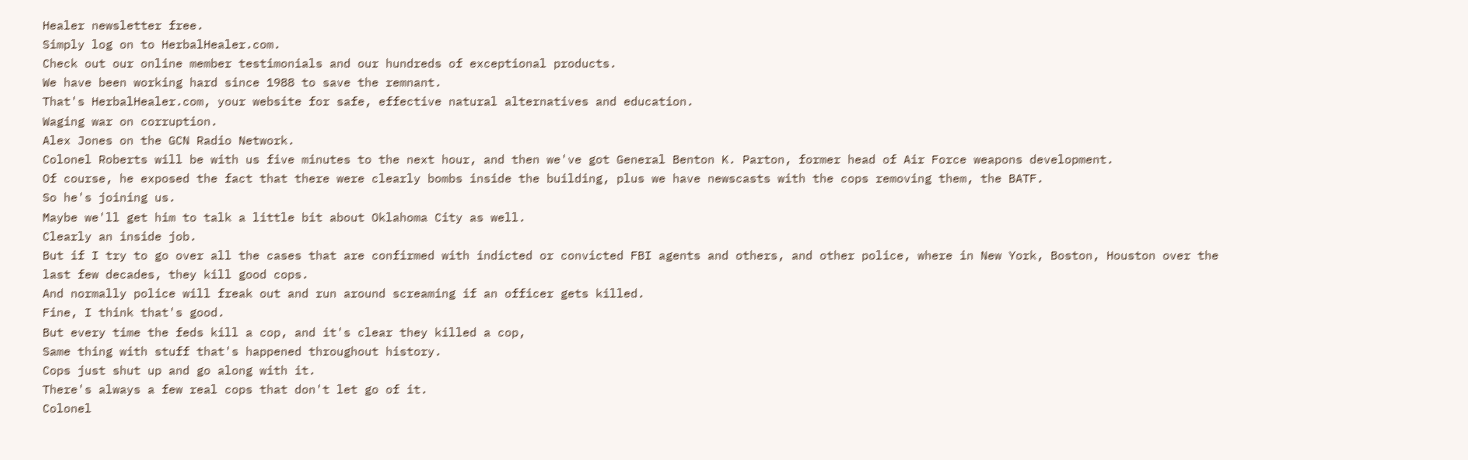Healer newsletter free.
Simply log on to HerbalHealer.com.
Check out our online member testimonials and our hundreds of exceptional products.
We have been working hard since 1988 to save the remnant.
That's HerbalHealer.com, your website for safe, effective natural alternatives and education.
Waging war on corruption.
Alex Jones on the GCN Radio Network.
Colonel Roberts will be with us five minutes to the next hour, and then we've got General Benton K. Parton, former head of Air Force weapons development.
Of course, he exposed the fact that there were clearly bombs inside the building, plus we have newscasts with the cops removing them, the BATF.
So he's joining us.
Maybe we'll get him to talk a little bit about Oklahoma City as well.
Clearly an inside job.
But if I try to go over all the cases that are confirmed with indicted or convicted FBI agents and others, and other police, where in New York, Boston, Houston over the last few decades, they kill good cops.
And normally police will freak out and run around screaming if an officer gets killed.
Fine, I think that's good.
But every time the feds kill a cop, and it's clear they killed a cop,
Same thing with stuff that's happened throughout history.
Cops just shut up and go along with it.
There's always a few real cops that don't let go of it.
Colonel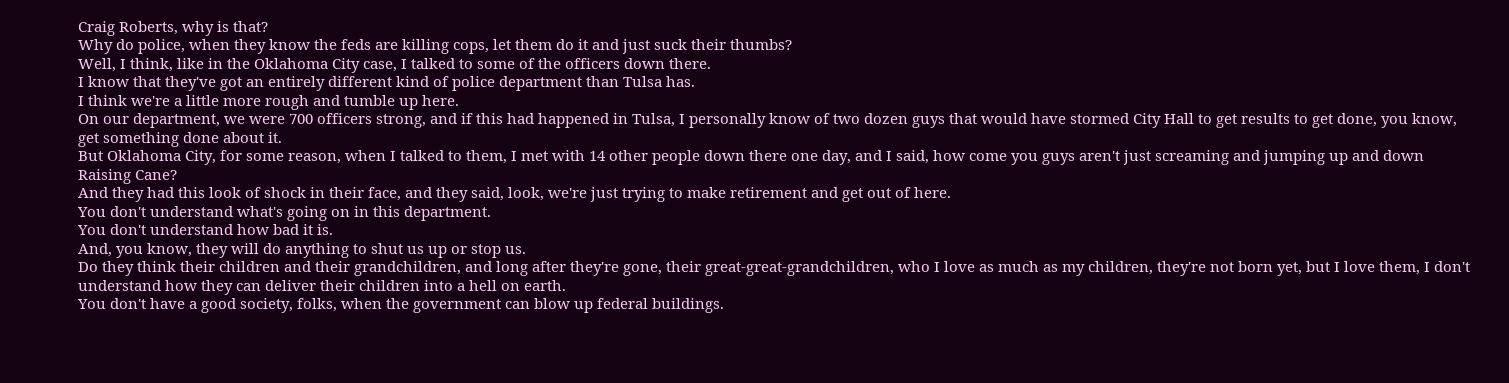Craig Roberts, why is that?
Why do police, when they know the feds are killing cops, let them do it and just suck their thumbs?
Well, I think, like in the Oklahoma City case, I talked to some of the officers down there.
I know that they've got an entirely different kind of police department than Tulsa has.
I think we're a little more rough and tumble up here.
On our department, we were 700 officers strong, and if this had happened in Tulsa, I personally know of two dozen guys that would have stormed City Hall to get results to get done, you know, get something done about it.
But Oklahoma City, for some reason, when I talked to them, I met with 14 other people down there one day, and I said, how come you guys aren't just screaming and jumping up and down Raising Cane?
And they had this look of shock in their face, and they said, look, we're just trying to make retirement and get out of here.
You don't understand what's going on in this department.
You don't understand how bad it is.
And, you know, they will do anything to shut us up or stop us.
Do they think their children and their grandchildren, and long after they're gone, their great-great-grandchildren, who I love as much as my children, they're not born yet, but I love them, I don't understand how they can deliver their children into a hell on earth.
You don't have a good society, folks, when the government can blow up federal buildings.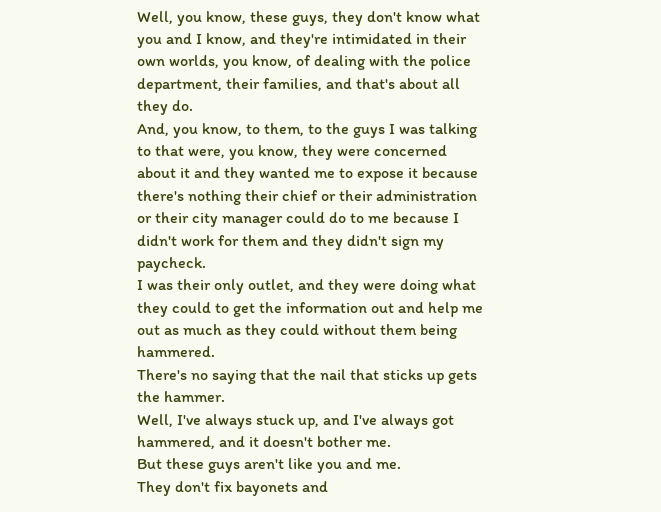Well, you know, these guys, they don't know what you and I know, and they're intimidated in their own worlds, you know, of dealing with the police department, their families, and that's about all they do.
And, you know, to them, to the guys I was talking to that were, you know, they were concerned about it and they wanted me to expose it because there's nothing their chief or their administration or their city manager could do to me because I didn't work for them and they didn't sign my paycheck.
I was their only outlet, and they were doing what they could to get the information out and help me out as much as they could without them being hammered.
There's no saying that the nail that sticks up gets the hammer.
Well, I've always stuck up, and I've always got hammered, and it doesn't bother me.
But these guys aren't like you and me.
They don't fix bayonets and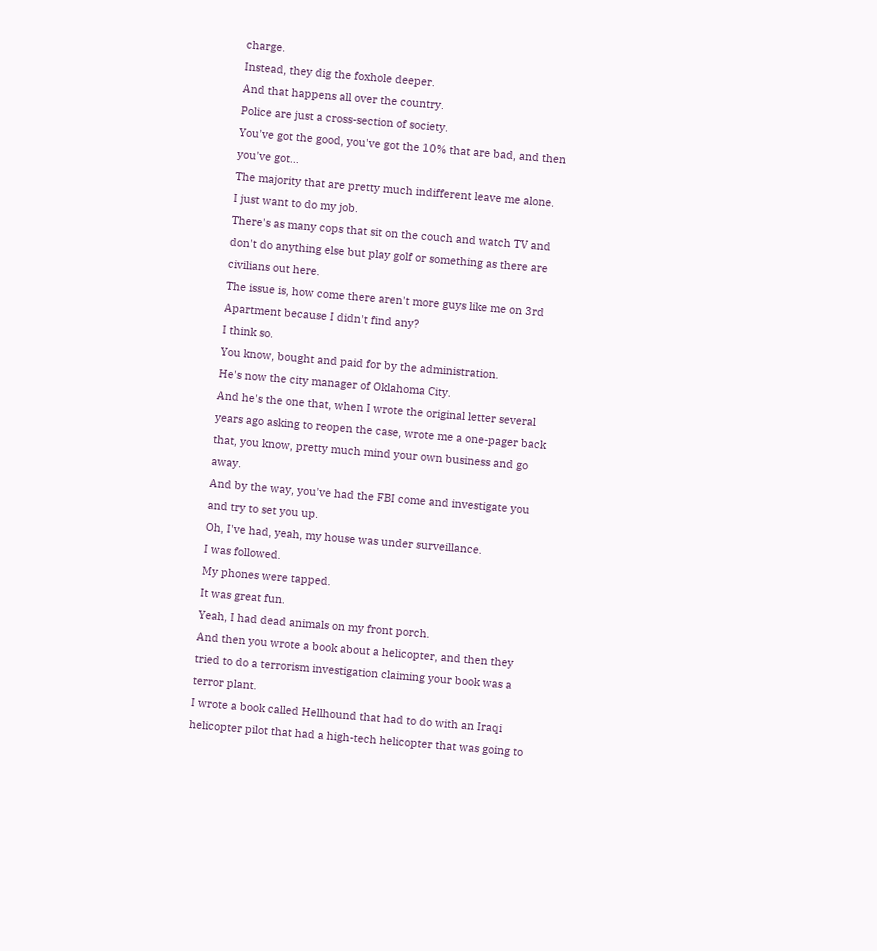charge.
Instead, they dig the foxhole deeper.
And that happens all over the country.
Police are just a cross-section of society.
You've got the good, you've got the 10% that are bad, and then you've got...
The majority that are pretty much indifferent leave me alone.
I just want to do my job.
There's as many cops that sit on the couch and watch TV and don't do anything else but play golf or something as there are civilians out here.
The issue is, how come there aren't more guys like me on 3rd Apartment because I didn't find any?
I think so.
You know, bought and paid for by the administration.
He's now the city manager of Oklahoma City.
And he's the one that, when I wrote the original letter several years ago asking to reopen the case, wrote me a one-pager back that, you know, pretty much mind your own business and go away.
And by the way, you've had the FBI come and investigate you and try to set you up.
Oh, I've had, yeah, my house was under surveillance.
I was followed.
My phones were tapped.
It was great fun.
Yeah, I had dead animals on my front porch.
And then you wrote a book about a helicopter, and then they tried to do a terrorism investigation claiming your book was a terror plant.
I wrote a book called Hellhound that had to do with an Iraqi helicopter pilot that had a high-tech helicopter that was going to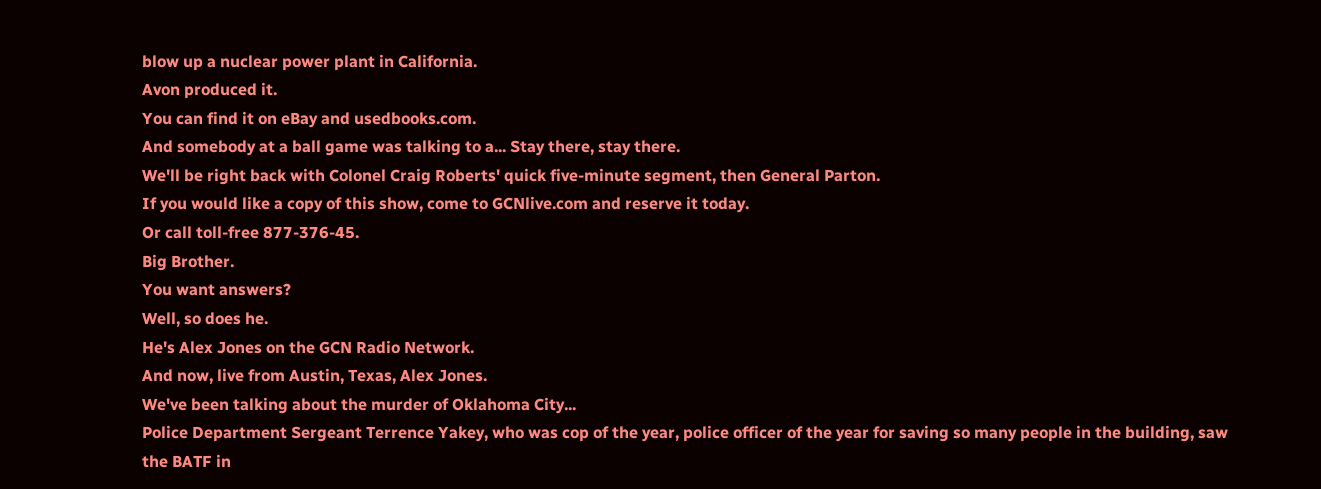blow up a nuclear power plant in California.
Avon produced it.
You can find it on eBay and usedbooks.com.
And somebody at a ball game was talking to a... Stay there, stay there.
We'll be right back with Colonel Craig Roberts' quick five-minute segment, then General Parton.
If you would like a copy of this show, come to GCNlive.com and reserve it today.
Or call toll-free 877-376-45.
Big Brother.
You want answers?
Well, so does he.
He's Alex Jones on the GCN Radio Network.
And now, live from Austin, Texas, Alex Jones.
We've been talking about the murder of Oklahoma City...
Police Department Sergeant Terrence Yakey, who was cop of the year, police officer of the year for saving so many people in the building, saw the BATF in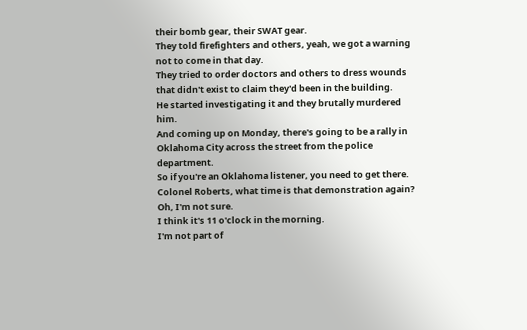their bomb gear, their SWAT gear.
They told firefighters and others, yeah, we got a warning not to come in that day.
They tried to order doctors and others to dress wounds that didn't exist to claim they'd been in the building.
He started investigating it and they brutally murdered him.
And coming up on Monday, there's going to be a rally in Oklahoma City across the street from the police department.
So if you're an Oklahoma listener, you need to get there.
Colonel Roberts, what time is that demonstration again?
Oh, I'm not sure.
I think it's 11 o'clock in the morning.
I'm not part of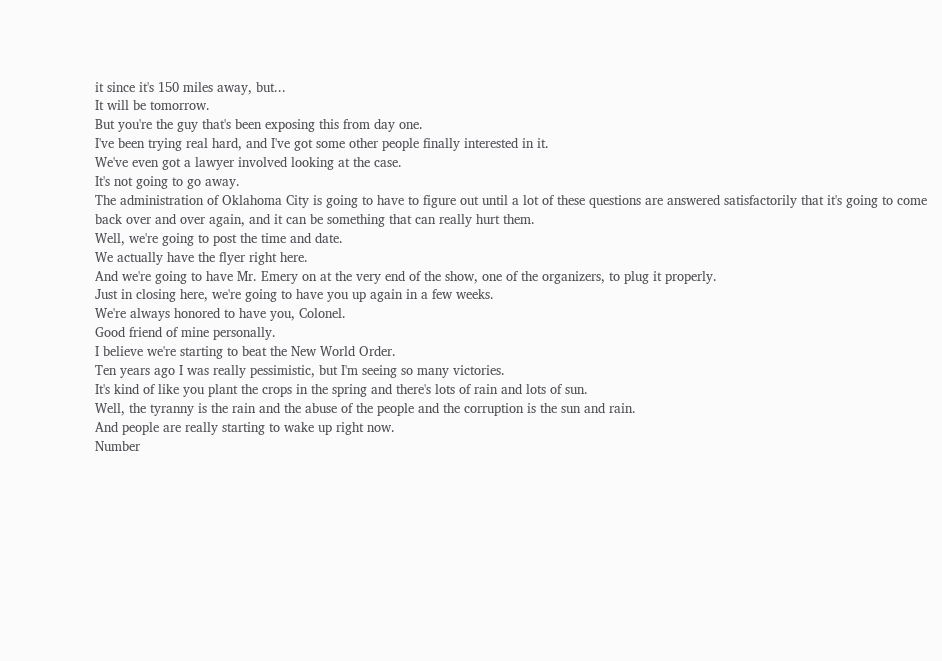it since it's 150 miles away, but...
It will be tomorrow.
But you're the guy that's been exposing this from day one.
I've been trying real hard, and I've got some other people finally interested in it.
We've even got a lawyer involved looking at the case.
It's not going to go away.
The administration of Oklahoma City is going to have to figure out until a lot of these questions are answered satisfactorily that it's going to come back over and over again, and it can be something that can really hurt them.
Well, we're going to post the time and date.
We actually have the flyer right here.
And we're going to have Mr. Emery on at the very end of the show, one of the organizers, to plug it properly.
Just in closing here, we're going to have you up again in a few weeks.
We're always honored to have you, Colonel.
Good friend of mine personally.
I believe we're starting to beat the New World Order.
Ten years ago I was really pessimistic, but I'm seeing so many victories.
It's kind of like you plant the crops in the spring and there's lots of rain and lots of sun.
Well, the tyranny is the rain and the abuse of the people and the corruption is the sun and rain.
And people are really starting to wake up right now.
Number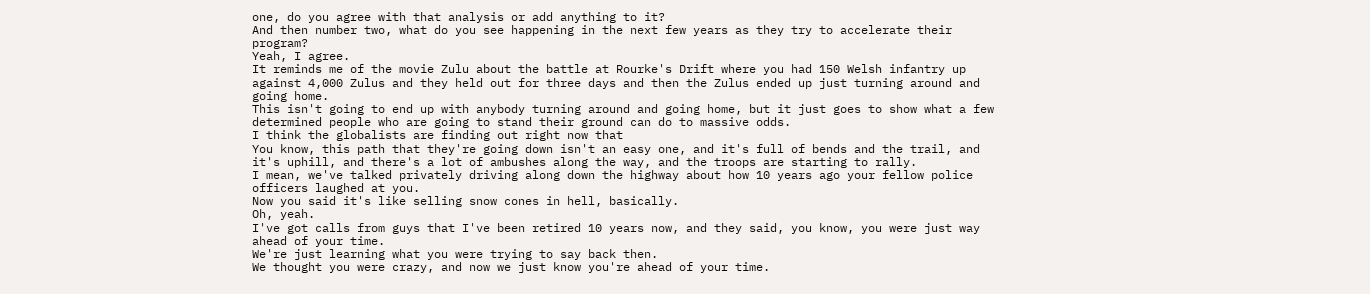one, do you agree with that analysis or add anything to it?
And then number two, what do you see happening in the next few years as they try to accelerate their program?
Yeah, I agree.
It reminds me of the movie Zulu about the battle at Rourke's Drift where you had 150 Welsh infantry up against 4,000 Zulus and they held out for three days and then the Zulus ended up just turning around and going home.
This isn't going to end up with anybody turning around and going home, but it just goes to show what a few determined people who are going to stand their ground can do to massive odds.
I think the globalists are finding out right now that
You know, this path that they're going down isn't an easy one, and it's full of bends and the trail, and it's uphill, and there's a lot of ambushes along the way, and the troops are starting to rally.
I mean, we've talked privately driving along down the highway about how 10 years ago your fellow police officers laughed at you.
Now you said it's like selling snow cones in hell, basically.
Oh, yeah.
I've got calls from guys that I've been retired 10 years now, and they said, you know, you were just way ahead of your time.
We're just learning what you were trying to say back then.
We thought you were crazy, and now we just know you're ahead of your time.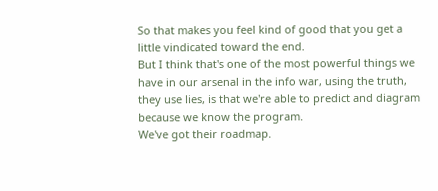So that makes you feel kind of good that you get a little vindicated toward the end.
But I think that's one of the most powerful things we have in our arsenal in the info war, using the truth, they use lies, is that we're able to predict and diagram because we know the program.
We've got their roadmap.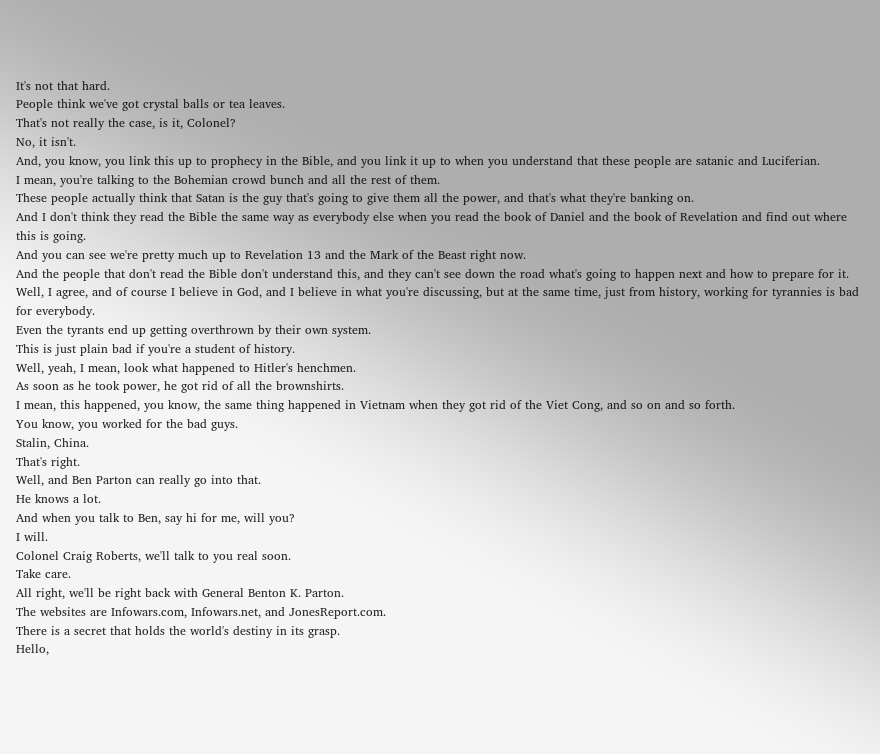It's not that hard.
People think we've got crystal balls or tea leaves.
That's not really the case, is it, Colonel?
No, it isn't.
And, you know, you link this up to prophecy in the Bible, and you link it up to when you understand that these people are satanic and Luciferian.
I mean, you're talking to the Bohemian crowd bunch and all the rest of them.
These people actually think that Satan is the guy that's going to give them all the power, and that's what they're banking on.
And I don't think they read the Bible the same way as everybody else when you read the book of Daniel and the book of Revelation and find out where this is going.
And you can see we're pretty much up to Revelation 13 and the Mark of the Beast right now.
And the people that don't read the Bible don't understand this, and they can't see down the road what's going to happen next and how to prepare for it.
Well, I agree, and of course I believe in God, and I believe in what you're discussing, but at the same time, just from history, working for tyrannies is bad for everybody.
Even the tyrants end up getting overthrown by their own system.
This is just plain bad if you're a student of history.
Well, yeah, I mean, look what happened to Hitler's henchmen.
As soon as he took power, he got rid of all the brownshirts.
I mean, this happened, you know, the same thing happened in Vietnam when they got rid of the Viet Cong, and so on and so forth.
You know, you worked for the bad guys.
Stalin, China.
That's right.
Well, and Ben Parton can really go into that.
He knows a lot.
And when you talk to Ben, say hi for me, will you?
I will.
Colonel Craig Roberts, we'll talk to you real soon.
Take care.
All right, we'll be right back with General Benton K. Parton.
The websites are Infowars.com, Infowars.net, and JonesReport.com.
There is a secret that holds the world's destiny in its grasp.
Hello,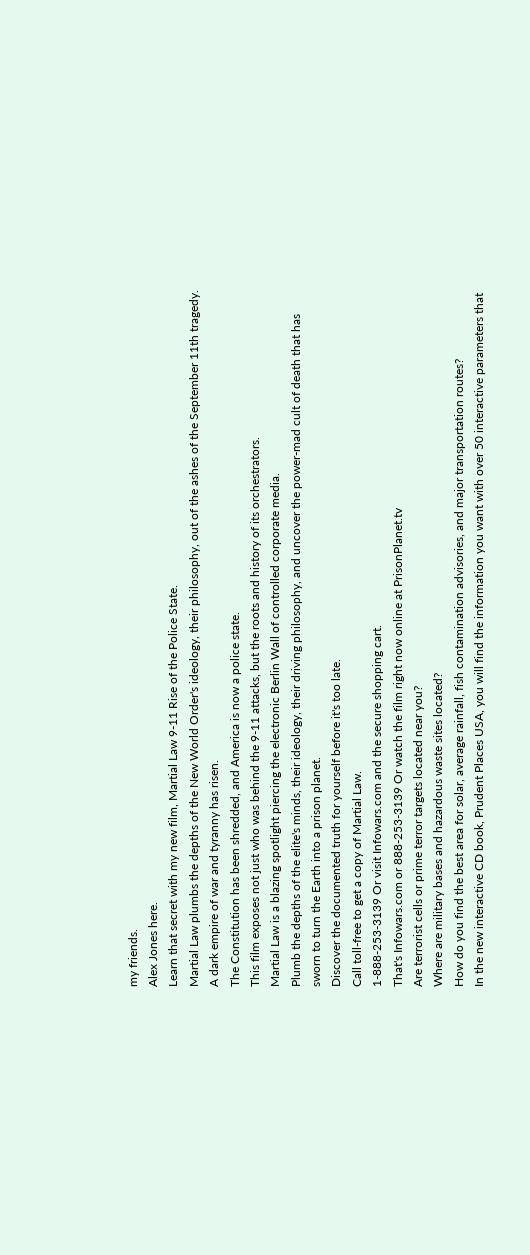my friends.
Alex Jones here.
Learn that secret with my new film, Martial Law 9-11 Rise of the Police State.
Martial Law plumbs the depths of the New World Order's ideology, their philosophy, out of the ashes of the September 11th tragedy.
A dark empire of war and tyranny has risen.
The Constitution has been shredded, and America is now a police state.
This film exposes not just who was behind the 9-11 attacks, but the roots and history of its orchestrators.
Martial Law is a blazing spotlight piercing the electronic Berlin Wall of controlled corporate media.
Plumb the depths of the elite's minds, their ideology, their driving philosophy, and uncover the power-mad cult of death that has sworn to turn the Earth into a prison planet.
Discover the documented truth for yourself before it's too late.
Call toll-free to get a copy of Martial Law.
1-888-253-3139 Or visit Infowars.com and the secure shopping cart.
That's Infowars.com or 888-253-3139 Or watch the film right now online at PrisonPlanet.tv
Are terrorist cells or prime terror targets located near you?
Where are military bases and hazardous waste sites located?
How do you find the best area for solar, average rainfall, fish contamination advisories, and major transportation routes?
In the new interactive CD book, Prudent Places USA, you will find the information you want with over 50 interactive parameters that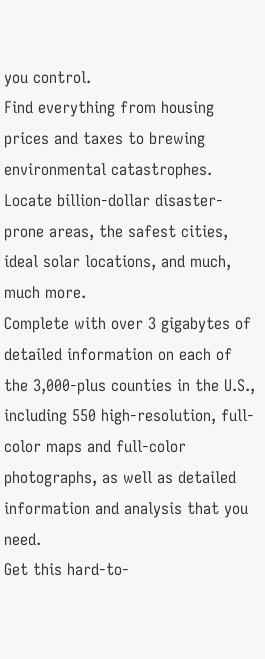you control.
Find everything from housing prices and taxes to brewing environmental catastrophes.
Locate billion-dollar disaster-prone areas, the safest cities, ideal solar locations, and much, much more.
Complete with over 3 gigabytes of detailed information on each of the 3,000-plus counties in the U.S., including 550 high-resolution, full-color maps and full-color photographs, as well as detailed information and analysis that you need.
Get this hard-to-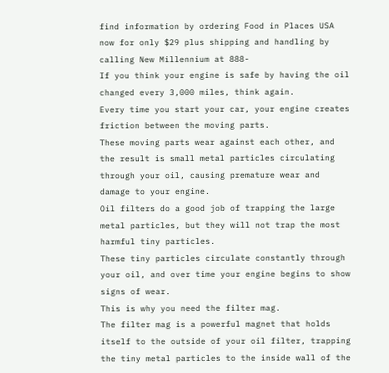find information by ordering Food in Places USA now for only $29 plus shipping and handling by calling New Millennium at 888-
If you think your engine is safe by having the oil changed every 3,000 miles, think again.
Every time you start your car, your engine creates friction between the moving parts.
These moving parts wear against each other, and the result is small metal particles circulating through your oil, causing premature wear and damage to your engine.
Oil filters do a good job of trapping the large metal particles, but they will not trap the most harmful tiny particles.
These tiny particles circulate constantly through your oil, and over time your engine begins to show signs of wear.
This is why you need the filter mag.
The filter mag is a powerful magnet that holds itself to the outside of your oil filter, trapping the tiny metal particles to the inside wall of the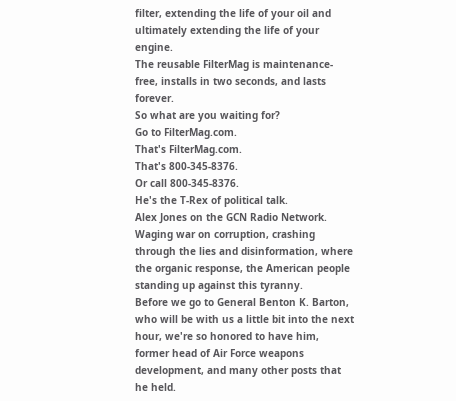filter, extending the life of your oil and ultimately extending the life of your engine.
The reusable FilterMag is maintenance-free, installs in two seconds, and lasts forever.
So what are you waiting for?
Go to FilterMag.com.
That's FilterMag.com.
That's 800-345-8376.
Or call 800-345-8376.
He's the T-Rex of political talk.
Alex Jones on the GCN Radio Network.
Waging war on corruption, crashing through the lies and disinformation, where the organic response, the American people standing up against this tyranny.
Before we go to General Benton K. Barton, who will be with us a little bit into the next hour, we're so honored to have him, former head of Air Force weapons development, and many other posts that he held.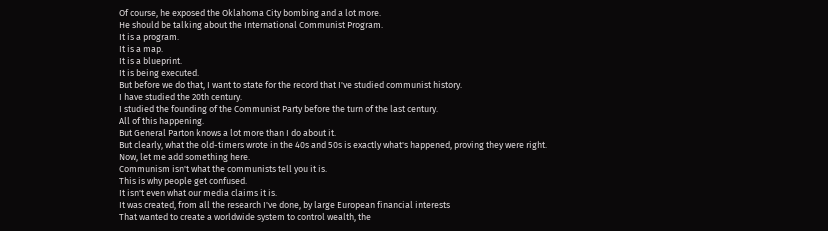Of course, he exposed the Oklahoma City bombing and a lot more.
He should be talking about the International Communist Program.
It is a program.
It is a map.
It is a blueprint.
It is being executed.
But before we do that, I want to state for the record that I've studied communist history.
I have studied the 20th century.
I studied the founding of the Communist Party before the turn of the last century.
All of this happening.
But General Parton knows a lot more than I do about it.
But clearly, what the old-timers wrote in the 40s and 50s is exactly what's happened, proving they were right.
Now, let me add something here.
Communism isn't what the communists tell you it is.
This is why people get confused.
It isn't even what our media claims it is.
It was created, from all the research I've done, by large European financial interests
That wanted to create a worldwide system to control wealth, the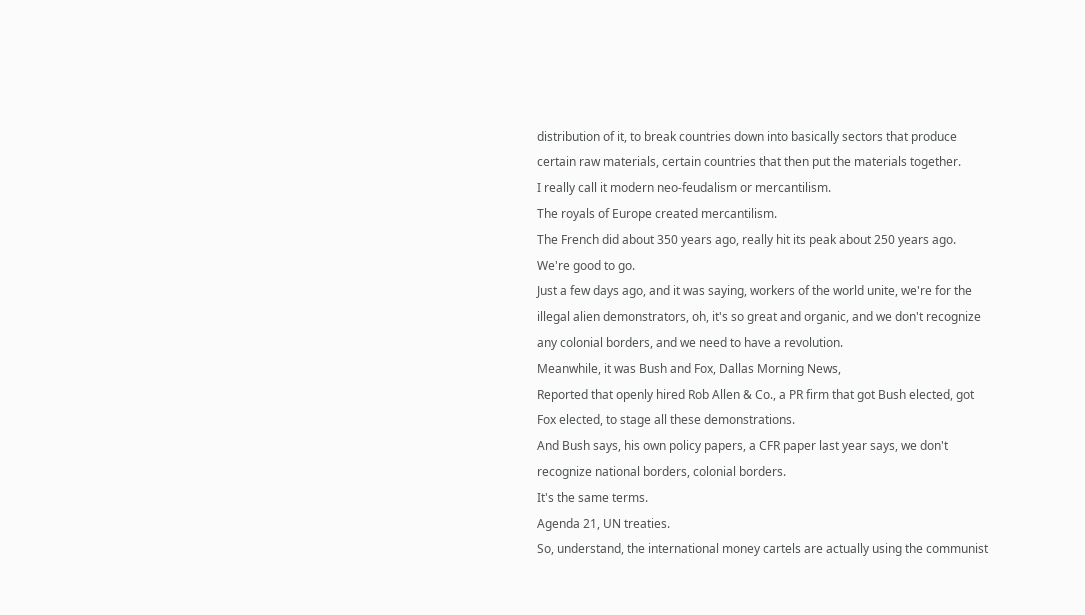distribution of it, to break countries down into basically sectors that produce certain raw materials, certain countries that then put the materials together.
I really call it modern neo-feudalism or mercantilism.
The royals of Europe created mercantilism.
The French did about 350 years ago, really hit its peak about 250 years ago.
We're good to go.
Just a few days ago, and it was saying, workers of the world unite, we're for the illegal alien demonstrators, oh, it's so great and organic, and we don't recognize any colonial borders, and we need to have a revolution.
Meanwhile, it was Bush and Fox, Dallas Morning News,
Reported that openly hired Rob Allen & Co., a PR firm that got Bush elected, got Fox elected, to stage all these demonstrations.
And Bush says, his own policy papers, a CFR paper last year says, we don't recognize national borders, colonial borders.
It's the same terms.
Agenda 21, UN treaties.
So, understand, the international money cartels are actually using the communist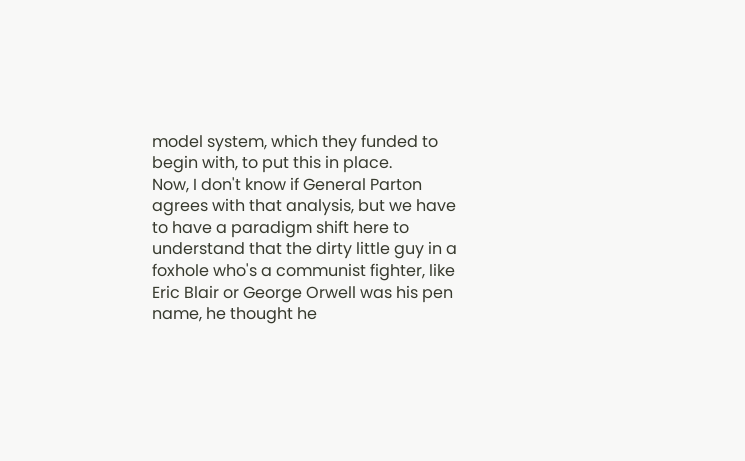model system, which they funded to begin with, to put this in place.
Now, I don't know if General Parton agrees with that analysis, but we have to have a paradigm shift here to understand that the dirty little guy in a foxhole who's a communist fighter, like Eric Blair or George Orwell was his pen name, he thought he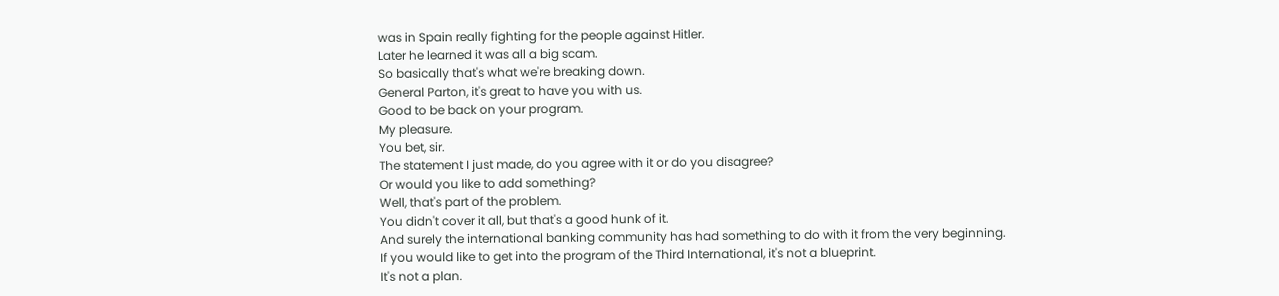was in Spain really fighting for the people against Hitler.
Later he learned it was all a big scam.
So basically that's what we're breaking down.
General Parton, it's great to have you with us.
Good to be back on your program.
My pleasure.
You bet, sir.
The statement I just made, do you agree with it or do you disagree?
Or would you like to add something?
Well, that's part of the problem.
You didn't cover it all, but that's a good hunk of it.
And surely the international banking community has had something to do with it from the very beginning.
If you would like to get into the program of the Third International, it's not a blueprint.
It's not a plan.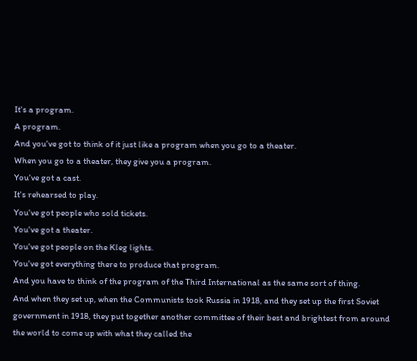It's a program.
A program.
And you've got to think of it just like a program when you go to a theater.
When you go to a theater, they give you a program.
You've got a cast.
It's rehearsed to play.
You've got people who sold tickets.
You've got a theater.
You've got people on the Kleg lights.
You've got everything there to produce that program.
And you have to think of the program of the Third International as the same sort of thing.
And when they set up, when the Communists took Russia in 1918, and they set up the first Soviet government in 1918, they put together another committee of their best and brightest from around the world to come up with what they called the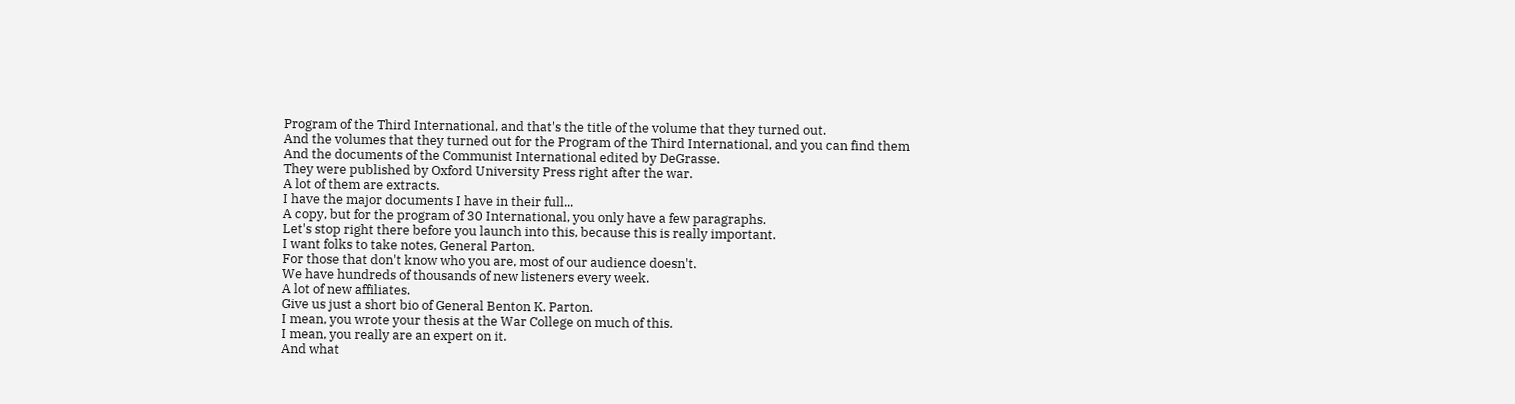Program of the Third International, and that's the title of the volume that they turned out.
And the volumes that they turned out for the Program of the Third International, and you can find them
And the documents of the Communist International edited by DeGrasse.
They were published by Oxford University Press right after the war.
A lot of them are extracts.
I have the major documents I have in their full...
A copy, but for the program of 30 International, you only have a few paragraphs.
Let's stop right there before you launch into this, because this is really important.
I want folks to take notes, General Parton.
For those that don't know who you are, most of our audience doesn't.
We have hundreds of thousands of new listeners every week.
A lot of new affiliates.
Give us just a short bio of General Benton K. Parton.
I mean, you wrote your thesis at the War College on much of this.
I mean, you really are an expert on it.
And what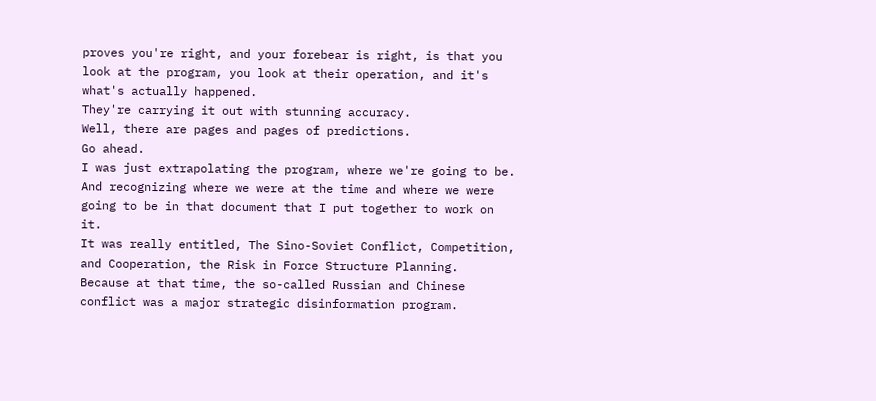proves you're right, and your forebear is right, is that you look at the program, you look at their operation, and it's what's actually happened.
They're carrying it out with stunning accuracy.
Well, there are pages and pages of predictions.
Go ahead.
I was just extrapolating the program, where we're going to be.
And recognizing where we were at the time and where we were going to be in that document that I put together to work on it.
It was really entitled, The Sino-Soviet Conflict, Competition, and Cooperation, the Risk in Force Structure Planning.
Because at that time, the so-called Russian and Chinese conflict was a major strategic disinformation program.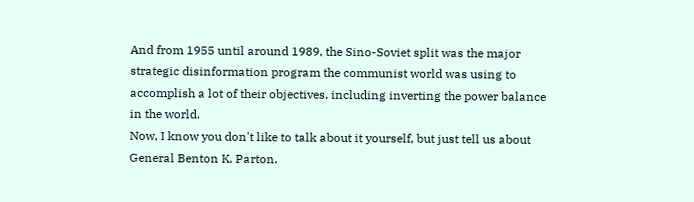And from 1955 until around 1989, the Sino-Soviet split was the major strategic disinformation program the communist world was using to accomplish a lot of their objectives, including inverting the power balance in the world.
Now, I know you don't like to talk about it yourself, but just tell us about General Benton K. Parton.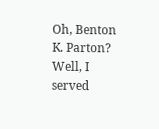Oh, Benton K. Parton?
Well, I served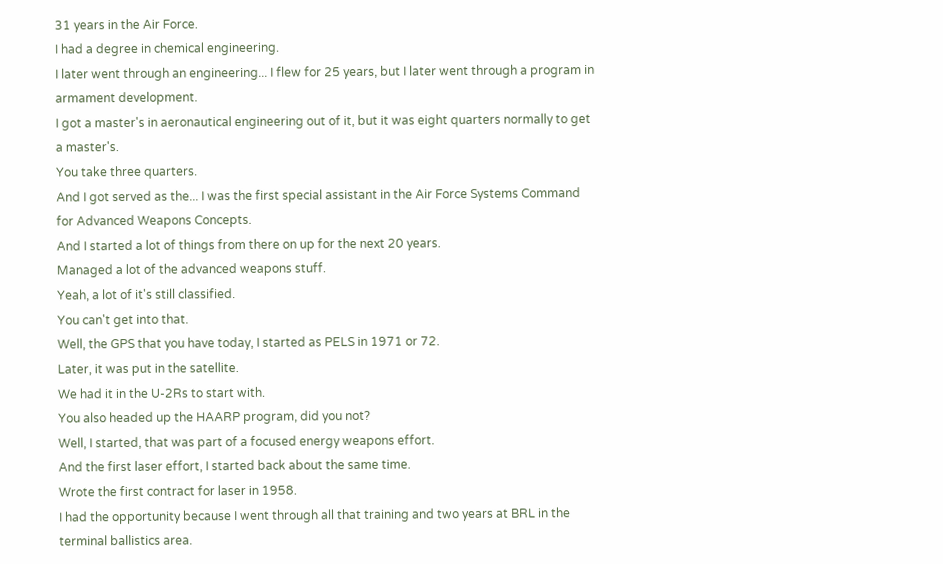31 years in the Air Force.
I had a degree in chemical engineering.
I later went through an engineering... I flew for 25 years, but I later went through a program in armament development.
I got a master's in aeronautical engineering out of it, but it was eight quarters normally to get a master's.
You take three quarters.
And I got served as the... I was the first special assistant in the Air Force Systems Command for Advanced Weapons Concepts.
And I started a lot of things from there on up for the next 20 years.
Managed a lot of the advanced weapons stuff.
Yeah, a lot of it's still classified.
You can't get into that.
Well, the GPS that you have today, I started as PELS in 1971 or 72.
Later, it was put in the satellite.
We had it in the U-2Rs to start with.
You also headed up the HAARP program, did you not?
Well, I started, that was part of a focused energy weapons effort.
And the first laser effort, I started back about the same time.
Wrote the first contract for laser in 1958.
I had the opportunity because I went through all that training and two years at BRL in the terminal ballistics area.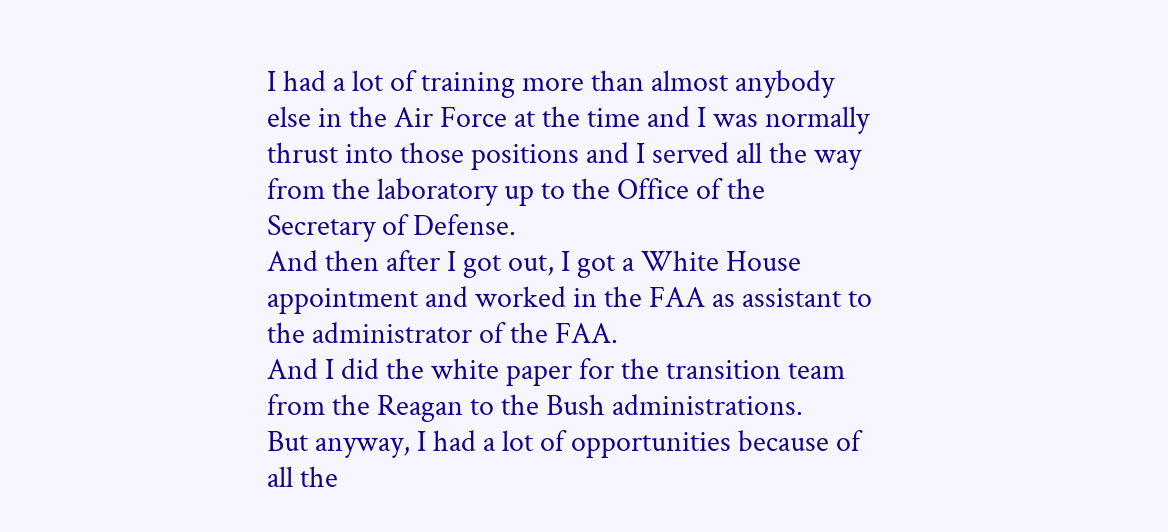I had a lot of training more than almost anybody else in the Air Force at the time and I was normally thrust into those positions and I served all the way from the laboratory up to the Office of the Secretary of Defense.
And then after I got out, I got a White House appointment and worked in the FAA as assistant to the administrator of the FAA.
And I did the white paper for the transition team from the Reagan to the Bush administrations.
But anyway, I had a lot of opportunities because of all the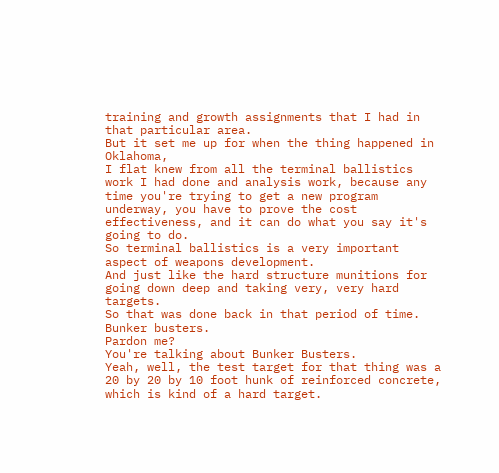training and growth assignments that I had in that particular area.
But it set me up for when the thing happened in Oklahoma,
I flat knew from all the terminal ballistics work I had done and analysis work, because any time you're trying to get a new program underway, you have to prove the cost effectiveness, and it can do what you say it's going to do.
So terminal ballistics is a very important aspect of weapons development.
And just like the hard structure munitions for going down deep and taking very, very hard targets.
So that was done back in that period of time.
Bunker busters.
Pardon me?
You're talking about Bunker Busters.
Yeah, well, the test target for that thing was a 20 by 20 by 10 foot hunk of reinforced concrete, which is kind of a hard target.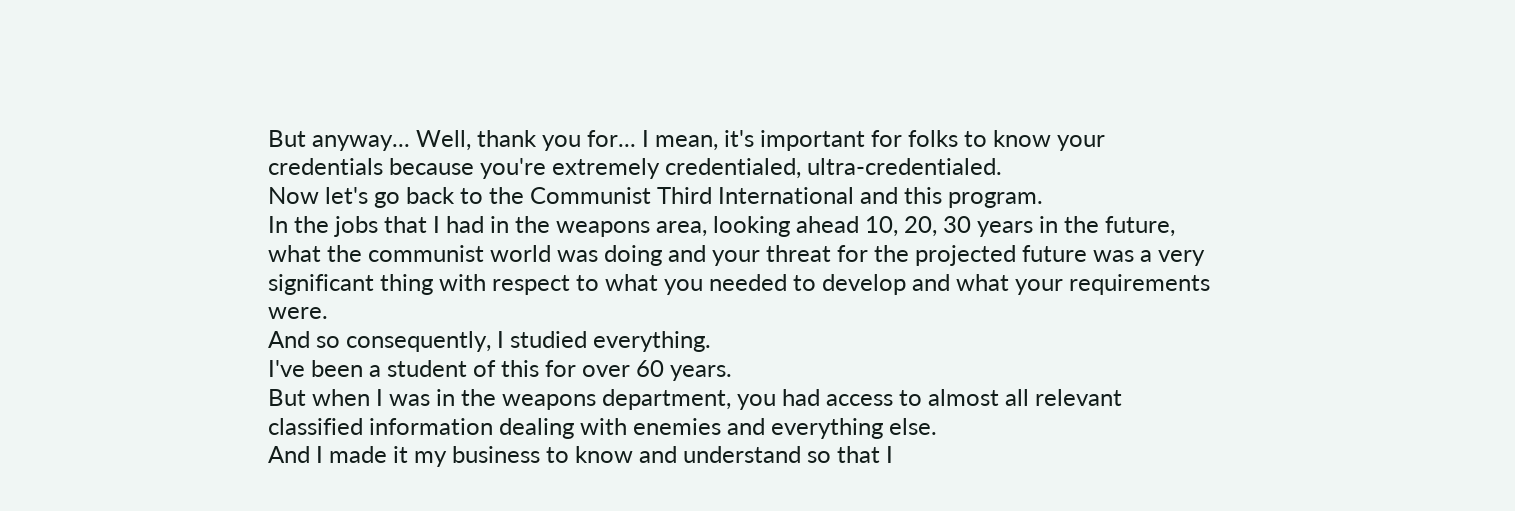But anyway... Well, thank you for... I mean, it's important for folks to know your credentials because you're extremely credentialed, ultra-credentialed.
Now let's go back to the Communist Third International and this program.
In the jobs that I had in the weapons area, looking ahead 10, 20, 30 years in the future, what the communist world was doing and your threat for the projected future was a very significant thing with respect to what you needed to develop and what your requirements were.
And so consequently, I studied everything.
I've been a student of this for over 60 years.
But when I was in the weapons department, you had access to almost all relevant classified information dealing with enemies and everything else.
And I made it my business to know and understand so that I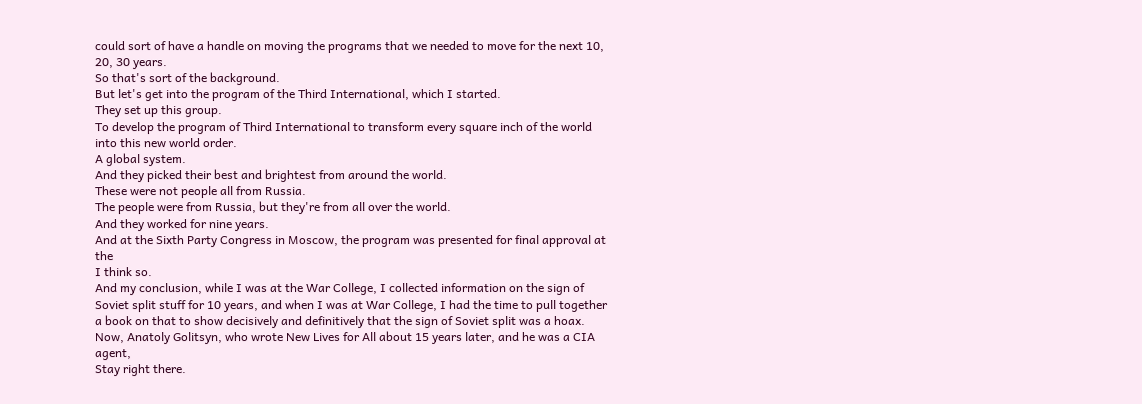could sort of have a handle on moving the programs that we needed to move for the next 10, 20, 30 years.
So that's sort of the background.
But let's get into the program of the Third International, which I started.
They set up this group.
To develop the program of Third International to transform every square inch of the world into this new world order.
A global system.
And they picked their best and brightest from around the world.
These were not people all from Russia.
The people were from Russia, but they're from all over the world.
And they worked for nine years.
And at the Sixth Party Congress in Moscow, the program was presented for final approval at the
I think so.
And my conclusion, while I was at the War College, I collected information on the sign of Soviet split stuff for 10 years, and when I was at War College, I had the time to pull together a book on that to show decisively and definitively that the sign of Soviet split was a hoax.
Now, Anatoly Golitsyn, who wrote New Lives for All about 15 years later, and he was a CIA agent,
Stay right there.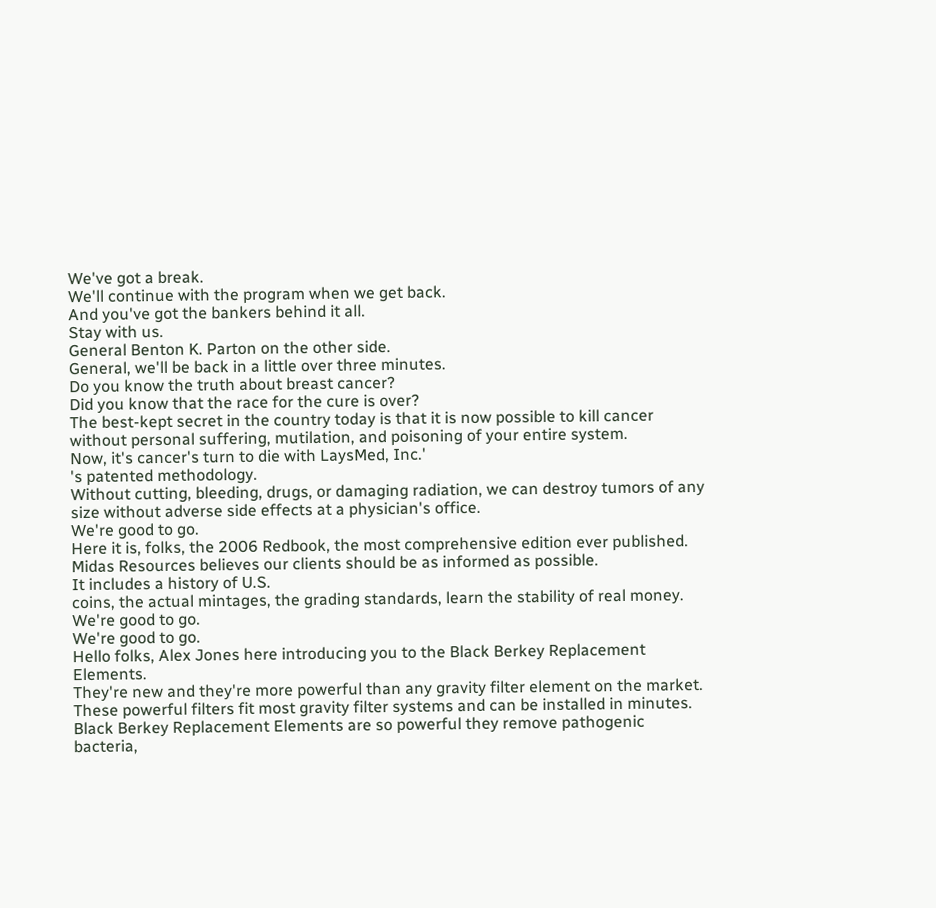We've got a break.
We'll continue with the program when we get back.
And you've got the bankers behind it all.
Stay with us.
General Benton K. Parton on the other side.
General, we'll be back in a little over three minutes.
Do you know the truth about breast cancer?
Did you know that the race for the cure is over?
The best-kept secret in the country today is that it is now possible to kill cancer without personal suffering, mutilation, and poisoning of your entire system.
Now, it's cancer's turn to die with LaysMed, Inc.'
's patented methodology.
Without cutting, bleeding, drugs, or damaging radiation, we can destroy tumors of any size without adverse side effects at a physician's office.
We're good to go.
Here it is, folks, the 2006 Redbook, the most comprehensive edition ever published.
Midas Resources believes our clients should be as informed as possible.
It includes a history of U.S.
coins, the actual mintages, the grading standards, learn the stability of real money.
We're good to go.
We're good to go.
Hello folks, Alex Jones here introducing you to the Black Berkey Replacement Elements.
They're new and they're more powerful than any gravity filter element on the market.
These powerful filters fit most gravity filter systems and can be installed in minutes.
Black Berkey Replacement Elements are so powerful they remove pathogenic bacteria,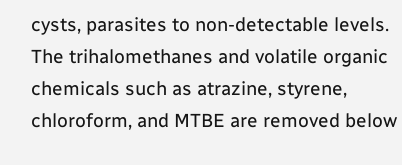cysts, parasites to non-detectable levels.
The trihalomethanes and volatile organic chemicals such as atrazine, styrene, chloroform, and MTBE are removed below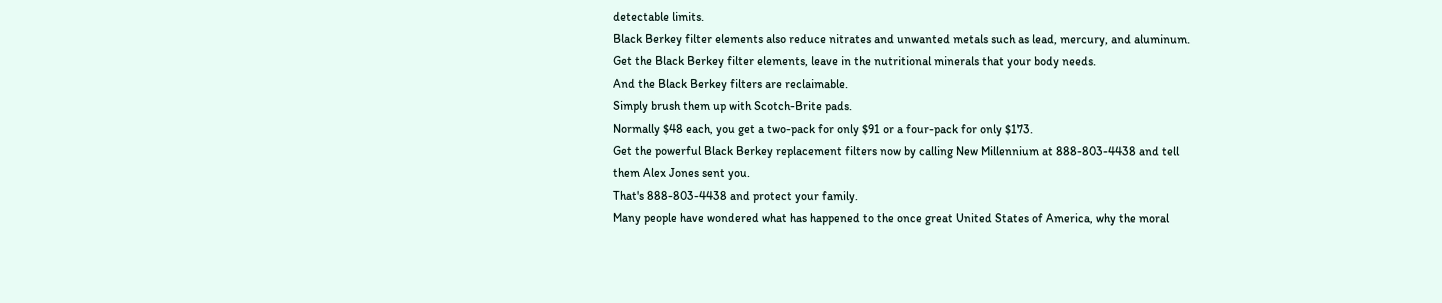detectable limits.
Black Berkey filter elements also reduce nitrates and unwanted metals such as lead, mercury, and aluminum.
Get the Black Berkey filter elements, leave in the nutritional minerals that your body needs.
And the Black Berkey filters are reclaimable.
Simply brush them up with Scotch-Brite pads.
Normally $48 each, you get a two-pack for only $91 or a four-pack for only $173.
Get the powerful Black Berkey replacement filters now by calling New Millennium at 888-803-4438 and tell them Alex Jones sent you.
That's 888-803-4438 and protect your family.
Many people have wondered what has happened to the once great United States of America, why the moral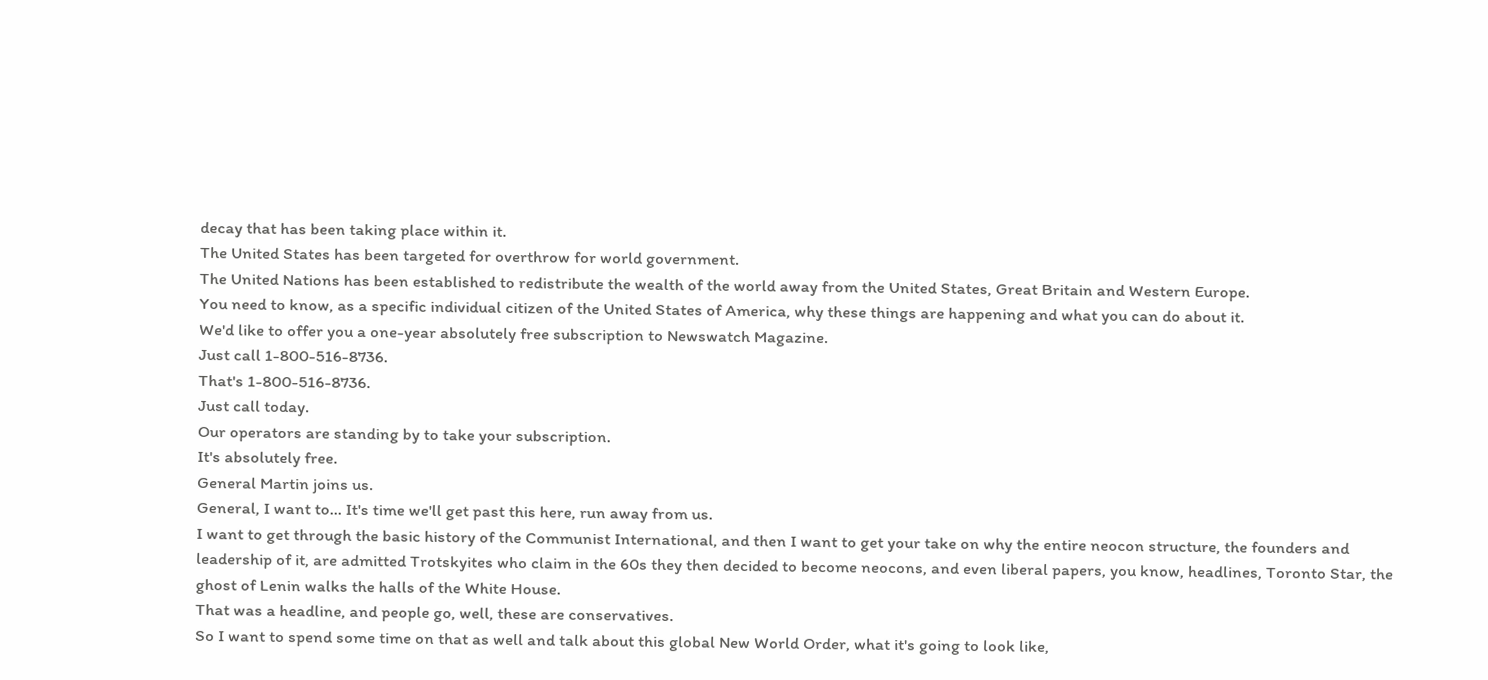decay that has been taking place within it.
The United States has been targeted for overthrow for world government.
The United Nations has been established to redistribute the wealth of the world away from the United States, Great Britain and Western Europe.
You need to know, as a specific individual citizen of the United States of America, why these things are happening and what you can do about it.
We'd like to offer you a one-year absolutely free subscription to Newswatch Magazine.
Just call 1-800-516-8736.
That's 1-800-516-8736.
Just call today.
Our operators are standing by to take your subscription.
It's absolutely free.
General Martin joins us.
General, I want to... It's time we'll get past this here, run away from us.
I want to get through the basic history of the Communist International, and then I want to get your take on why the entire neocon structure, the founders and leadership of it, are admitted Trotskyites who claim in the 60s they then decided to become neocons, and even liberal papers, you know, headlines, Toronto Star, the ghost of Lenin walks the halls of the White House.
That was a headline, and people go, well, these are conservatives.
So I want to spend some time on that as well and talk about this global New World Order, what it's going to look like,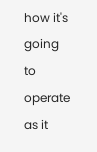how it's going to operate as it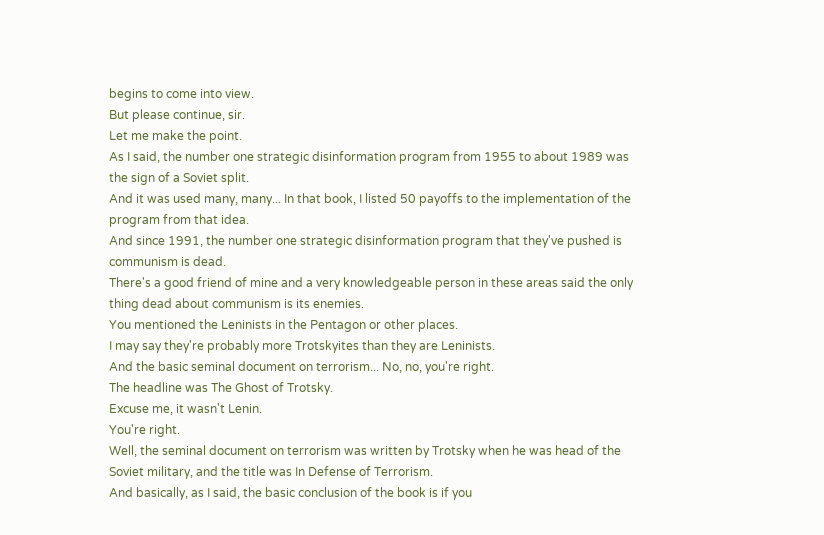begins to come into view.
But please continue, sir.
Let me make the point.
As I said, the number one strategic disinformation program from 1955 to about 1989 was the sign of a Soviet split.
And it was used many, many... In that book, I listed 50 payoffs to the implementation of the program from that idea.
And since 1991, the number one strategic disinformation program that they've pushed is communism is dead.
There's a good friend of mine and a very knowledgeable person in these areas said the only thing dead about communism is its enemies.
You mentioned the Leninists in the Pentagon or other places.
I may say they're probably more Trotskyites than they are Leninists.
And the basic seminal document on terrorism... No, no, you're right.
The headline was The Ghost of Trotsky.
Excuse me, it wasn't Lenin.
You're right.
Well, the seminal document on terrorism was written by Trotsky when he was head of the Soviet military, and the title was In Defense of Terrorism.
And basically, as I said, the basic conclusion of the book is if you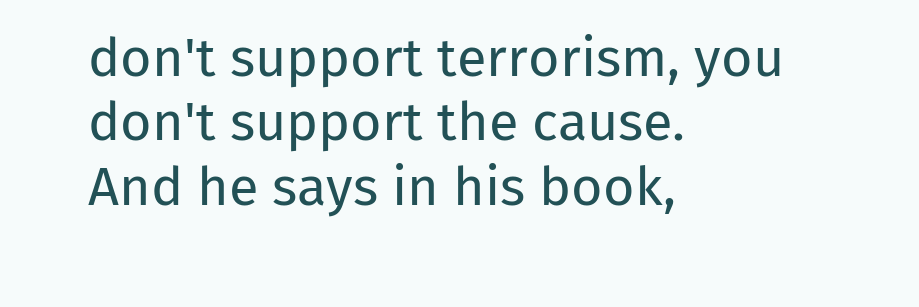don't support terrorism, you don't support the cause.
And he says in his book,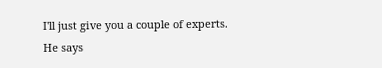I'll just give you a couple of experts.
He says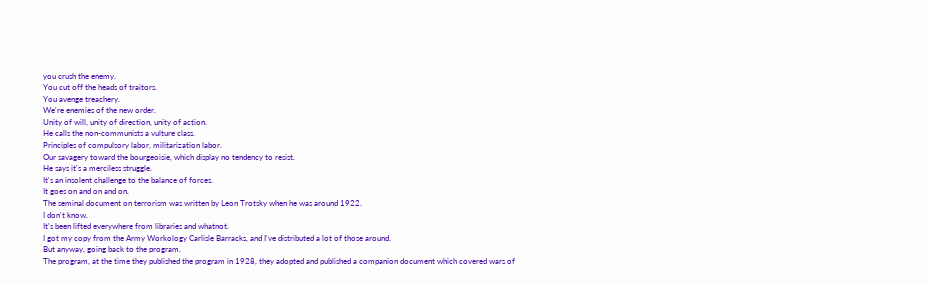you crush the enemy.
You cut off the heads of traitors.
You avenge treachery.
We're enemies of the new order.
Unity of will, unity of direction, unity of action.
He calls the non-communists a vulture class.
Principles of compulsory labor, militarization labor.
Our savagery toward the bourgeoisie, which display no tendency to resist.
He says it's a merciless struggle.
It's an insolent challenge to the balance of forces.
It goes on and on and on.
The seminal document on terrorism was written by Leon Trotsky when he was around 1922.
I don't know.
It's been lifted everywhere from libraries and whatnot.
I got my copy from the Army Workology Carlisle Barracks, and I've distributed a lot of those around.
But anyway, going back to the program.
The program, at the time they published the program in 1928, they adopted and published a companion document which covered wars of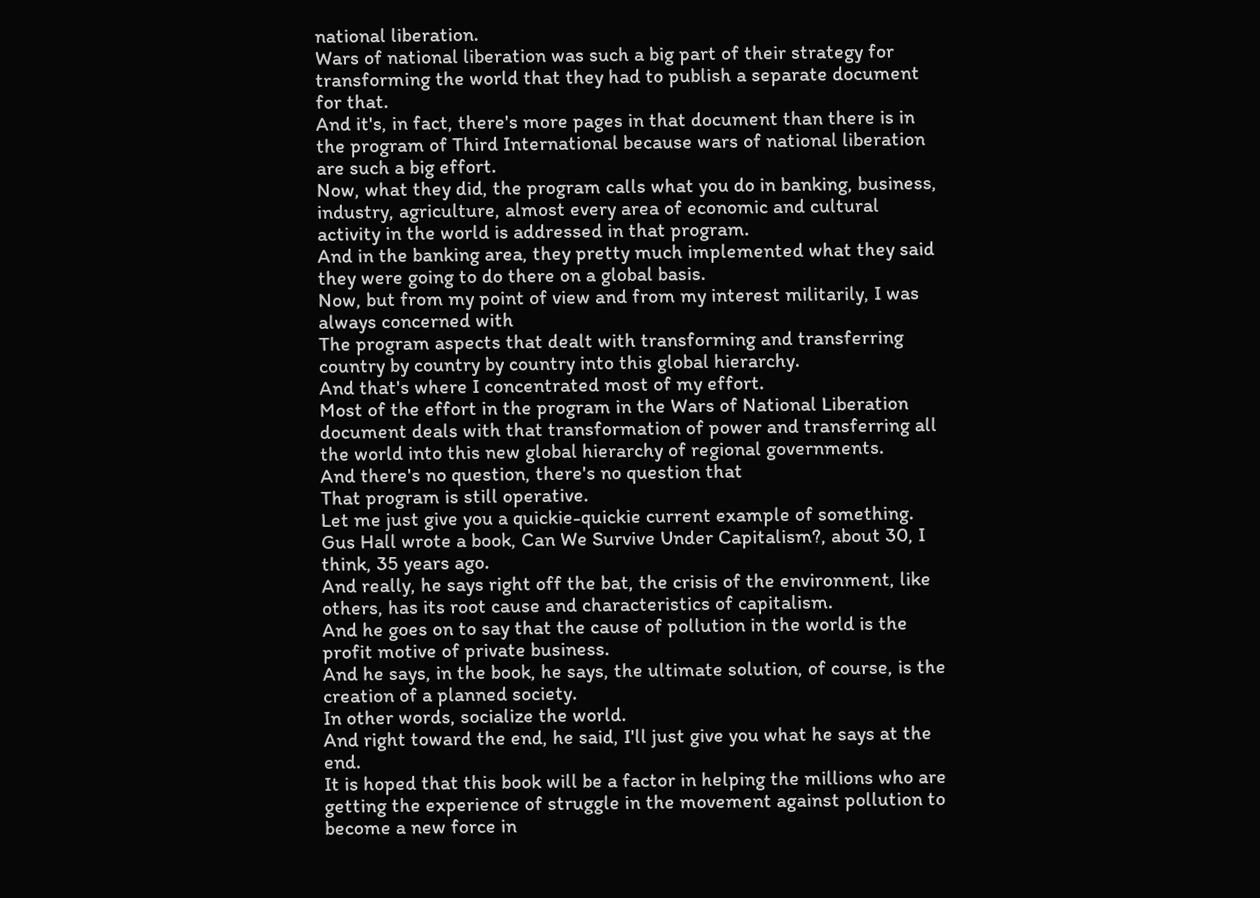national liberation.
Wars of national liberation was such a big part of their strategy for transforming the world that they had to publish a separate document for that.
And it's, in fact, there's more pages in that document than there is in the program of Third International because wars of national liberation are such a big effort.
Now, what they did, the program calls what you do in banking, business, industry, agriculture, almost every area of economic and cultural activity in the world is addressed in that program.
And in the banking area, they pretty much implemented what they said they were going to do there on a global basis.
Now, but from my point of view and from my interest militarily, I was always concerned with
The program aspects that dealt with transforming and transferring country by country by country into this global hierarchy.
And that's where I concentrated most of my effort.
Most of the effort in the program in the Wars of National Liberation document deals with that transformation of power and transferring all the world into this new global hierarchy of regional governments.
And there's no question, there's no question that
That program is still operative.
Let me just give you a quickie-quickie current example of something.
Gus Hall wrote a book, Can We Survive Under Capitalism?, about 30, I think, 35 years ago.
And really, he says right off the bat, the crisis of the environment, like others, has its root cause and characteristics of capitalism.
And he goes on to say that the cause of pollution in the world is the profit motive of private business.
And he says, in the book, he says, the ultimate solution, of course, is the creation of a planned society.
In other words, socialize the world.
And right toward the end, he said, I'll just give you what he says at the end.
It is hoped that this book will be a factor in helping the millions who are getting the experience of struggle in the movement against pollution to become a new force in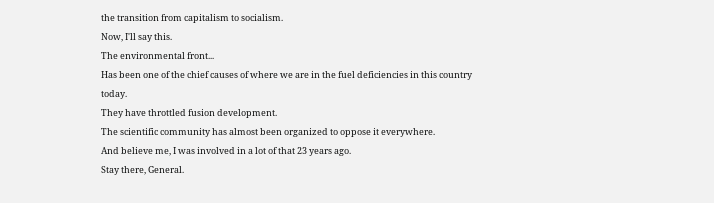the transition from capitalism to socialism.
Now, I'll say this.
The environmental front...
Has been one of the chief causes of where we are in the fuel deficiencies in this country today.
They have throttled fusion development.
The scientific community has almost been organized to oppose it everywhere.
And believe me, I was involved in a lot of that 23 years ago.
Stay there, General.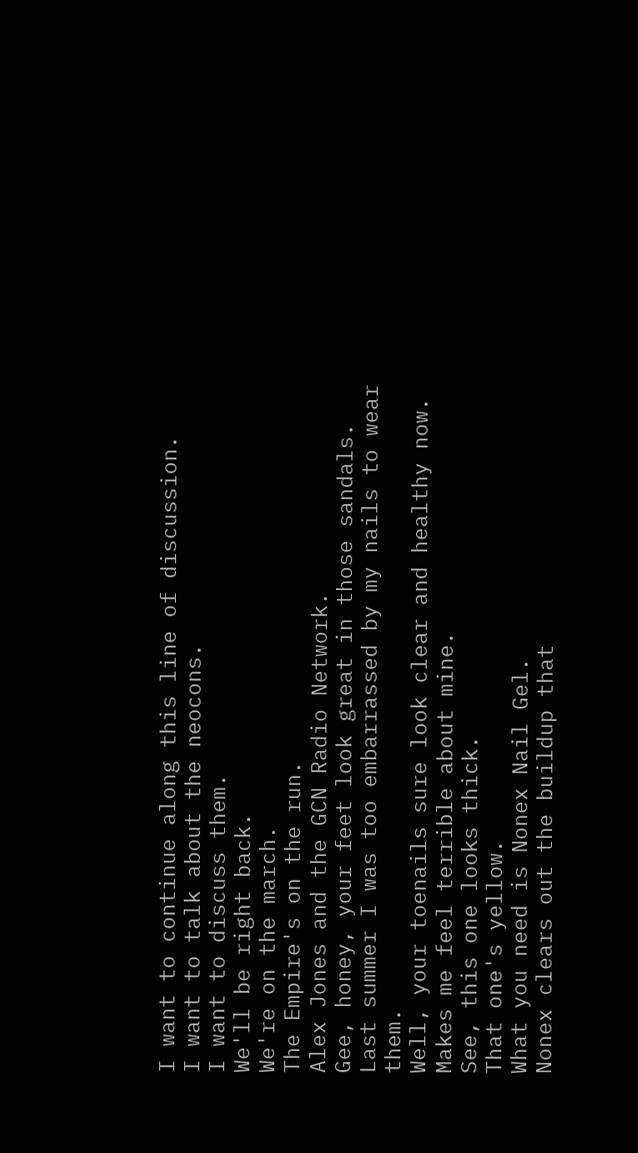I want to continue along this line of discussion.
I want to talk about the neocons.
I want to discuss them.
We'll be right back.
We're on the march.
The Empire's on the run.
Alex Jones and the GCN Radio Network.
Gee, honey, your feet look great in those sandals.
Last summer I was too embarrassed by my nails to wear them.
Well, your toenails sure look clear and healthy now.
Makes me feel terrible about mine.
See, this one looks thick.
That one's yellow.
What you need is Nonex Nail Gel.
Nonex clears out the buildup that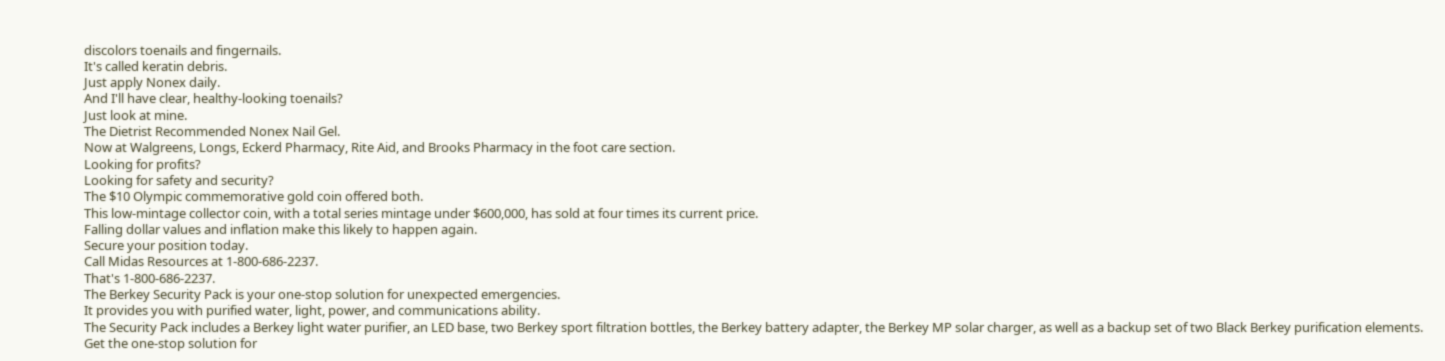discolors toenails and fingernails.
It's called keratin debris.
Just apply Nonex daily.
And I'll have clear, healthy-looking toenails?
Just look at mine.
The Dietrist Recommended Nonex Nail Gel.
Now at Walgreens, Longs, Eckerd Pharmacy, Rite Aid, and Brooks Pharmacy in the foot care section.
Looking for profits?
Looking for safety and security?
The $10 Olympic commemorative gold coin offered both.
This low-mintage collector coin, with a total series mintage under $600,000, has sold at four times its current price.
Falling dollar values and inflation make this likely to happen again.
Secure your position today.
Call Midas Resources at 1-800-686-2237.
That's 1-800-686-2237.
The Berkey Security Pack is your one-stop solution for unexpected emergencies.
It provides you with purified water, light, power, and communications ability.
The Security Pack includes a Berkey light water purifier, an LED base, two Berkey sport filtration bottles, the Berkey battery adapter, the Berkey MP solar charger, as well as a backup set of two Black Berkey purification elements.
Get the one-stop solution for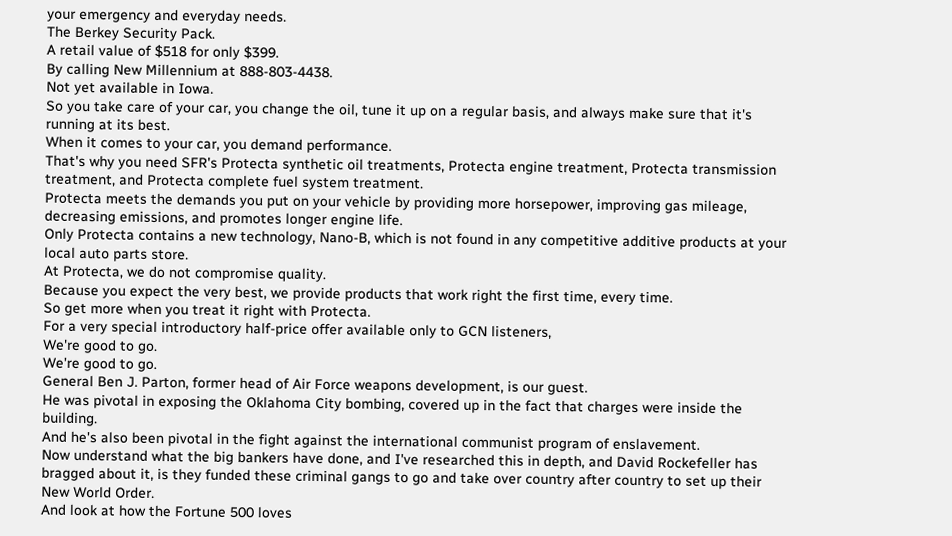your emergency and everyday needs.
The Berkey Security Pack.
A retail value of $518 for only $399.
By calling New Millennium at 888-803-4438.
Not yet available in Iowa.
So you take care of your car, you change the oil, tune it up on a regular basis, and always make sure that it's running at its best.
When it comes to your car, you demand performance.
That's why you need SFR's Protecta synthetic oil treatments, Protecta engine treatment, Protecta transmission treatment, and Protecta complete fuel system treatment.
Protecta meets the demands you put on your vehicle by providing more horsepower, improving gas mileage, decreasing emissions, and promotes longer engine life.
Only Protecta contains a new technology, Nano-B, which is not found in any competitive additive products at your local auto parts store.
At Protecta, we do not compromise quality.
Because you expect the very best, we provide products that work right the first time, every time.
So get more when you treat it right with Protecta.
For a very special introductory half-price offer available only to GCN listeners,
We're good to go.
We're good to go.
General Ben J. Parton, former head of Air Force weapons development, is our guest.
He was pivotal in exposing the Oklahoma City bombing, covered up in the fact that charges were inside the building.
And he's also been pivotal in the fight against the international communist program of enslavement.
Now understand what the big bankers have done, and I've researched this in depth, and David Rockefeller has bragged about it, is they funded these criminal gangs to go and take over country after country to set up their New World Order.
And look at how the Fortune 500 loves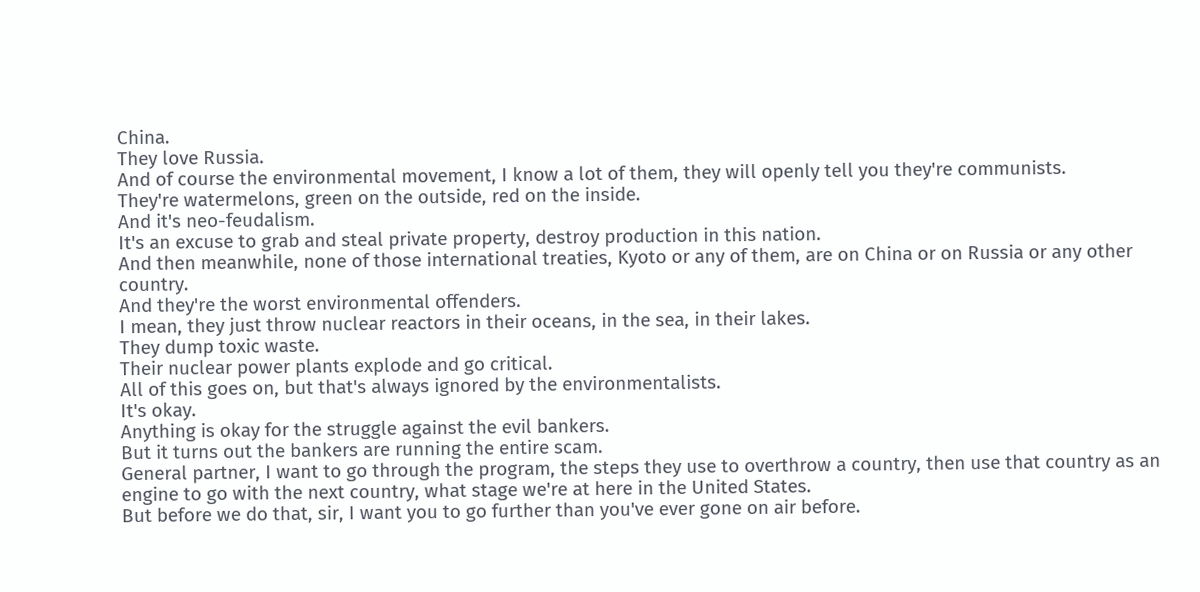China.
They love Russia.
And of course the environmental movement, I know a lot of them, they will openly tell you they're communists.
They're watermelons, green on the outside, red on the inside.
And it's neo-feudalism.
It's an excuse to grab and steal private property, destroy production in this nation.
And then meanwhile, none of those international treaties, Kyoto or any of them, are on China or on Russia or any other country.
And they're the worst environmental offenders.
I mean, they just throw nuclear reactors in their oceans, in the sea, in their lakes.
They dump toxic waste.
Their nuclear power plants explode and go critical.
All of this goes on, but that's always ignored by the environmentalists.
It's okay.
Anything is okay for the struggle against the evil bankers.
But it turns out the bankers are running the entire scam.
General partner, I want to go through the program, the steps they use to overthrow a country, then use that country as an engine to go with the next country, what stage we're at here in the United States.
But before we do that, sir, I want you to go further than you've ever gone on air before.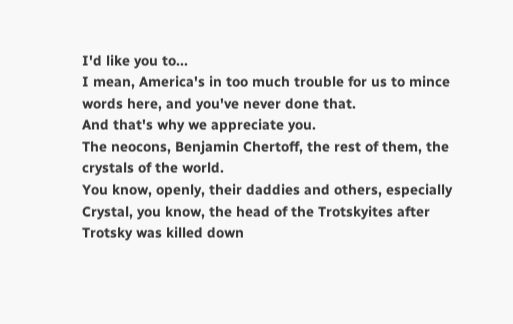I'd like you to...
I mean, America's in too much trouble for us to mince words here, and you've never done that.
And that's why we appreciate you.
The neocons, Benjamin Chertoff, the rest of them, the crystals of the world.
You know, openly, their daddies and others, especially Crystal, you know, the head of the Trotskyites after Trotsky was killed down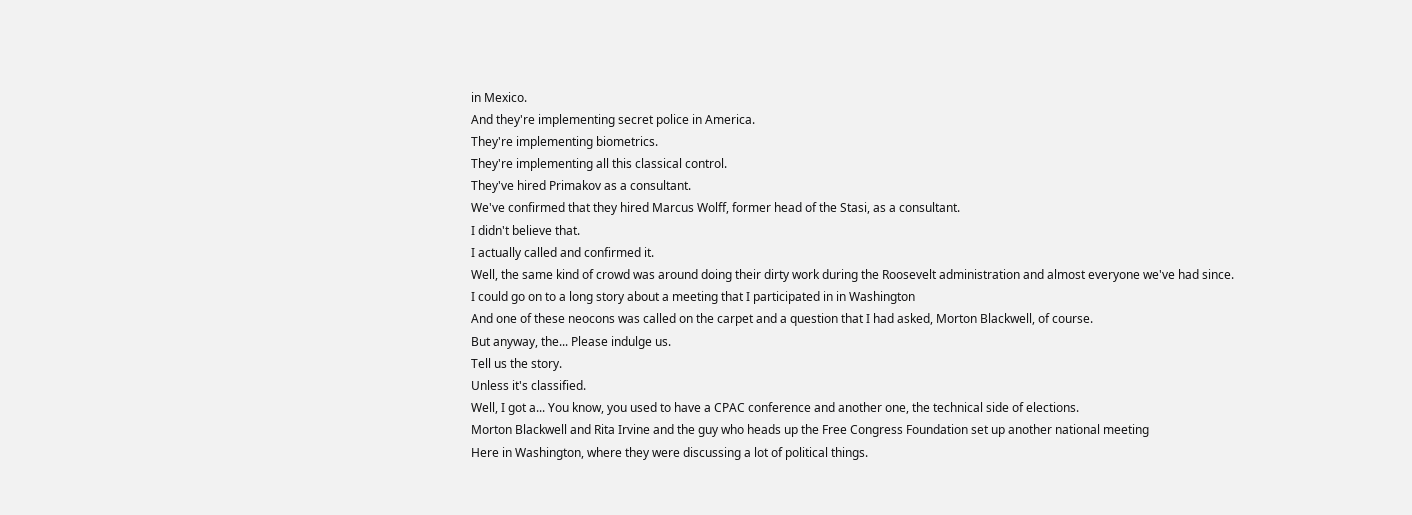in Mexico.
And they're implementing secret police in America.
They're implementing biometrics.
They're implementing all this classical control.
They've hired Primakov as a consultant.
We've confirmed that they hired Marcus Wolff, former head of the Stasi, as a consultant.
I didn't believe that.
I actually called and confirmed it.
Well, the same kind of crowd was around doing their dirty work during the Roosevelt administration and almost everyone we've had since.
I could go on to a long story about a meeting that I participated in in Washington
And one of these neocons was called on the carpet and a question that I had asked, Morton Blackwell, of course.
But anyway, the... Please indulge us.
Tell us the story.
Unless it's classified.
Well, I got a... You know, you used to have a CPAC conference and another one, the technical side of elections.
Morton Blackwell and Rita Irvine and the guy who heads up the Free Congress Foundation set up another national meeting
Here in Washington, where they were discussing a lot of political things.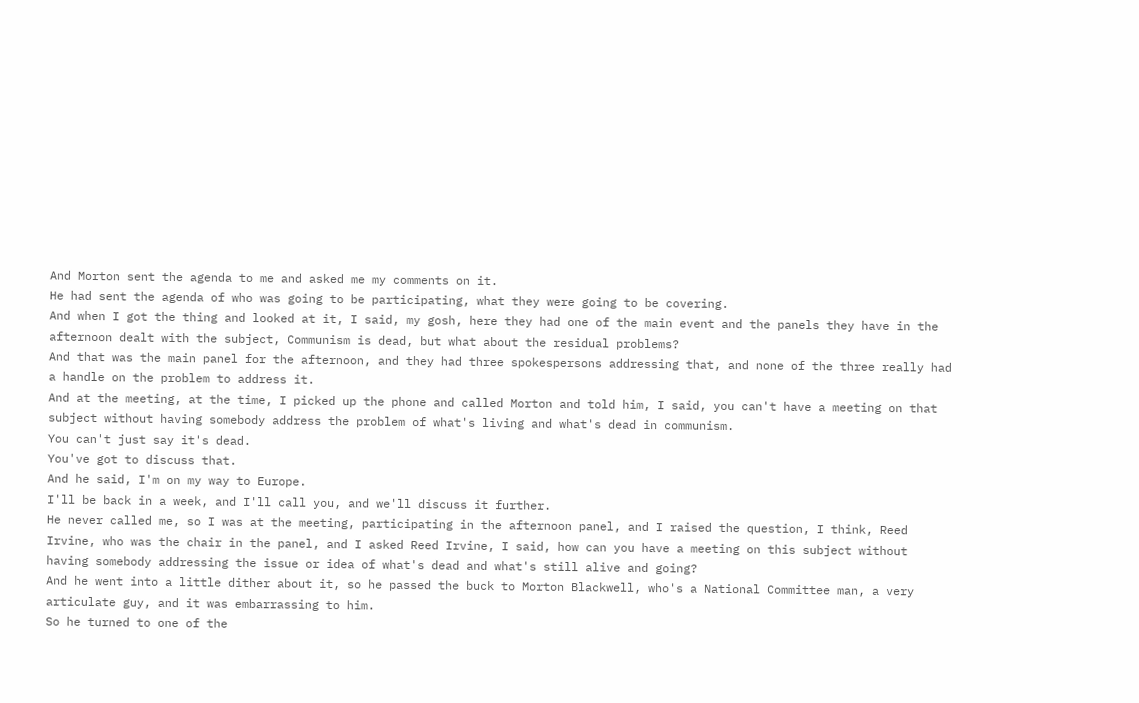And Morton sent the agenda to me and asked me my comments on it.
He had sent the agenda of who was going to be participating, what they were going to be covering.
And when I got the thing and looked at it, I said, my gosh, here they had one of the main event and the panels they have in the afternoon dealt with the subject, Communism is dead, but what about the residual problems?
And that was the main panel for the afternoon, and they had three spokespersons addressing that, and none of the three really had a handle on the problem to address it.
And at the meeting, at the time, I picked up the phone and called Morton and told him, I said, you can't have a meeting on that subject without having somebody address the problem of what's living and what's dead in communism.
You can't just say it's dead.
You've got to discuss that.
And he said, I'm on my way to Europe.
I'll be back in a week, and I'll call you, and we'll discuss it further.
He never called me, so I was at the meeting, participating in the afternoon panel, and I raised the question, I think, Reed Irvine, who was the chair in the panel, and I asked Reed Irvine, I said, how can you have a meeting on this subject without having somebody addressing the issue or idea of what's dead and what's still alive and going?
And he went into a little dither about it, so he passed the buck to Morton Blackwell, who's a National Committee man, a very articulate guy, and it was embarrassing to him.
So he turned to one of the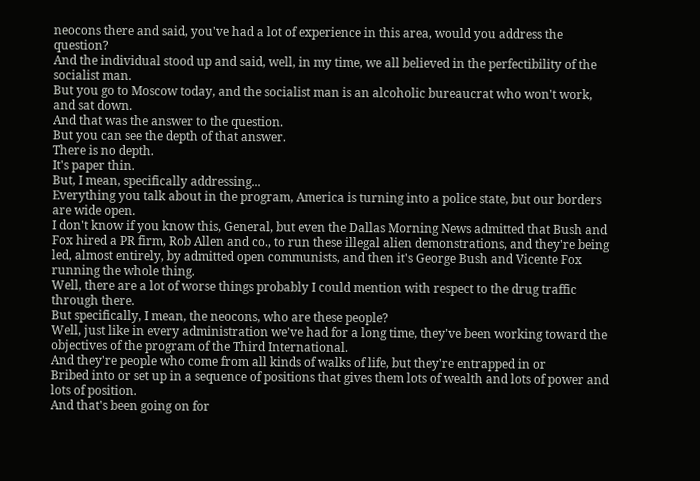neocons there and said, you've had a lot of experience in this area, would you address the question?
And the individual stood up and said, well, in my time, we all believed in the perfectibility of the socialist man.
But you go to Moscow today, and the socialist man is an alcoholic bureaucrat who won't work, and sat down.
And that was the answer to the question.
But you can see the depth of that answer.
There is no depth.
It's paper thin.
But, I mean, specifically addressing...
Everything you talk about in the program, America is turning into a police state, but our borders are wide open.
I don't know if you know this, General, but even the Dallas Morning News admitted that Bush and Fox hired a PR firm, Rob Allen and co., to run these illegal alien demonstrations, and they're being led, almost entirely, by admitted open communists, and then it's George Bush and Vicente Fox running the whole thing.
Well, there are a lot of worse things probably I could mention with respect to the drug traffic through there.
But specifically, I mean, the neocons, who are these people?
Well, just like in every administration we've had for a long time, they've been working toward the objectives of the program of the Third International.
And they're people who come from all kinds of walks of life, but they're entrapped in or
Bribed into or set up in a sequence of positions that gives them lots of wealth and lots of power and lots of position.
And that's been going on for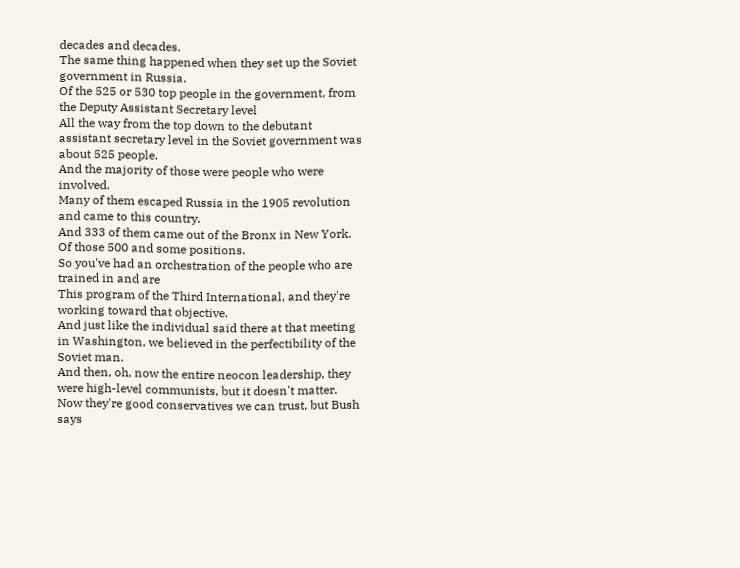decades and decades.
The same thing happened when they set up the Soviet government in Russia.
Of the 525 or 530 top people in the government, from the Deputy Assistant Secretary level
All the way from the top down to the debutant assistant secretary level in the Soviet government was about 525 people.
And the majority of those were people who were involved.
Many of them escaped Russia in the 1905 revolution and came to this country.
And 333 of them came out of the Bronx in New York.
Of those 500 and some positions.
So you've had an orchestration of the people who are trained in and are
This program of the Third International, and they're working toward that objective.
And just like the individual said there at that meeting in Washington, we believed in the perfectibility of the Soviet man.
And then, oh, now the entire neocon leadership, they were high-level communists, but it doesn't matter.
Now they're good conservatives we can trust, but Bush says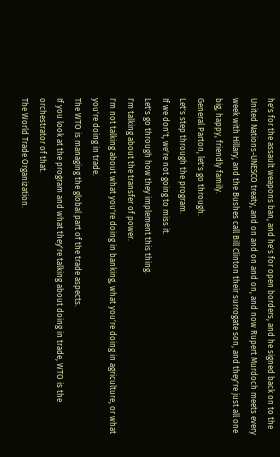he's for the assault weapons ban, and he's for open borders, and he signed back on to the United Nations-UNESCO treaty, and on and on and on, and now Rupert Murdoch meets every week with Hillary, and the Bushes call Bill Clinton their surrogate son, and they're just all one big, happy, friendly family.
General Parton, let's go through.
Let's step through the program.
If we don't, we're not going to miss it.
Let's go through how they implement this thing.
I'm talking about the transfer of power.
I'm not talking about what you're doing in banking, what you're doing in agriculture, or what you're doing in trade.
The WTO is managing the global part of the trade aspects.
If you look at the program and what they're talking about doing in trade, WTO is the orchestrator of that.
The World Trade Organization.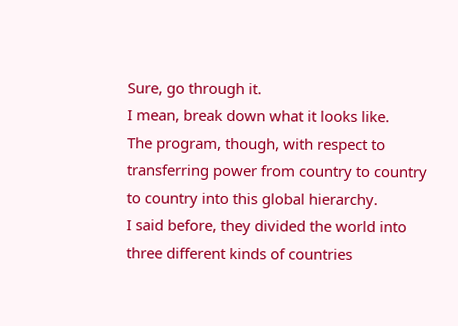Sure, go through it.
I mean, break down what it looks like.
The program, though, with respect to transferring power from country to country to country into this global hierarchy.
I said before, they divided the world into three different kinds of countries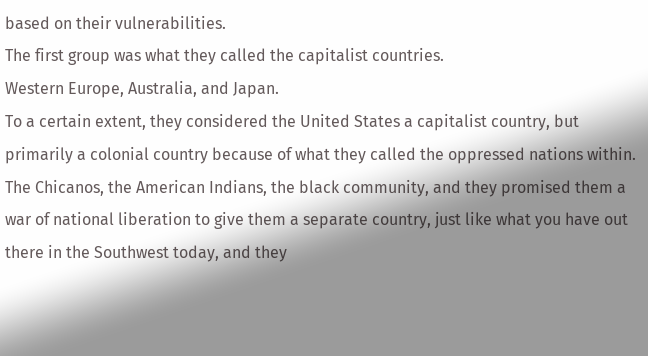based on their vulnerabilities.
The first group was what they called the capitalist countries.
Western Europe, Australia, and Japan.
To a certain extent, they considered the United States a capitalist country, but primarily a colonial country because of what they called the oppressed nations within.
The Chicanos, the American Indians, the black community, and they promised them a war of national liberation to give them a separate country, just like what you have out there in the Southwest today, and they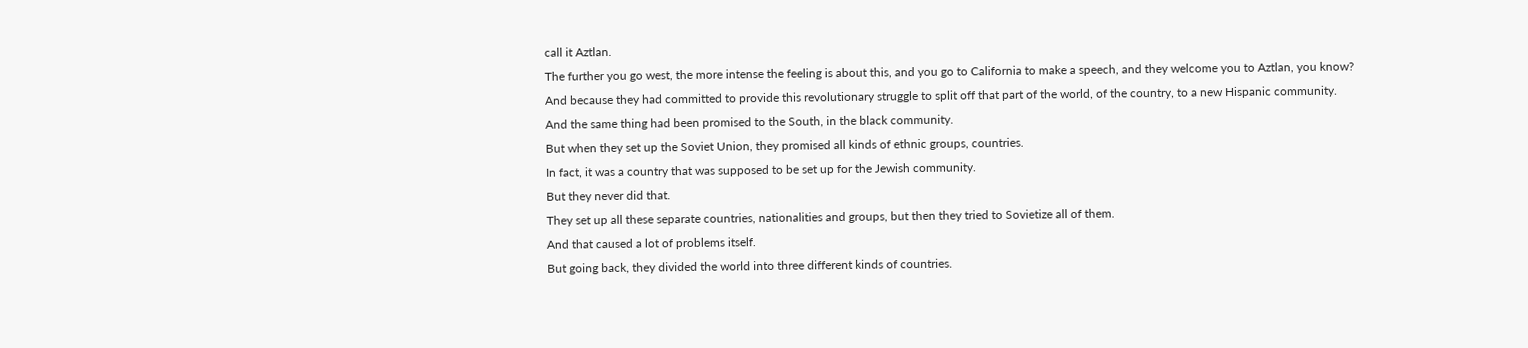call it Aztlan.
The further you go west, the more intense the feeling is about this, and you go to California to make a speech, and they welcome you to Aztlan, you know?
And because they had committed to provide this revolutionary struggle to split off that part of the world, of the country, to a new Hispanic community.
And the same thing had been promised to the South, in the black community.
But when they set up the Soviet Union, they promised all kinds of ethnic groups, countries.
In fact, it was a country that was supposed to be set up for the Jewish community.
But they never did that.
They set up all these separate countries, nationalities and groups, but then they tried to Sovietize all of them.
And that caused a lot of problems itself.
But going back, they divided the world into three different kinds of countries.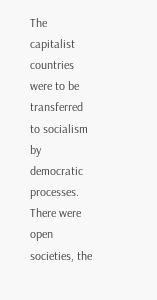The capitalist countries were to be transferred to socialism by democratic processes.
There were open societies, the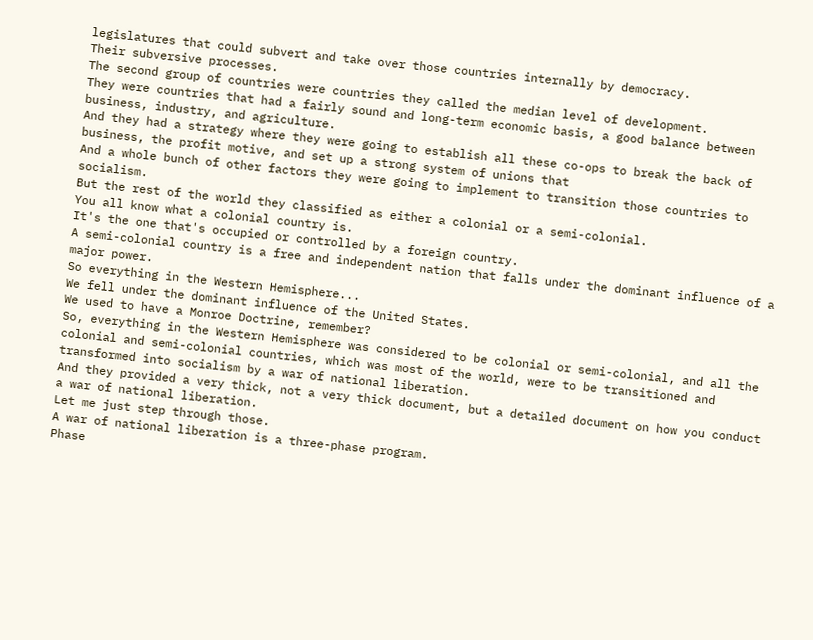legislatures that could subvert and take over those countries internally by democracy.
Their subversive processes.
The second group of countries were countries they called the median level of development.
They were countries that had a fairly sound and long-term economic basis, a good balance between business, industry, and agriculture.
And they had a strategy where they were going to establish all these co-ops to break the back of business, the profit motive, and set up a strong system of unions that
And a whole bunch of other factors they were going to implement to transition those countries to socialism.
But the rest of the world they classified as either a colonial or a semi-colonial.
You all know what a colonial country is.
It's the one that's occupied or controlled by a foreign country.
A semi-colonial country is a free and independent nation that falls under the dominant influence of a major power.
So everything in the Western Hemisphere...
We fell under the dominant influence of the United States.
We used to have a Monroe Doctrine, remember?
So, everything in the Western Hemisphere was considered to be colonial or semi-colonial, and all the colonial and semi-colonial countries, which was most of the world, were to be transitioned and transformed into socialism by a war of national liberation.
And they provided a very thick, not a very thick document, but a detailed document on how you conduct a war of national liberation.
Let me just step through those.
A war of national liberation is a three-phase program.
Phase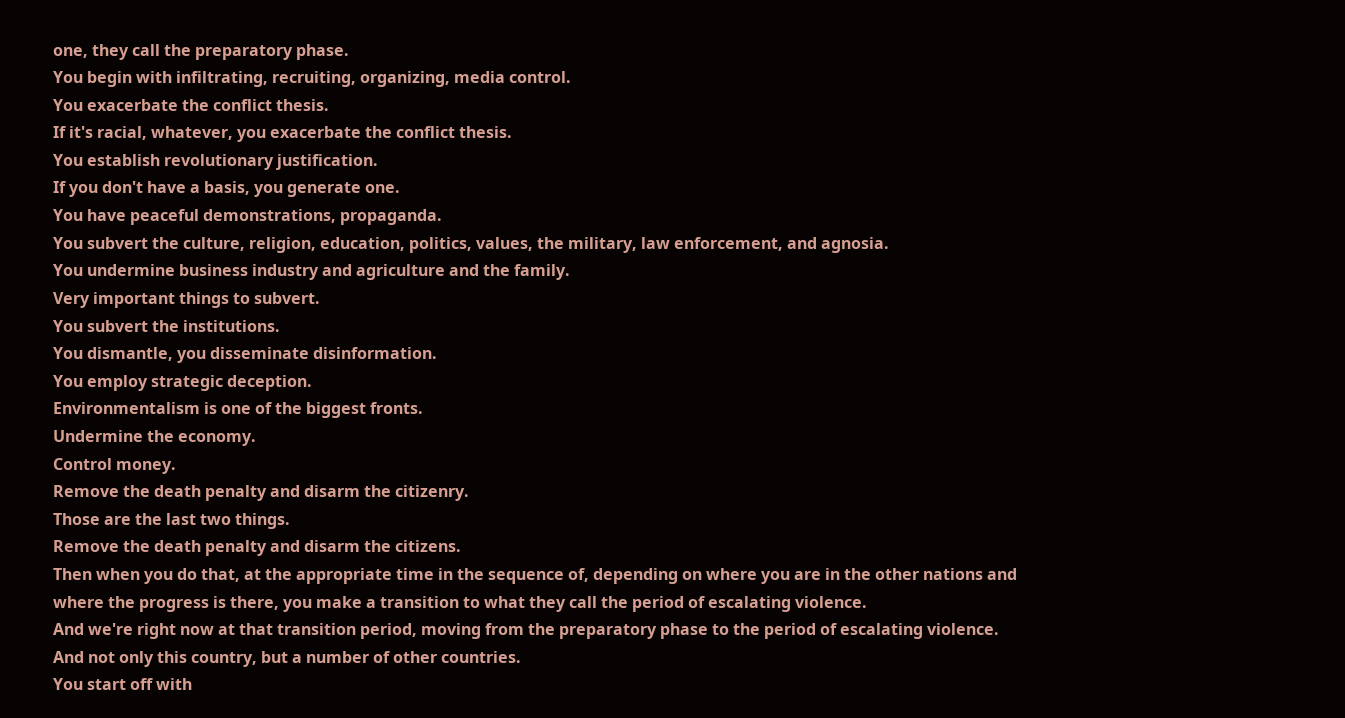one, they call the preparatory phase.
You begin with infiltrating, recruiting, organizing, media control.
You exacerbate the conflict thesis.
If it's racial, whatever, you exacerbate the conflict thesis.
You establish revolutionary justification.
If you don't have a basis, you generate one.
You have peaceful demonstrations, propaganda.
You subvert the culture, religion, education, politics, values, the military, law enforcement, and agnosia.
You undermine business industry and agriculture and the family.
Very important things to subvert.
You subvert the institutions.
You dismantle, you disseminate disinformation.
You employ strategic deception.
Environmentalism is one of the biggest fronts.
Undermine the economy.
Control money.
Remove the death penalty and disarm the citizenry.
Those are the last two things.
Remove the death penalty and disarm the citizens.
Then when you do that, at the appropriate time in the sequence of, depending on where you are in the other nations and where the progress is there, you make a transition to what they call the period of escalating violence.
And we're right now at that transition period, moving from the preparatory phase to the period of escalating violence.
And not only this country, but a number of other countries.
You start off with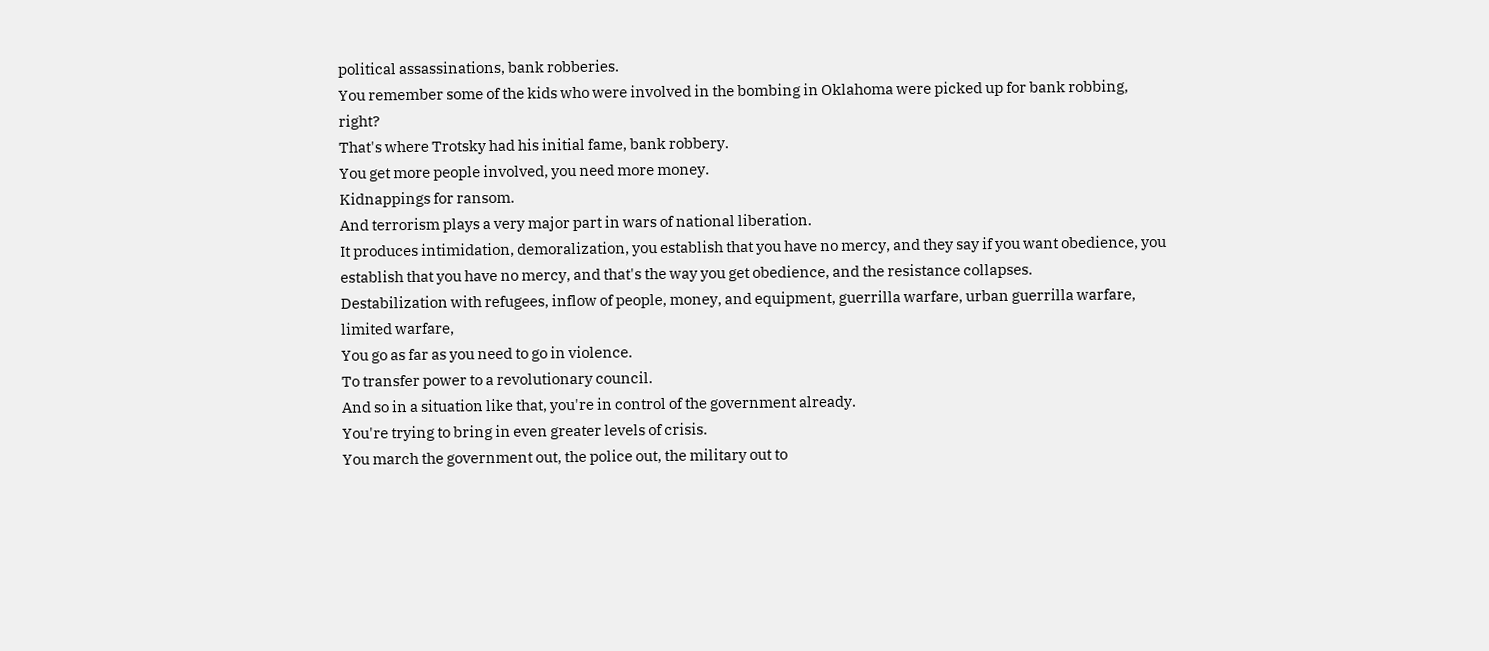political assassinations, bank robberies.
You remember some of the kids who were involved in the bombing in Oklahoma were picked up for bank robbing, right?
That's where Trotsky had his initial fame, bank robbery.
You get more people involved, you need more money.
Kidnappings for ransom.
And terrorism plays a very major part in wars of national liberation.
It produces intimidation, demoralization, you establish that you have no mercy, and they say if you want obedience, you establish that you have no mercy, and that's the way you get obedience, and the resistance collapses.
Destabilization with refugees, inflow of people, money, and equipment, guerrilla warfare, urban guerrilla warfare, limited warfare,
You go as far as you need to go in violence.
To transfer power to a revolutionary council.
And so in a situation like that, you're in control of the government already.
You're trying to bring in even greater levels of crisis.
You march the government out, the police out, the military out to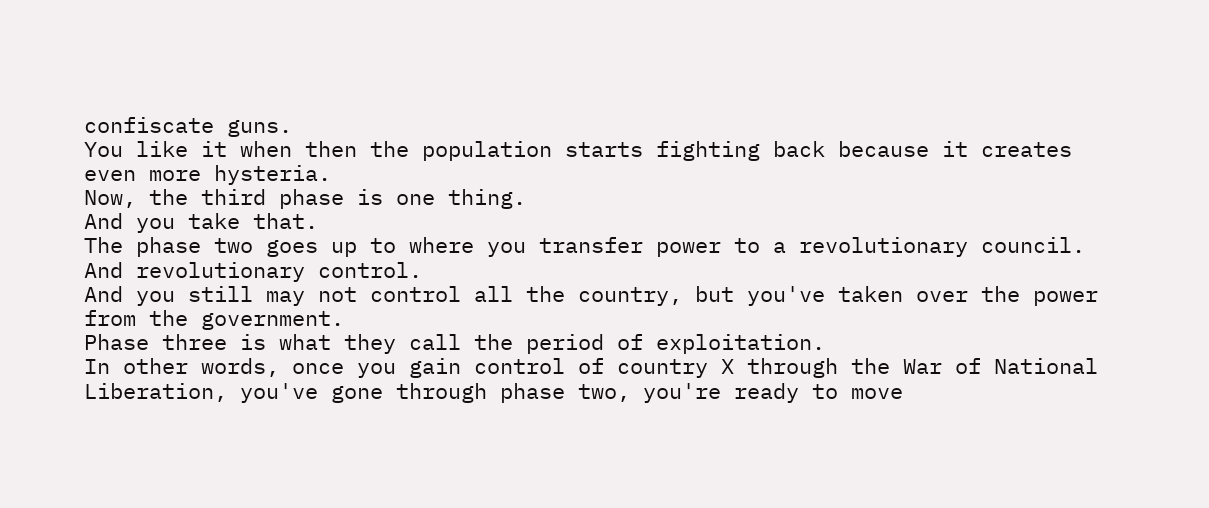confiscate guns.
You like it when then the population starts fighting back because it creates even more hysteria.
Now, the third phase is one thing.
And you take that.
The phase two goes up to where you transfer power to a revolutionary council.
And revolutionary control.
And you still may not control all the country, but you've taken over the power from the government.
Phase three is what they call the period of exploitation.
In other words, once you gain control of country X through the War of National Liberation, you've gone through phase two, you're ready to move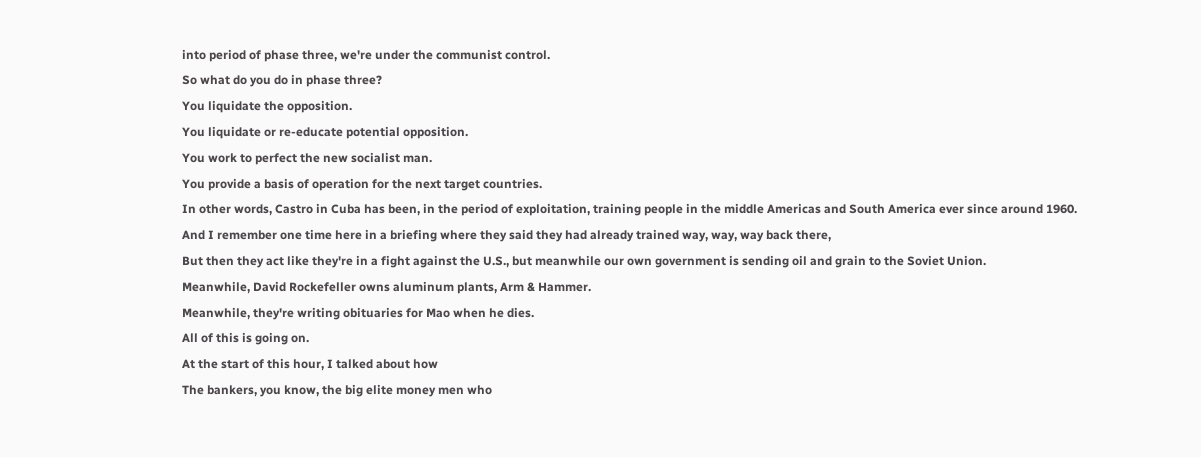into period of phase three, we're under the communist control.
So what do you do in phase three?
You liquidate the opposition.
You liquidate or re-educate potential opposition.
You work to perfect the new socialist man.
You provide a basis of operation for the next target countries.
In other words, Castro in Cuba has been, in the period of exploitation, training people in the middle Americas and South America ever since around 1960.
And I remember one time here in a briefing where they said they had already trained way, way, way back there,
But then they act like they're in a fight against the U.S., but meanwhile our own government is sending oil and grain to the Soviet Union.
Meanwhile, David Rockefeller owns aluminum plants, Arm & Hammer.
Meanwhile, they're writing obituaries for Mao when he dies.
All of this is going on.
At the start of this hour, I talked about how
The bankers, you know, the big elite money men who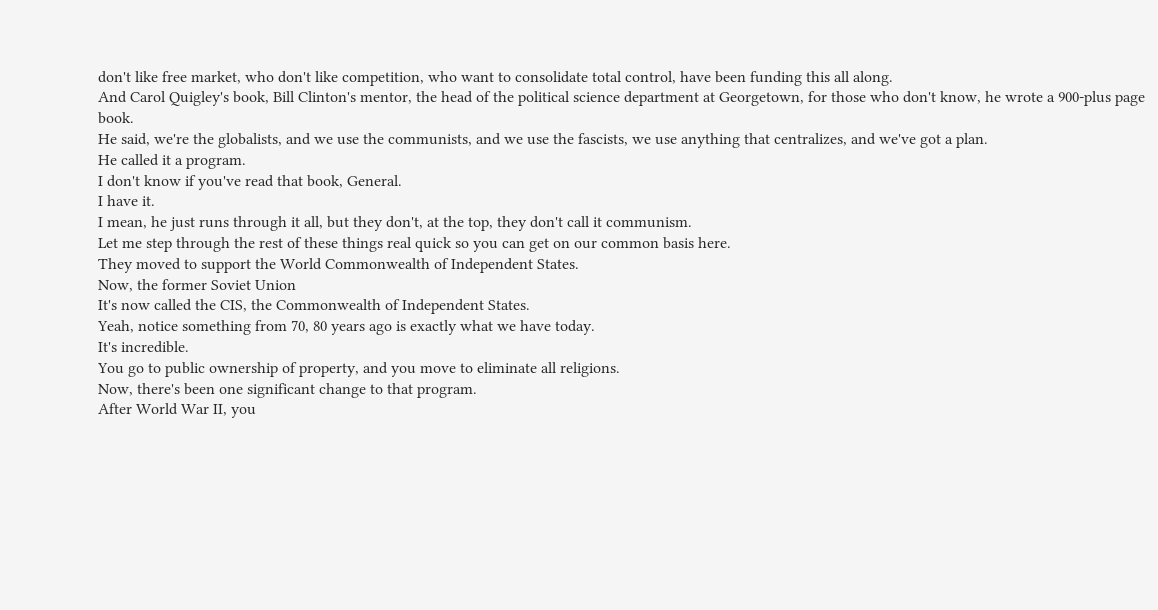don't like free market, who don't like competition, who want to consolidate total control, have been funding this all along.
And Carol Quigley's book, Bill Clinton's mentor, the head of the political science department at Georgetown, for those who don't know, he wrote a 900-plus page book.
He said, we're the globalists, and we use the communists, and we use the fascists, we use anything that centralizes, and we've got a plan.
He called it a program.
I don't know if you've read that book, General.
I have it.
I mean, he just runs through it all, but they don't, at the top, they don't call it communism.
Let me step through the rest of these things real quick so you can get on our common basis here.
They moved to support the World Commonwealth of Independent States.
Now, the former Soviet Union
It's now called the CIS, the Commonwealth of Independent States.
Yeah, notice something from 70, 80 years ago is exactly what we have today.
It's incredible.
You go to public ownership of property, and you move to eliminate all religions.
Now, there's been one significant change to that program.
After World War II, you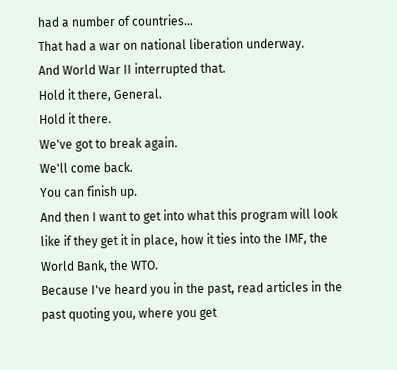had a number of countries...
That had a war on national liberation underway.
And World War II interrupted that.
Hold it there, General.
Hold it there.
We've got to break again.
We'll come back.
You can finish up.
And then I want to get into what this program will look like if they get it in place, how it ties into the IMF, the World Bank, the WTO.
Because I've heard you in the past, read articles in the past quoting you, where you get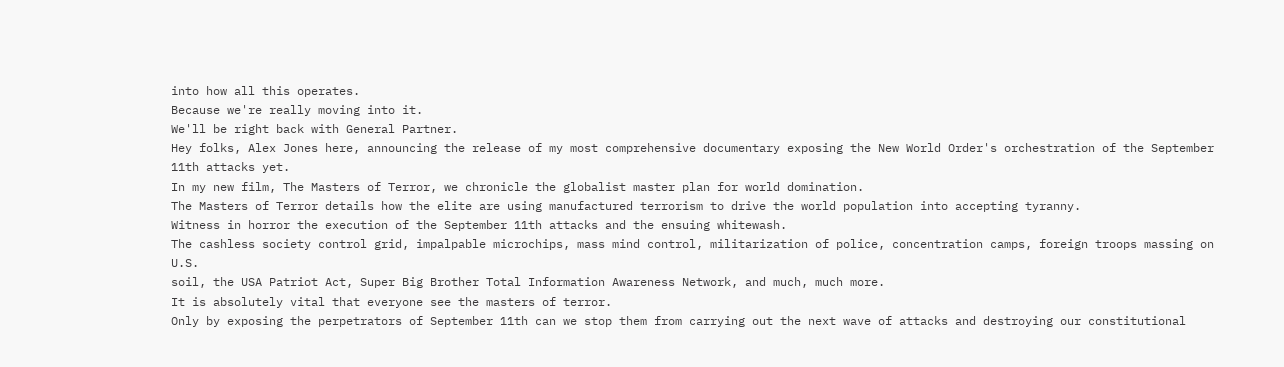into how all this operates.
Because we're really moving into it.
We'll be right back with General Partner.
Hey folks, Alex Jones here, announcing the release of my most comprehensive documentary exposing the New World Order's orchestration of the September 11th attacks yet.
In my new film, The Masters of Terror, we chronicle the globalist master plan for world domination.
The Masters of Terror details how the elite are using manufactured terrorism to drive the world population into accepting tyranny.
Witness in horror the execution of the September 11th attacks and the ensuing whitewash.
The cashless society control grid, impalpable microchips, mass mind control, militarization of police, concentration camps, foreign troops massing on U.S.
soil, the USA Patriot Act, Super Big Brother Total Information Awareness Network, and much, much more.
It is absolutely vital that everyone see the masters of terror.
Only by exposing the perpetrators of September 11th can we stop them from carrying out the next wave of attacks and destroying our constitutional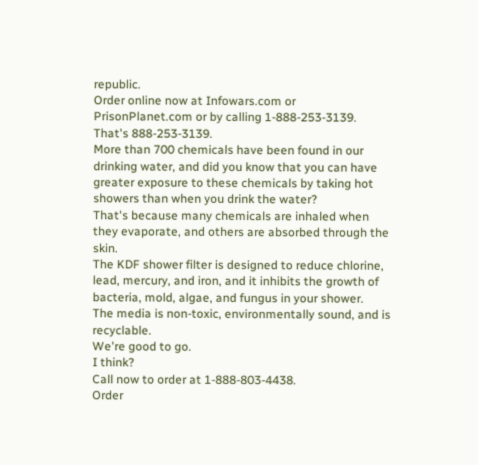republic.
Order online now at Infowars.com or PrisonPlanet.com or by calling 1-888-253-3139.
That's 888-253-3139.
More than 700 chemicals have been found in our drinking water, and did you know that you can have greater exposure to these chemicals by taking hot showers than when you drink the water?
That's because many chemicals are inhaled when they evaporate, and others are absorbed through the skin.
The KDF shower filter is designed to reduce chlorine, lead, mercury, and iron, and it inhibits the growth of bacteria, mold, algae, and fungus in your shower.
The media is non-toxic, environmentally sound, and is recyclable.
We're good to go.
I think?
Call now to order at 1-888-803-4438.
Order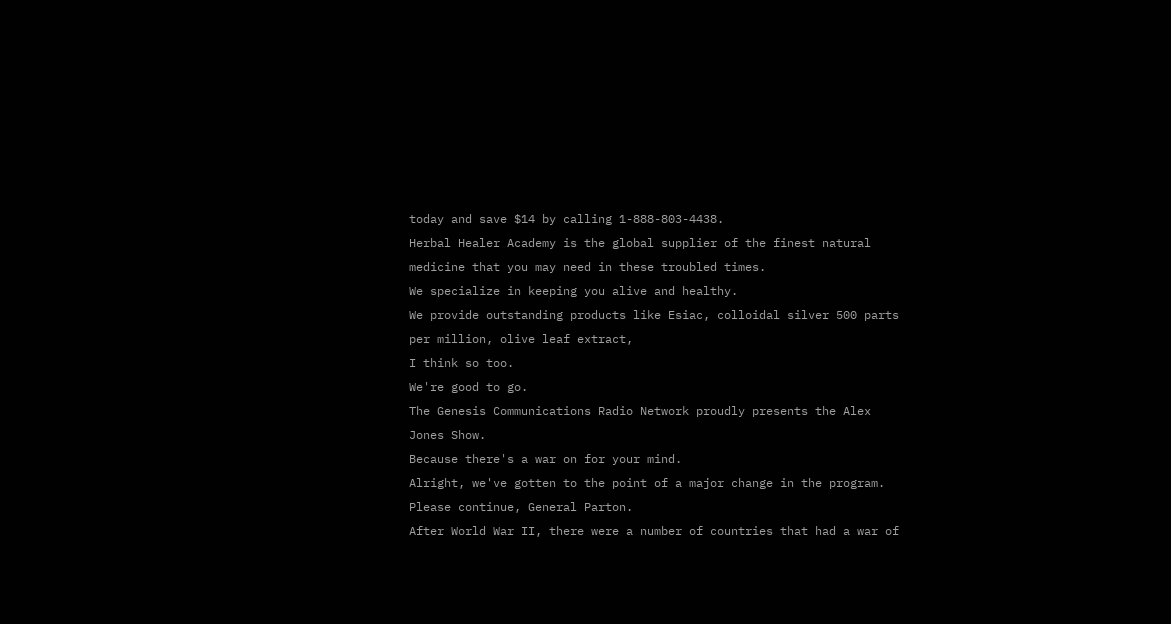today and save $14 by calling 1-888-803-4438.
Herbal Healer Academy is the global supplier of the finest natural medicine that you may need in these troubled times.
We specialize in keeping you alive and healthy.
We provide outstanding products like Esiac, colloidal silver 500 parts per million, olive leaf extract,
I think so too.
We're good to go.
The Genesis Communications Radio Network proudly presents the Alex Jones Show.
Because there's a war on for your mind.
Alright, we've gotten to the point of a major change in the program.
Please continue, General Parton.
After World War II, there were a number of countries that had a war of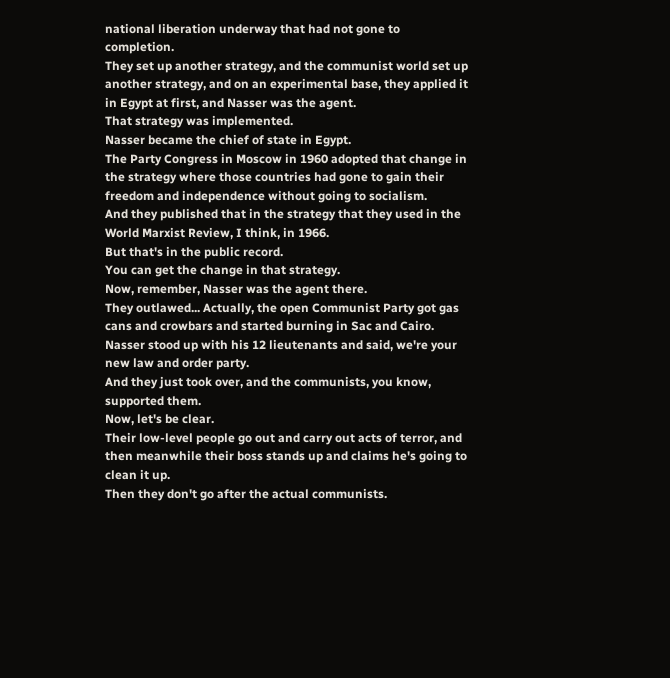national liberation underway that had not gone to completion.
They set up another strategy, and the communist world set up another strategy, and on an experimental base, they applied it in Egypt at first, and Nasser was the agent.
That strategy was implemented.
Nasser became the chief of state in Egypt.
The Party Congress in Moscow in 1960 adopted that change in the strategy where those countries had gone to gain their freedom and independence without going to socialism.
And they published that in the strategy that they used in the World Marxist Review, I think, in 1966.
But that's in the public record.
You can get the change in that strategy.
Now, remember, Nasser was the agent there.
They outlawed... Actually, the open Communist Party got gas cans and crowbars and started burning in Sac and Cairo.
Nasser stood up with his 12 lieutenants and said, we're your new law and order party.
And they just took over, and the communists, you know, supported them.
Now, let's be clear.
Their low-level people go out and carry out acts of terror, and then meanwhile their boss stands up and claims he's going to clean it up.
Then they don't go after the actual communists.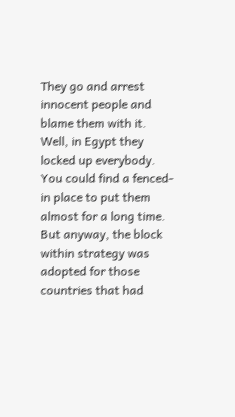They go and arrest innocent people and blame them with it.
Well, in Egypt they locked up everybody.
You could find a fenced-in place to put them almost for a long time.
But anyway, the block within strategy was adopted for those countries that had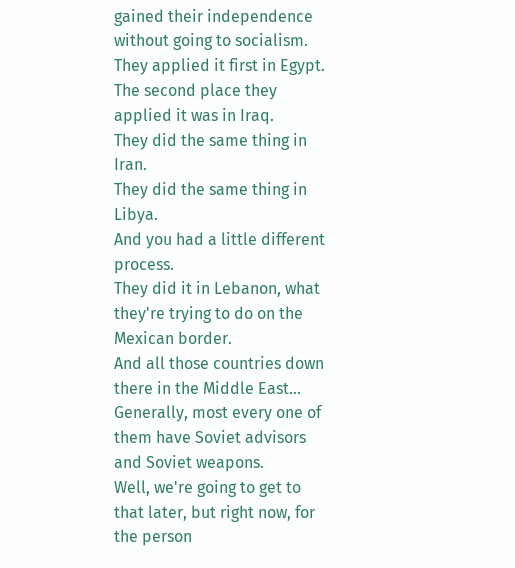gained their independence without going to socialism.
They applied it first in Egypt.
The second place they applied it was in Iraq.
They did the same thing in Iran.
They did the same thing in Libya.
And you had a little different process.
They did it in Lebanon, what they're trying to do on the Mexican border.
And all those countries down there in the Middle East...
Generally, most every one of them have Soviet advisors and Soviet weapons.
Well, we're going to get to that later, but right now, for the person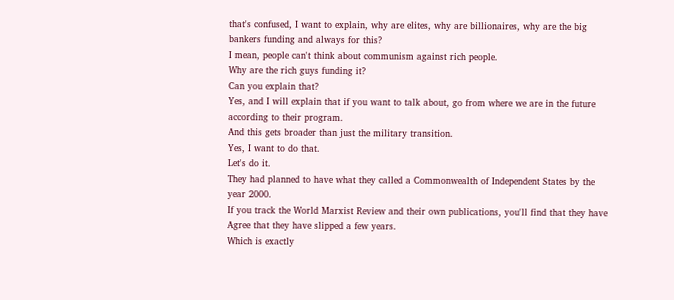that's confused, I want to explain, why are elites, why are billionaires, why are the big bankers funding and always for this?
I mean, people can't think about communism against rich people.
Why are the rich guys funding it?
Can you explain that?
Yes, and I will explain that if you want to talk about, go from where we are in the future according to their program.
And this gets broader than just the military transition.
Yes, I want to do that.
Let's do it.
They had planned to have what they called a Commonwealth of Independent States by the year 2000.
If you track the World Marxist Review and their own publications, you'll find that they have
Agree that they have slipped a few years.
Which is exactly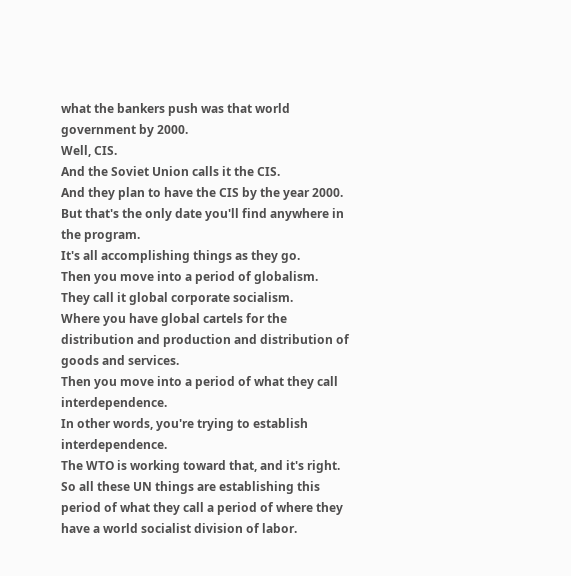what the bankers push was that world government by 2000.
Well, CIS.
And the Soviet Union calls it the CIS.
And they plan to have the CIS by the year 2000.
But that's the only date you'll find anywhere in the program.
It's all accomplishing things as they go.
Then you move into a period of globalism.
They call it global corporate socialism.
Where you have global cartels for the distribution and production and distribution of goods and services.
Then you move into a period of what they call interdependence.
In other words, you're trying to establish interdependence.
The WTO is working toward that, and it's right.
So all these UN things are establishing this period of what they call a period of where they have a world socialist division of labor.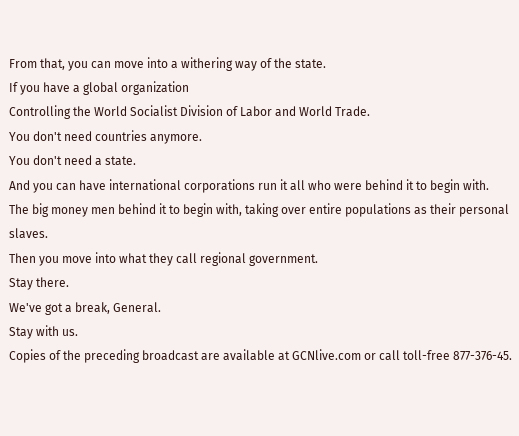From that, you can move into a withering way of the state.
If you have a global organization
Controlling the World Socialist Division of Labor and World Trade.
You don't need countries anymore.
You don't need a state.
And you can have international corporations run it all who were behind it to begin with.
The big money men behind it to begin with, taking over entire populations as their personal slaves.
Then you move into what they call regional government.
Stay there.
We've got a break, General.
Stay with us.
Copies of the preceding broadcast are available at GCNlive.com or call toll-free 877-376-45.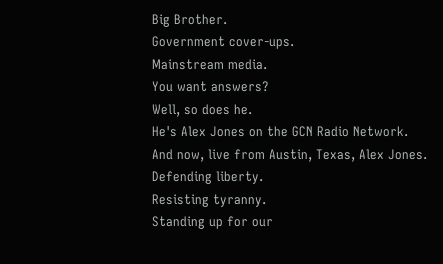Big Brother.
Government cover-ups.
Mainstream media.
You want answers?
Well, so does he.
He's Alex Jones on the GCN Radio Network.
And now, live from Austin, Texas, Alex Jones.
Defending liberty.
Resisting tyranny.
Standing up for our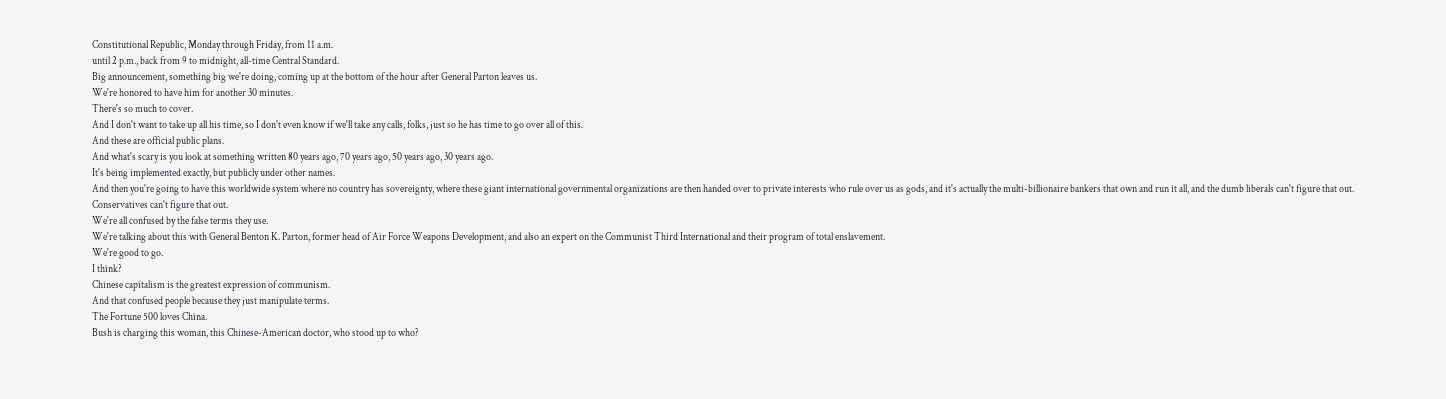Constitutional Republic, Monday through Friday, from 11 a.m.
until 2 p.m., back from 9 to midnight, all-time Central Standard.
Big announcement, something big we're doing, coming up at the bottom of the hour after General Parton leaves us.
We're honored to have him for another 30 minutes.
There's so much to cover.
And I don't want to take up all his time, so I don't even know if we'll take any calls, folks, just so he has time to go over all of this.
And these are official public plans.
And what's scary is you look at something written 80 years ago, 70 years ago, 50 years ago, 30 years ago.
It's being implemented exactly, but publicly under other names.
And then you're going to have this worldwide system where no country has sovereignty, where these giant international governmental organizations are then handed over to private interests who rule over us as gods, and it's actually the multi-billionaire bankers that own and run it all, and the dumb liberals can't figure that out.
Conservatives can't figure that out.
We're all confused by the false terms they use.
We're talking about this with General Benton K. Parton, former head of Air Force Weapons Development, and also an expert on the Communist Third International and their program of total enslavement.
We're good to go.
I think?
Chinese capitalism is the greatest expression of communism.
And that confused people because they just manipulate terms.
The Fortune 500 loves China.
Bush is charging this woman, this Chinese-American doctor, who stood up to who?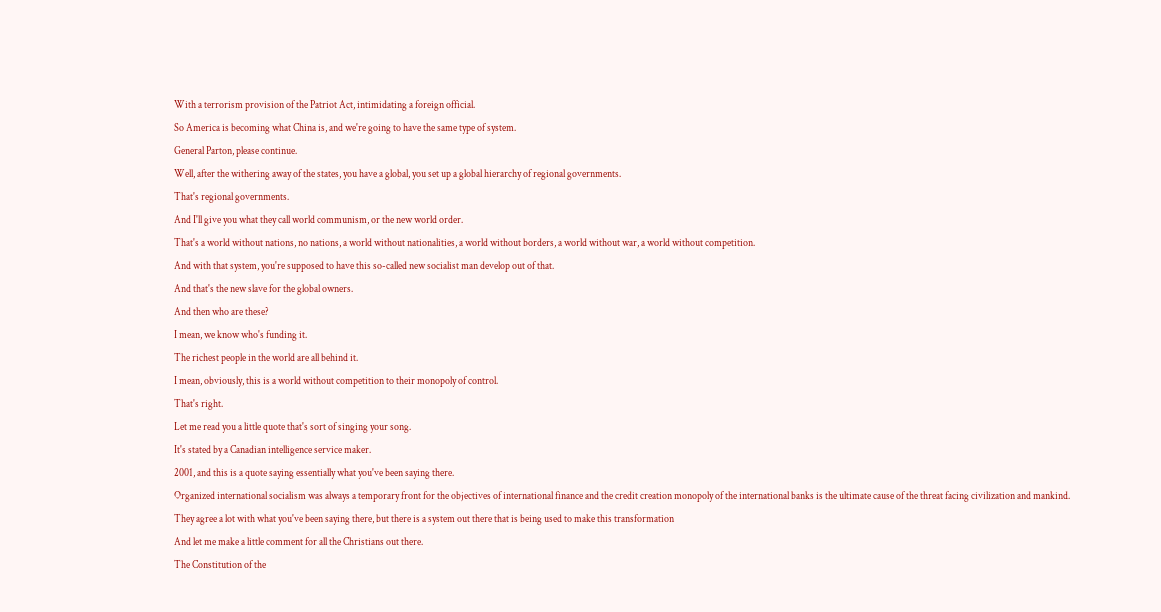With a terrorism provision of the Patriot Act, intimidating a foreign official.
So America is becoming what China is, and we're going to have the same type of system.
General Parton, please continue.
Well, after the withering away of the states, you have a global, you set up a global hierarchy of regional governments.
That's regional governments.
And I'll give you what they call world communism, or the new world order.
That's a world without nations, no nations, a world without nationalities, a world without borders, a world without war, a world without competition.
And with that system, you're supposed to have this so-called new socialist man develop out of that.
And that's the new slave for the global owners.
And then who are these?
I mean, we know who's funding it.
The richest people in the world are all behind it.
I mean, obviously, this is a world without competition to their monopoly of control.
That's right.
Let me read you a little quote that's sort of singing your song.
It's stated by a Canadian intelligence service maker.
2001, and this is a quote saying essentially what you've been saying there.
Organized international socialism was always a temporary front for the objectives of international finance and the credit creation monopoly of the international banks is the ultimate cause of the threat facing civilization and mankind.
They agree a lot with what you've been saying there, but there is a system out there that is being used to make this transformation
And let me make a little comment for all the Christians out there.
The Constitution of the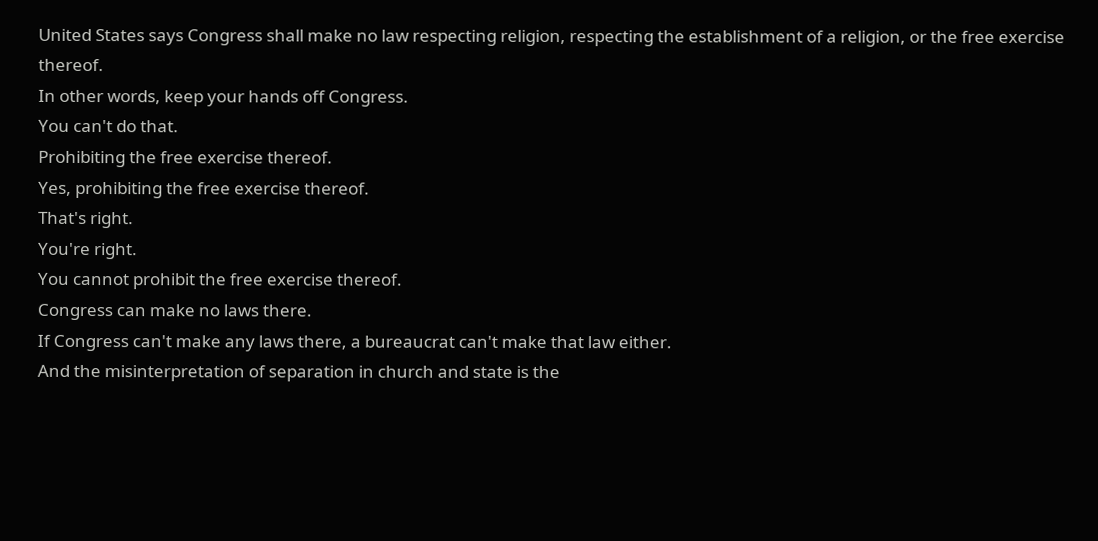United States says Congress shall make no law respecting religion, respecting the establishment of a religion, or the free exercise thereof.
In other words, keep your hands off Congress.
You can't do that.
Prohibiting the free exercise thereof.
Yes, prohibiting the free exercise thereof.
That's right.
You're right.
You cannot prohibit the free exercise thereof.
Congress can make no laws there.
If Congress can't make any laws there, a bureaucrat can't make that law either.
And the misinterpretation of separation in church and state is the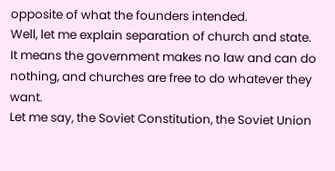opposite of what the founders intended.
Well, let me explain separation of church and state.
It means the government makes no law and can do nothing, and churches are free to do whatever they want.
Let me say, the Soviet Constitution, the Soviet Union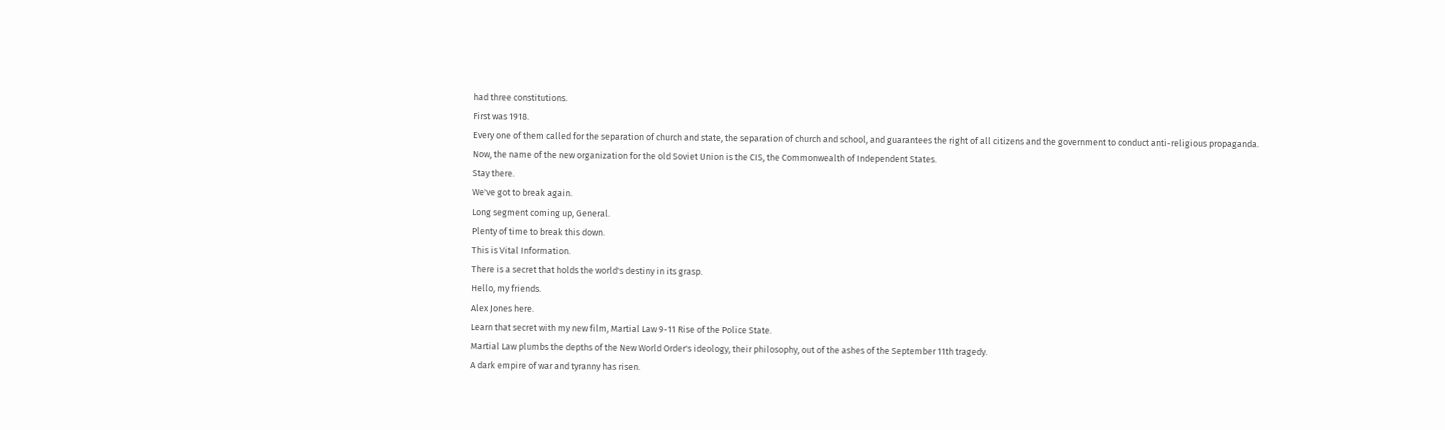had three constitutions.
First was 1918.
Every one of them called for the separation of church and state, the separation of church and school, and guarantees the right of all citizens and the government to conduct anti-religious propaganda.
Now, the name of the new organization for the old Soviet Union is the CIS, the Commonwealth of Independent States.
Stay there.
We've got to break again.
Long segment coming up, General.
Plenty of time to break this down.
This is Vital Information.
There is a secret that holds the world's destiny in its grasp.
Hello, my friends.
Alex Jones here.
Learn that secret with my new film, Martial Law 9-11 Rise of the Police State.
Martial Law plumbs the depths of the New World Order's ideology, their philosophy, out of the ashes of the September 11th tragedy.
A dark empire of war and tyranny has risen.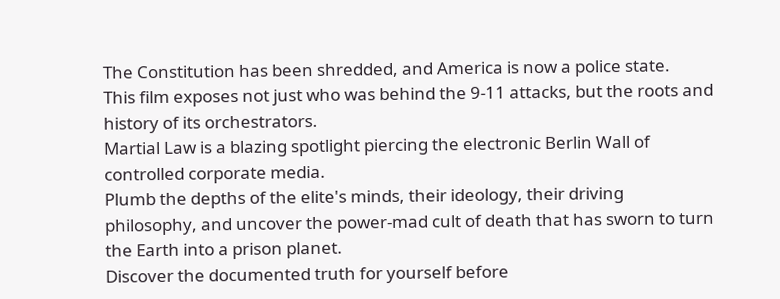The Constitution has been shredded, and America is now a police state.
This film exposes not just who was behind the 9-11 attacks, but the roots and history of its orchestrators.
Martial Law is a blazing spotlight piercing the electronic Berlin Wall of controlled corporate media.
Plumb the depths of the elite's minds, their ideology, their driving philosophy, and uncover the power-mad cult of death that has sworn to turn the Earth into a prison planet.
Discover the documented truth for yourself before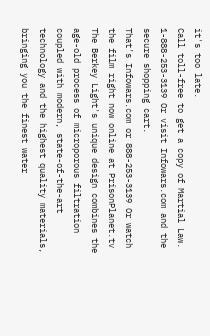it's too late.
Call toll-free to get a copy of Martial Law.
1-888-253-3139 Or visit Infowars.com and the secure shopping cart.
That's Infowars.com or 888-253-3139 Or watch the film right now online at PrisonPlanet.tv
The Berkey Light's unique design combines the age-old process of microporous filtration coupled with modern, state-of-the-art technology and the highest quality materials, bringing you the finest water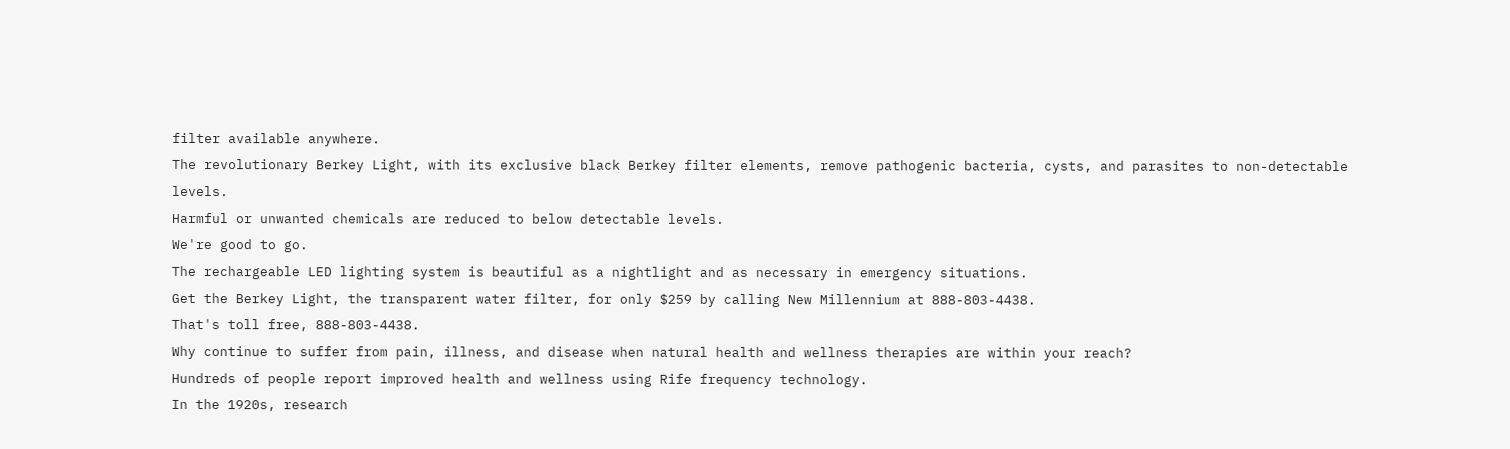filter available anywhere.
The revolutionary Berkey Light, with its exclusive black Berkey filter elements, remove pathogenic bacteria, cysts, and parasites to non-detectable levels.
Harmful or unwanted chemicals are reduced to below detectable levels.
We're good to go.
The rechargeable LED lighting system is beautiful as a nightlight and as necessary in emergency situations.
Get the Berkey Light, the transparent water filter, for only $259 by calling New Millennium at 888-803-4438.
That's toll free, 888-803-4438.
Why continue to suffer from pain, illness, and disease when natural health and wellness therapies are within your reach?
Hundreds of people report improved health and wellness using Rife frequency technology.
In the 1920s, research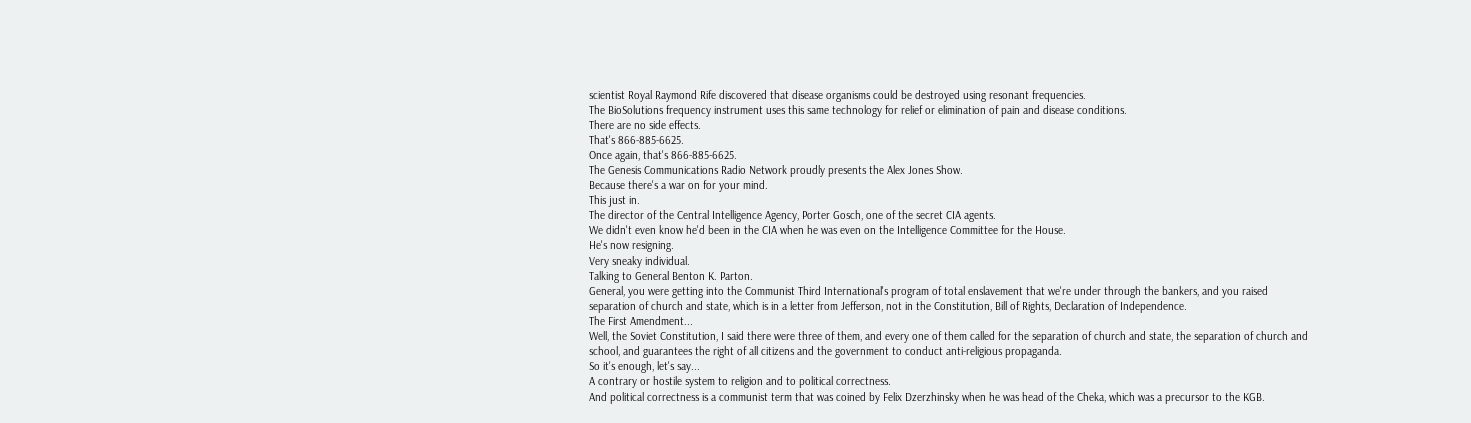scientist Royal Raymond Rife discovered that disease organisms could be destroyed using resonant frequencies.
The BioSolutions frequency instrument uses this same technology for relief or elimination of pain and disease conditions.
There are no side effects.
That's 866-885-6625.
Once again, that's 866-885-6625.
The Genesis Communications Radio Network proudly presents the Alex Jones Show.
Because there's a war on for your mind.
This just in.
The director of the Central Intelligence Agency, Porter Gosch, one of the secret CIA agents.
We didn't even know he'd been in the CIA when he was even on the Intelligence Committee for the House.
He's now resigning.
Very sneaky individual.
Talking to General Benton K. Parton.
General, you were getting into the Communist Third International's program of total enslavement that we're under through the bankers, and you raised separation of church and state, which is in a letter from Jefferson, not in the Constitution, Bill of Rights, Declaration of Independence.
The First Amendment...
Well, the Soviet Constitution, I said there were three of them, and every one of them called for the separation of church and state, the separation of church and school, and guarantees the right of all citizens and the government to conduct anti-religious propaganda.
So it's enough, let's say...
A contrary or hostile system to religion and to political correctness.
And political correctness is a communist term that was coined by Felix Dzerzhinsky when he was head of the Cheka, which was a precursor to the KGB.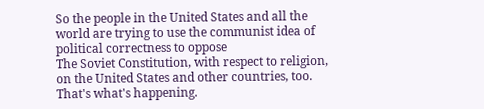So the people in the United States and all the world are trying to use the communist idea of political correctness to oppose
The Soviet Constitution, with respect to religion, on the United States and other countries, too.
That's what's happening.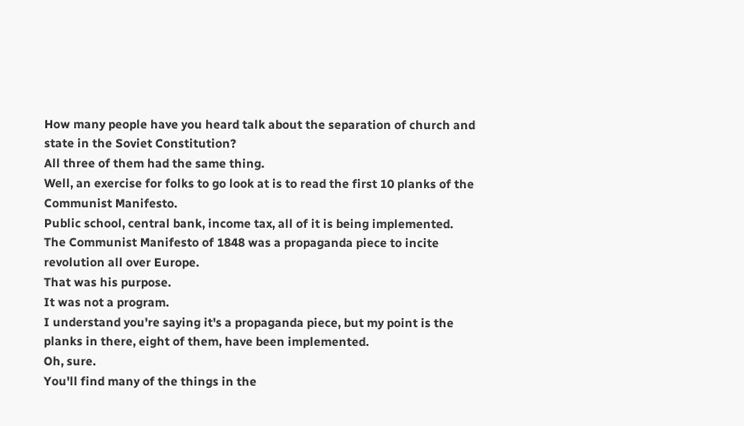How many people have you heard talk about the separation of church and state in the Soviet Constitution?
All three of them had the same thing.
Well, an exercise for folks to go look at is to read the first 10 planks of the Communist Manifesto.
Public school, central bank, income tax, all of it is being implemented.
The Communist Manifesto of 1848 was a propaganda piece to incite revolution all over Europe.
That was his purpose.
It was not a program.
I understand you're saying it's a propaganda piece, but my point is the planks in there, eight of them, have been implemented.
Oh, sure.
You'll find many of the things in the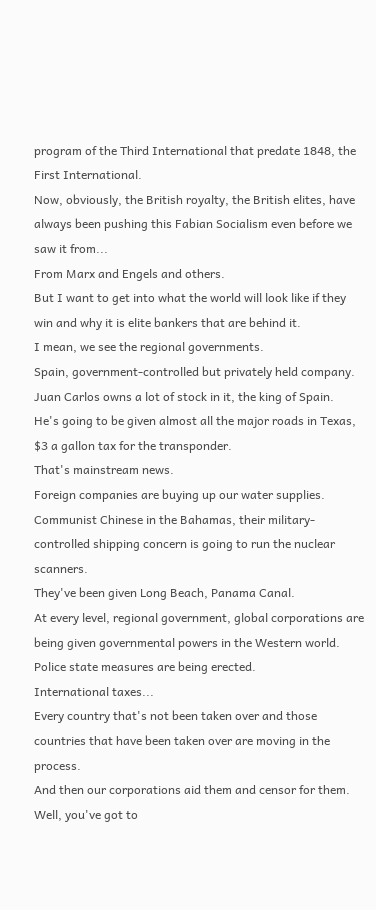program of the Third International that predate 1848, the First International.
Now, obviously, the British royalty, the British elites, have always been pushing this Fabian Socialism even before we saw it from...
From Marx and Engels and others.
But I want to get into what the world will look like if they win and why it is elite bankers that are behind it.
I mean, we see the regional governments.
Spain, government-controlled but privately held company.
Juan Carlos owns a lot of stock in it, the king of Spain.
He's going to be given almost all the major roads in Texas, $3 a gallon tax for the transponder.
That's mainstream news.
Foreign companies are buying up our water supplies.
Communist Chinese in the Bahamas, their military-controlled shipping concern is going to run the nuclear scanners.
They've been given Long Beach, Panama Canal.
At every level, regional government, global corporations are being given governmental powers in the Western world.
Police state measures are being erected.
International taxes...
Every country that's not been taken over and those countries that have been taken over are moving in the process.
And then our corporations aid them and censor for them.
Well, you've got to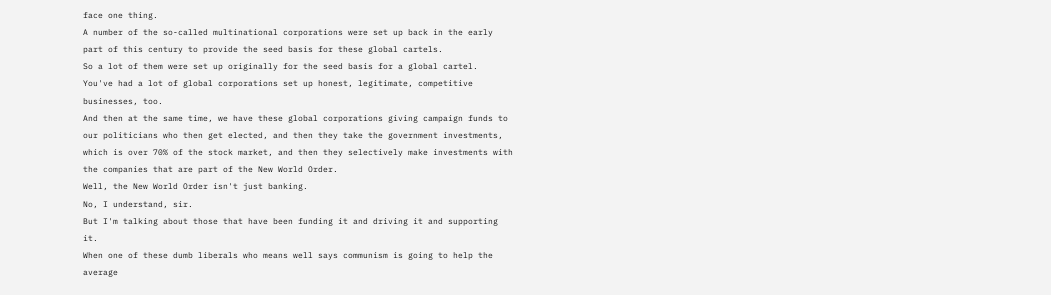face one thing.
A number of the so-called multinational corporations were set up back in the early part of this century to provide the seed basis for these global cartels.
So a lot of them were set up originally for the seed basis for a global cartel.
You've had a lot of global corporations set up honest, legitimate, competitive businesses, too.
And then at the same time, we have these global corporations giving campaign funds to our politicians who then get elected, and then they take the government investments, which is over 70% of the stock market, and then they selectively make investments with the companies that are part of the New World Order.
Well, the New World Order isn't just banking.
No, I understand, sir.
But I'm talking about those that have been funding it and driving it and supporting it.
When one of these dumb liberals who means well says communism is going to help the average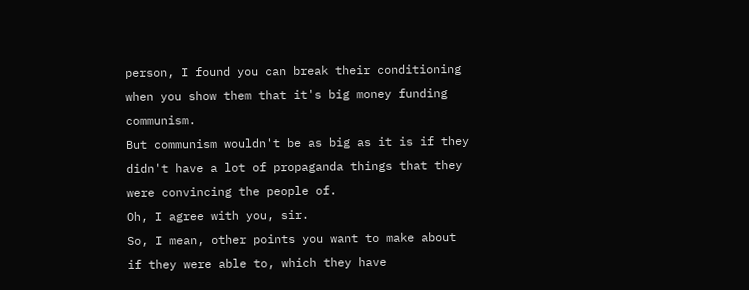person, I found you can break their conditioning when you show them that it's big money funding communism.
But communism wouldn't be as big as it is if they didn't have a lot of propaganda things that they were convincing the people of.
Oh, I agree with you, sir.
So, I mean, other points you want to make about if they were able to, which they have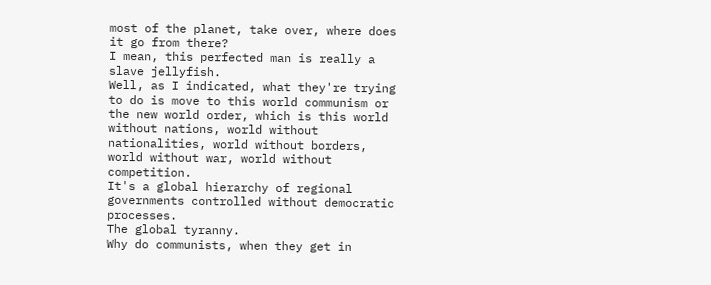most of the planet, take over, where does it go from there?
I mean, this perfected man is really a slave jellyfish.
Well, as I indicated, what they're trying to do is move to this world communism or the new world order, which is this world without nations, world without nationalities, world without borders, world without war, world without competition.
It's a global hierarchy of regional governments controlled without democratic processes.
The global tyranny.
Why do communists, when they get in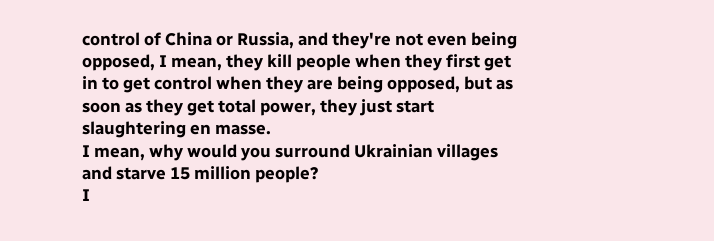control of China or Russia, and they're not even being opposed, I mean, they kill people when they first get in to get control when they are being opposed, but as soon as they get total power, they just start slaughtering en masse.
I mean, why would you surround Ukrainian villages and starve 15 million people?
I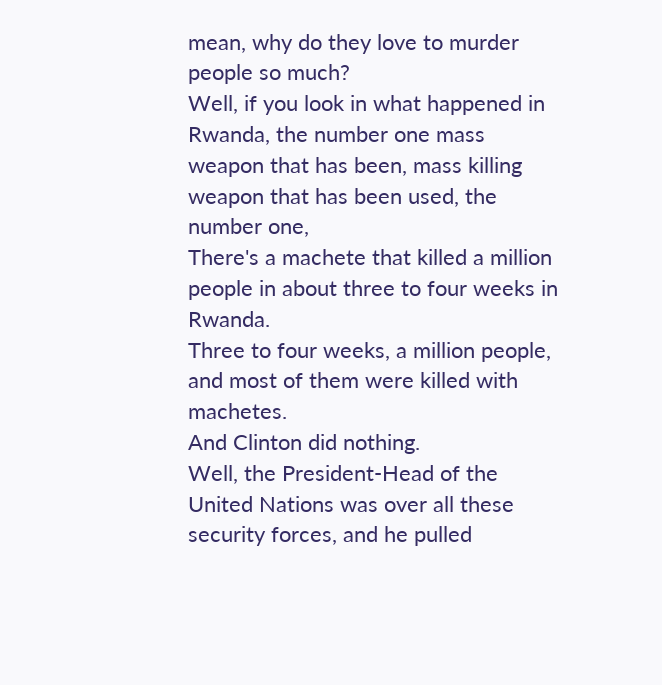mean, why do they love to murder people so much?
Well, if you look in what happened in Rwanda, the number one mass weapon that has been, mass killing weapon that has been used, the number one,
There's a machete that killed a million people in about three to four weeks in Rwanda.
Three to four weeks, a million people, and most of them were killed with machetes.
And Clinton did nothing.
Well, the President-Head of the United Nations was over all these security forces, and he pulled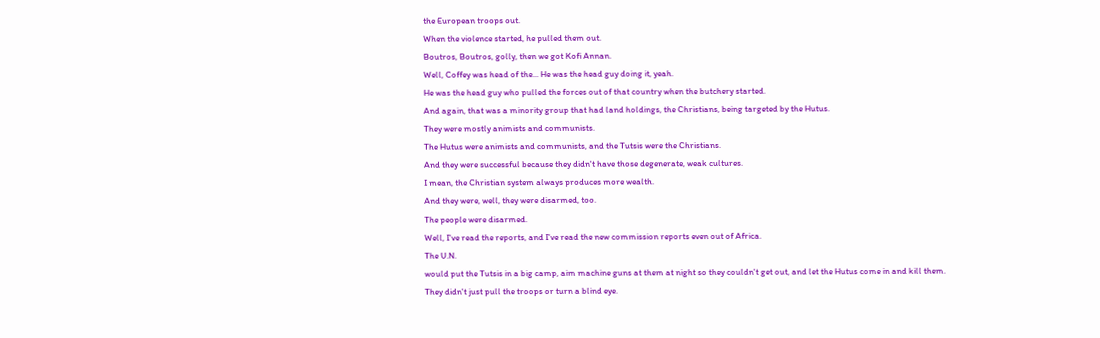the European troops out.
When the violence started, he pulled them out.
Boutros, Boutros, golly, then we got Kofi Annan.
Well, Coffey was head of the... He was the head guy doing it, yeah.
He was the head guy who pulled the forces out of that country when the butchery started.
And again, that was a minority group that had land holdings, the Christians, being targeted by the Hutus.
They were mostly animists and communists.
The Hutus were animists and communists, and the Tutsis were the Christians.
And they were successful because they didn't have those degenerate, weak cultures.
I mean, the Christian system always produces more wealth.
And they were, well, they were disarmed, too.
The people were disarmed.
Well, I've read the reports, and I've read the new commission reports even out of Africa.
The U.N.
would put the Tutsis in a big camp, aim machine guns at them at night so they couldn't get out, and let the Hutus come in and kill them.
They didn't just pull the troops or turn a blind eye.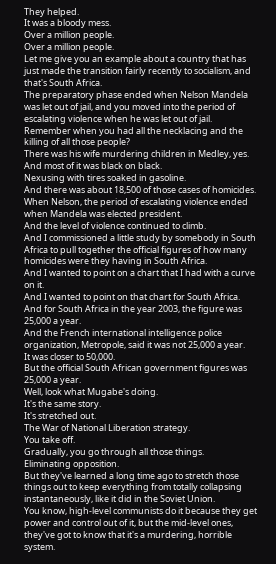They helped.
It was a bloody mess.
Over a million people.
Over a million people.
Let me give you an example about a country that has just made the transition fairly recently to socialism, and that's South Africa.
The preparatory phase ended when Nelson Mandela was let out of jail, and you moved into the period of escalating violence when he was let out of jail.
Remember when you had all the necklacing and the killing of all those people?
There was his wife murdering children in Medley, yes.
And most of it was black on black.
Nexusing with tires soaked in gasoline.
And there was about 18,500 of those cases of homicides.
When Nelson, the period of escalating violence ended when Mandela was elected president.
And the level of violence continued to climb.
And I commissioned a little study by somebody in South Africa to pull together the official figures of how many homicides were they having in South Africa.
And I wanted to point on a chart that I had with a curve on it.
And I wanted to point on that chart for South Africa.
And for South Africa in the year 2003, the figure was 25,000 a year.
And the French international intelligence police organization, Metropole, said it was not 25,000 a year.
It was closer to 50,000.
But the official South African government figures was 25,000 a year.
Well, look what Mugabe's doing.
It's the same story.
It's stretched out.
The War of National Liberation strategy.
You take off.
Gradually, you go through all those things.
Eliminating opposition.
But they've learned a long time ago to stretch those things out to keep everything from totally collapsing instantaneously, like it did in the Soviet Union.
You know, high-level communists do it because they get power and control out of it, but the mid-level ones, they've got to know that it's a murdering, horrible system.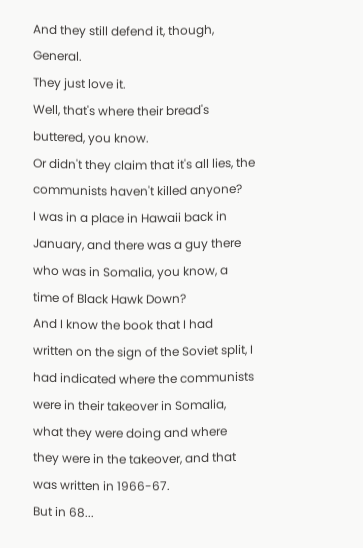And they still defend it, though, General.
They just love it.
Well, that's where their bread's buttered, you know.
Or didn't they claim that it's all lies, the communists haven't killed anyone?
I was in a place in Hawaii back in January, and there was a guy there who was in Somalia, you know, a time of Black Hawk Down?
And I know the book that I had written on the sign of the Soviet split, I had indicated where the communists were in their takeover in Somalia, what they were doing and where they were in the takeover, and that was written in 1966-67.
But in 68...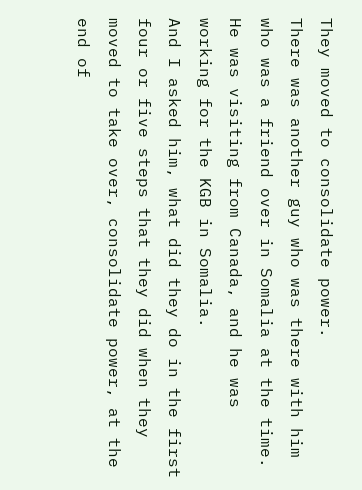They moved to consolidate power.
There was another guy who was there with him who was a friend over in Somalia at the time.
He was visiting from Canada, and he was working for the KGB in Somalia.
And I asked him, what did they do in the first four or five steps that they did when they moved to take over, consolidate power, at the end of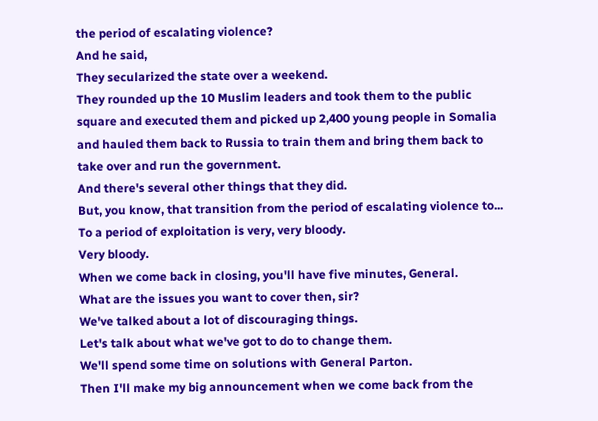the period of escalating violence?
And he said,
They secularized the state over a weekend.
They rounded up the 10 Muslim leaders and took them to the public square and executed them and picked up 2,400 young people in Somalia and hauled them back to Russia to train them and bring them back to take over and run the government.
And there's several other things that they did.
But, you know, that transition from the period of escalating violence to...
To a period of exploitation is very, very bloody.
Very bloody.
When we come back in closing, you'll have five minutes, General.
What are the issues you want to cover then, sir?
We've talked about a lot of discouraging things.
Let's talk about what we've got to do to change them.
We'll spend some time on solutions with General Parton.
Then I'll make my big announcement when we come back from the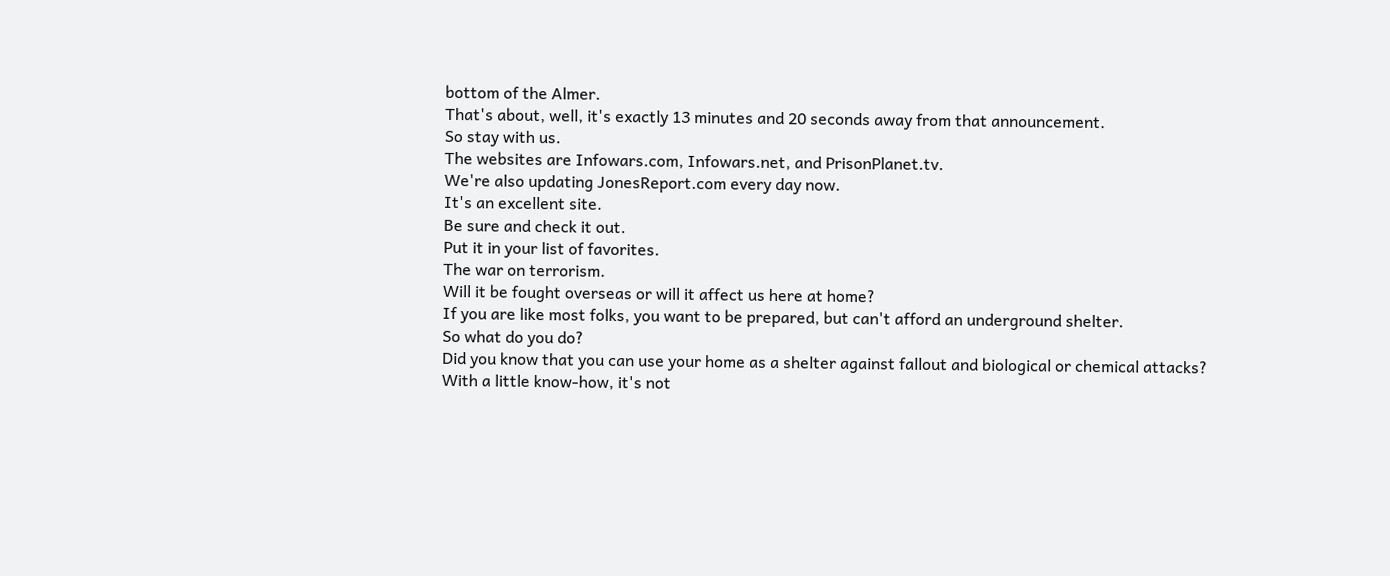bottom of the Almer.
That's about, well, it's exactly 13 minutes and 20 seconds away from that announcement.
So stay with us.
The websites are Infowars.com, Infowars.net, and PrisonPlanet.tv.
We're also updating JonesReport.com every day now.
It's an excellent site.
Be sure and check it out.
Put it in your list of favorites.
The war on terrorism.
Will it be fought overseas or will it affect us here at home?
If you are like most folks, you want to be prepared, but can't afford an underground shelter.
So what do you do?
Did you know that you can use your home as a shelter against fallout and biological or chemical attacks?
With a little know-how, it's not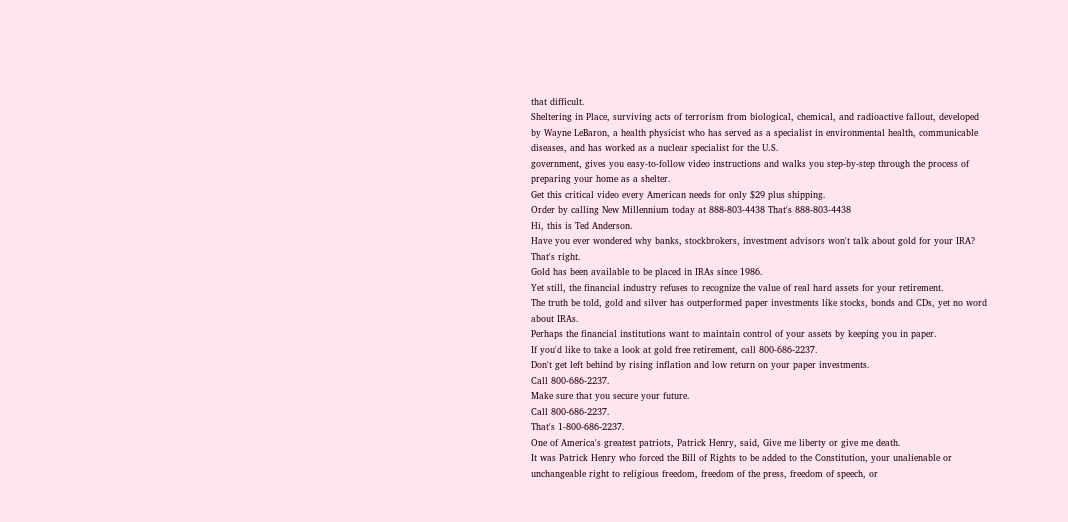that difficult.
Sheltering in Place, surviving acts of terrorism from biological, chemical, and radioactive fallout, developed by Wayne LeBaron, a health physicist who has served as a specialist in environmental health, communicable diseases, and has worked as a nuclear specialist for the U.S.
government, gives you easy-to-follow video instructions and walks you step-by-step through the process of preparing your home as a shelter.
Get this critical video every American needs for only $29 plus shipping.
Order by calling New Millennium today at 888-803-4438 That's 888-803-4438
Hi, this is Ted Anderson.
Have you ever wondered why banks, stockbrokers, investment advisors won't talk about gold for your IRA?
That's right.
Gold has been available to be placed in IRAs since 1986.
Yet still, the financial industry refuses to recognize the value of real hard assets for your retirement.
The truth be told, gold and silver has outperformed paper investments like stocks, bonds and CDs, yet no word about IRAs.
Perhaps the financial institutions want to maintain control of your assets by keeping you in paper.
If you'd like to take a look at gold free retirement, call 800-686-2237.
Don't get left behind by rising inflation and low return on your paper investments.
Call 800-686-2237.
Make sure that you secure your future.
Call 800-686-2237.
That's 1-800-686-2237.
One of America's greatest patriots, Patrick Henry, said, Give me liberty or give me death.
It was Patrick Henry who forced the Bill of Rights to be added to the Constitution, your unalienable or unchangeable right to religious freedom, freedom of the press, freedom of speech, or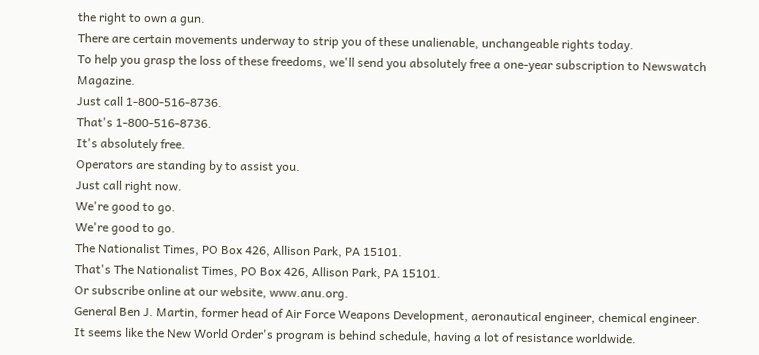the right to own a gun.
There are certain movements underway to strip you of these unalienable, unchangeable rights today.
To help you grasp the loss of these freedoms, we'll send you absolutely free a one-year subscription to Newswatch Magazine.
Just call 1-800-516-8736.
That's 1-800-516-8736.
It's absolutely free.
Operators are standing by to assist you.
Just call right now.
We're good to go.
We're good to go.
The Nationalist Times, PO Box 426, Allison Park, PA 15101.
That's The Nationalist Times, PO Box 426, Allison Park, PA 15101.
Or subscribe online at our website, www.anu.org.
General Ben J. Martin, former head of Air Force Weapons Development, aeronautical engineer, chemical engineer.
It seems like the New World Order's program is behind schedule, having a lot of resistance worldwide.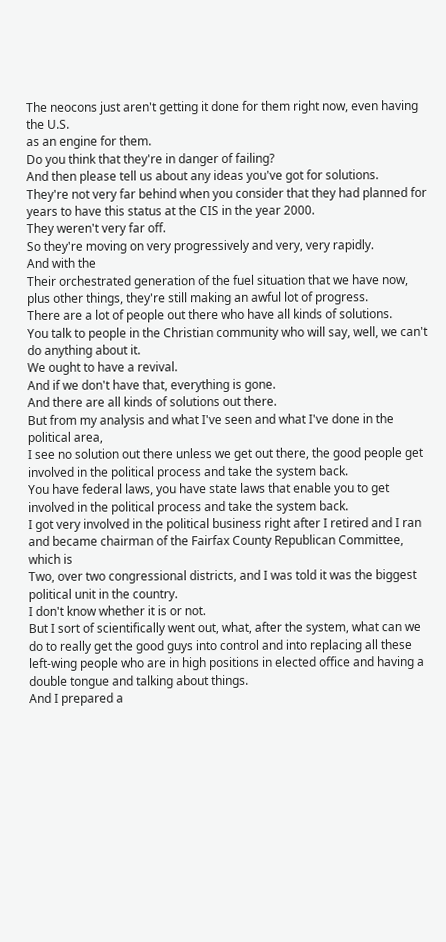The neocons just aren't getting it done for them right now, even having the U.S.
as an engine for them.
Do you think that they're in danger of failing?
And then please tell us about any ideas you've got for solutions.
They're not very far behind when you consider that they had planned for years to have this status at the CIS in the year 2000.
They weren't very far off.
So they're moving on very progressively and very, very rapidly.
And with the
Their orchestrated generation of the fuel situation that we have now, plus other things, they're still making an awful lot of progress.
There are a lot of people out there who have all kinds of solutions.
You talk to people in the Christian community who will say, well, we can't do anything about it.
We ought to have a revival.
And if we don't have that, everything is gone.
And there are all kinds of solutions out there.
But from my analysis and what I've seen and what I've done in the political area,
I see no solution out there unless we get out there, the good people get involved in the political process and take the system back.
You have federal laws, you have state laws that enable you to get involved in the political process and take the system back.
I got very involved in the political business right after I retired and I ran and became chairman of the Fairfax County Republican Committee, which is
Two, over two congressional districts, and I was told it was the biggest political unit in the country.
I don't know whether it is or not.
But I sort of scientifically went out, what, after the system, what can we do to really get the good guys into control and into replacing all these left-wing people who are in high positions in elected office and having a double tongue and talking about things.
And I prepared a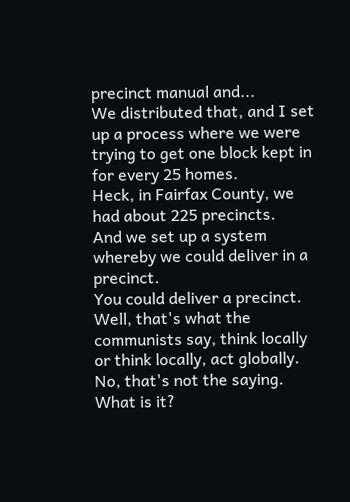precinct manual and...
We distributed that, and I set up a process where we were trying to get one block kept in for every 25 homes.
Heck, in Fairfax County, we had about 225 precincts.
And we set up a system whereby we could deliver in a precinct.
You could deliver a precinct.
Well, that's what the communists say, think locally or think locally, act globally.
No, that's not the saying.
What is it?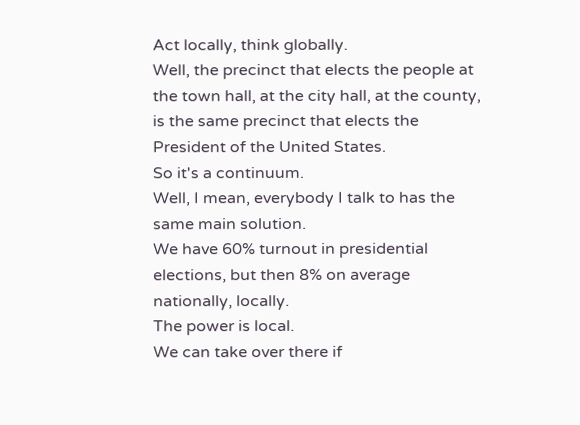Act locally, think globally.
Well, the precinct that elects the people at the town hall, at the city hall, at the county, is the same precinct that elects the President of the United States.
So it's a continuum.
Well, I mean, everybody I talk to has the same main solution.
We have 60% turnout in presidential elections, but then 8% on average nationally, locally.
The power is local.
We can take over there if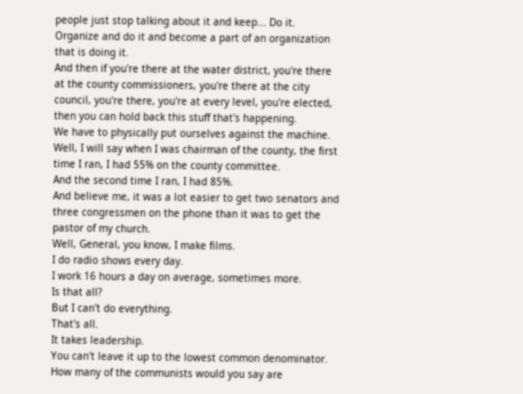people just stop talking about it and keep... Do it.
Organize and do it and become a part of an organization that is doing it.
And then if you're there at the water district, you're there at the county commissioners, you're there at the city council, you're there, you're at every level, you're elected, then you can hold back this stuff that's happening.
We have to physically put ourselves against the machine.
Well, I will say when I was chairman of the county, the first time I ran, I had 55% on the county committee.
And the second time I ran, I had 85%.
And believe me, it was a lot easier to get two senators and three congressmen on the phone than it was to get the pastor of my church.
Well, General, you know, I make films.
I do radio shows every day.
I work 16 hours a day on average, sometimes more.
Is that all?
But I can't do everything.
That's all.
It takes leadership.
You can't leave it up to the lowest common denominator.
How many of the communists would you say are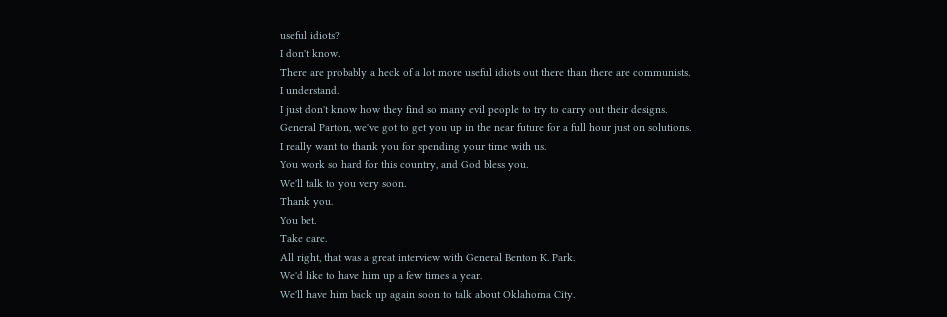useful idiots?
I don't know.
There are probably a heck of a lot more useful idiots out there than there are communists.
I understand.
I just don't know how they find so many evil people to try to carry out their designs.
General Parton, we've got to get you up in the near future for a full hour just on solutions.
I really want to thank you for spending your time with us.
You work so hard for this country, and God bless you.
We'll talk to you very soon.
Thank you.
You bet.
Take care.
All right, that was a great interview with General Benton K. Park.
We'd like to have him up a few times a year.
We'll have him back up again soon to talk about Oklahoma City.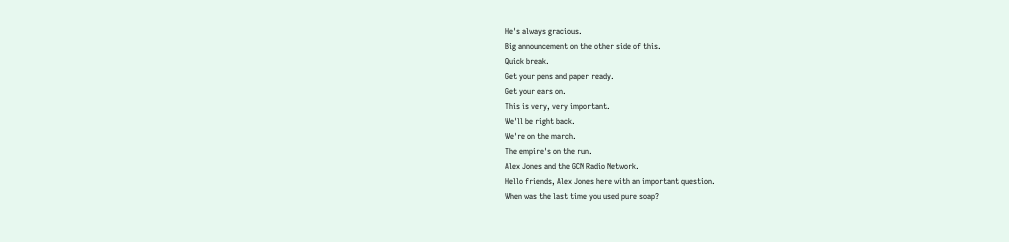He's always gracious.
Big announcement on the other side of this.
Quick break.
Get your pens and paper ready.
Get your ears on.
This is very, very important.
We'll be right back.
We're on the march.
The empire's on the run.
Alex Jones and the GCN Radio Network.
Hello friends, Alex Jones here with an important question.
When was the last time you used pure soap?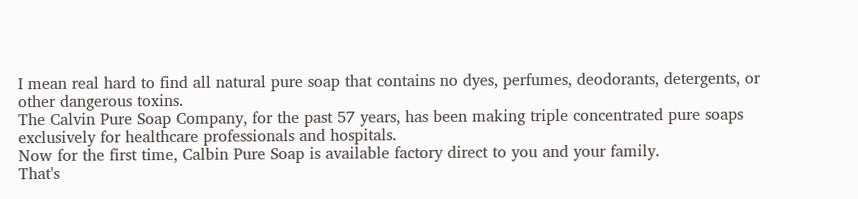I mean real hard to find all natural pure soap that contains no dyes, perfumes, deodorants, detergents, or other dangerous toxins.
The Calvin Pure Soap Company, for the past 57 years, has been making triple concentrated pure soaps exclusively for healthcare professionals and hospitals.
Now for the first time, Calbin Pure Soap is available factory direct to you and your family.
That's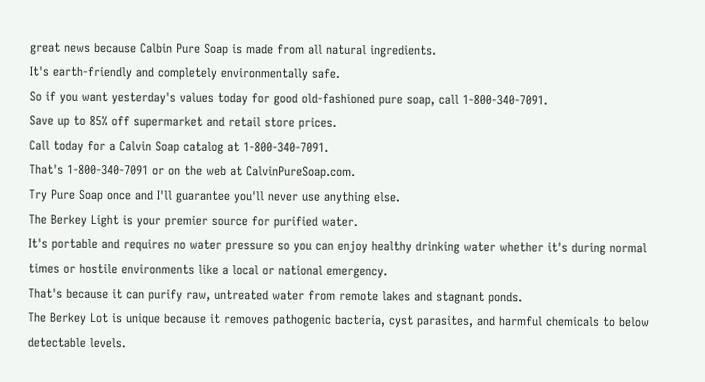great news because Calbin Pure Soap is made from all natural ingredients.
It's earth-friendly and completely environmentally safe.
So if you want yesterday's values today for good old-fashioned pure soap, call 1-800-340-7091.
Save up to 85% off supermarket and retail store prices.
Call today for a Calvin Soap catalog at 1-800-340-7091.
That's 1-800-340-7091 or on the web at CalvinPureSoap.com.
Try Pure Soap once and I'll guarantee you'll never use anything else.
The Berkey Light is your premier source for purified water.
It's portable and requires no water pressure so you can enjoy healthy drinking water whether it's during normal times or hostile environments like a local or national emergency.
That's because it can purify raw, untreated water from remote lakes and stagnant ponds.
The Berkey Lot is unique because it removes pathogenic bacteria, cyst parasites, and harmful chemicals to below detectable levels.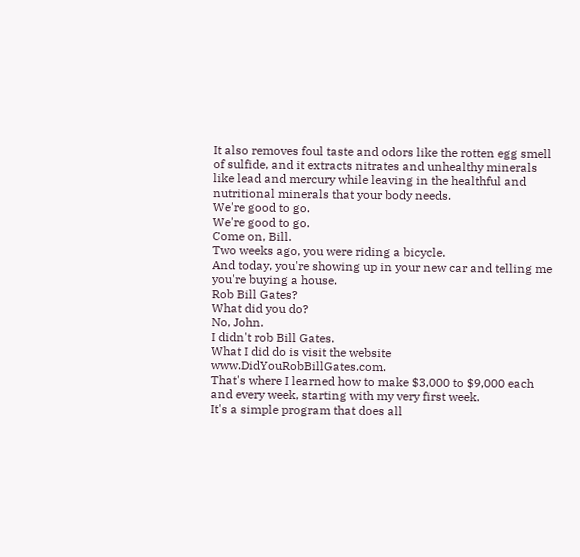It also removes foul taste and odors like the rotten egg smell of sulfide, and it extracts nitrates and unhealthy minerals like lead and mercury while leaving in the healthful and nutritional minerals that your body needs.
We're good to go.
We're good to go.
Come on, Bill.
Two weeks ago, you were riding a bicycle.
And today, you're showing up in your new car and telling me you're buying a house.
Rob Bill Gates?
What did you do?
No, John.
I didn't rob Bill Gates.
What I did do is visit the website www.DidYouRobBillGates.com.
That's where I learned how to make $3,000 to $9,000 each and every week, starting with my very first week.
It's a simple program that does all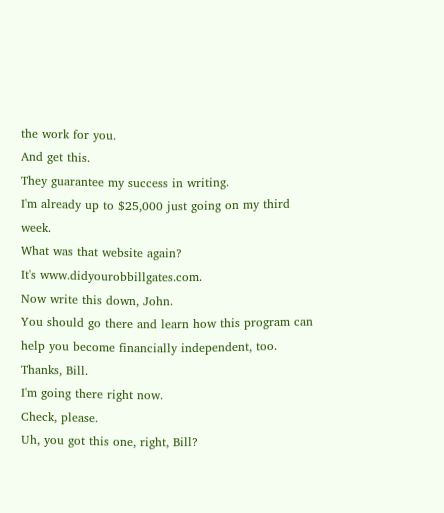the work for you.
And get this.
They guarantee my success in writing.
I'm already up to $25,000 just going on my third week.
What was that website again?
It's www.didyourobbillgates.com.
Now write this down, John.
You should go there and learn how this program can help you become financially independent, too.
Thanks, Bill.
I'm going there right now.
Check, please.
Uh, you got this one, right, Bill?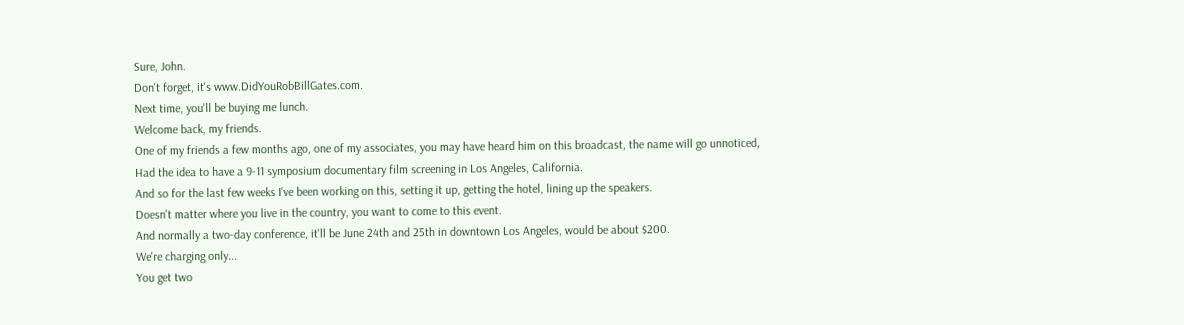Sure, John.
Don't forget, it's www.DidYouRobBillGates.com.
Next time, you'll be buying me lunch.
Welcome back, my friends.
One of my friends a few months ago, one of my associates, you may have heard him on this broadcast, the name will go unnoticed,
Had the idea to have a 9-11 symposium documentary film screening in Los Angeles, California.
And so for the last few weeks I've been working on this, setting it up, getting the hotel, lining up the speakers.
Doesn't matter where you live in the country, you want to come to this event.
And normally a two-day conference, it'll be June 24th and 25th in downtown Los Angeles, would be about $200.
We're charging only...
You get two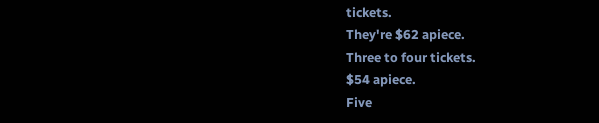tickets.
They're $62 apiece.
Three to four tickets.
$54 apiece.
Five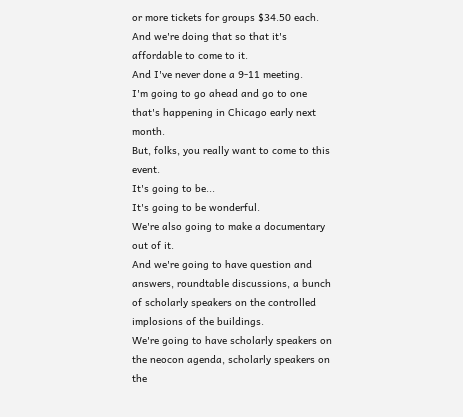or more tickets for groups $34.50 each.
And we're doing that so that it's affordable to come to it.
And I've never done a 9-11 meeting.
I'm going to go ahead and go to one that's happening in Chicago early next month.
But, folks, you really want to come to this event.
It's going to be...
It's going to be wonderful.
We're also going to make a documentary out of it.
And we're going to have question and answers, roundtable discussions, a bunch of scholarly speakers on the controlled implosions of the buildings.
We're going to have scholarly speakers on the neocon agenda, scholarly speakers on the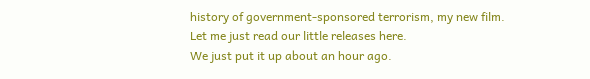history of government-sponsored terrorism, my new film.
Let me just read our little releases here.
We just put it up about an hour ago.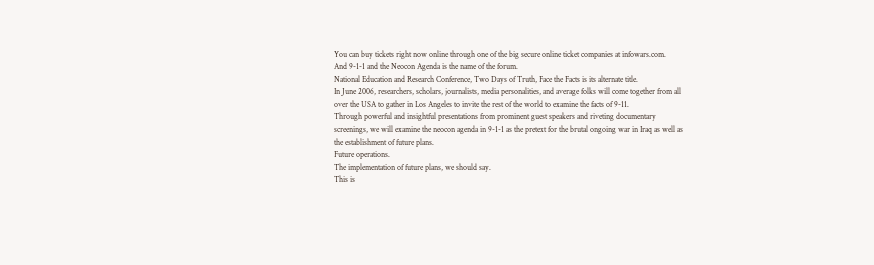You can buy tickets right now online through one of the big secure online ticket companies at infowars.com.
And 9-1-1 and the Neocon Agenda is the name of the forum.
National Education and Research Conference, Two Days of Truth, Face the Facts is its alternate title.
In June 2006, researchers, scholars, journalists, media personalities, and average folks will come together from all over the USA to gather in Los Angeles to invite the rest of the world to examine the facts of 9-11.
Through powerful and insightful presentations from prominent guest speakers and riveting documentary screenings, we will examine the neocon agenda in 9-1-1 as the pretext for the brutal ongoing war in Iraq as well as the establishment of future plans.
Future operations.
The implementation of future plans, we should say.
This is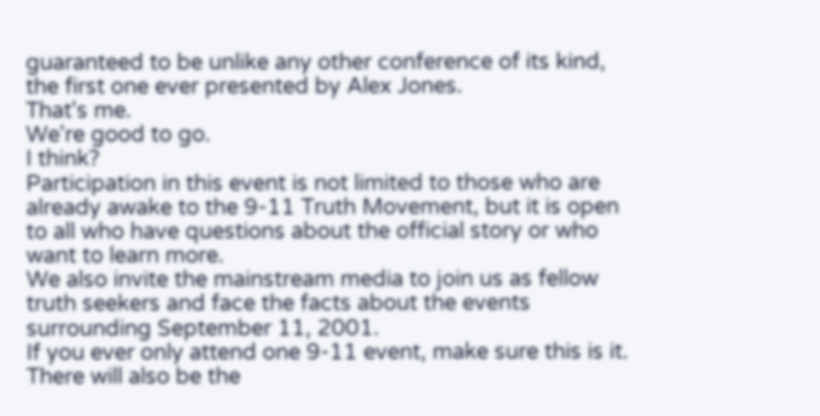guaranteed to be unlike any other conference of its kind, the first one ever presented by Alex Jones.
That's me.
We're good to go.
I think?
Participation in this event is not limited to those who are already awake to the 9-11 Truth Movement, but it is open to all who have questions about the official story or who want to learn more.
We also invite the mainstream media to join us as fellow truth seekers and face the facts about the events surrounding September 11, 2001.
If you ever only attend one 9-11 event, make sure this is it.
There will also be the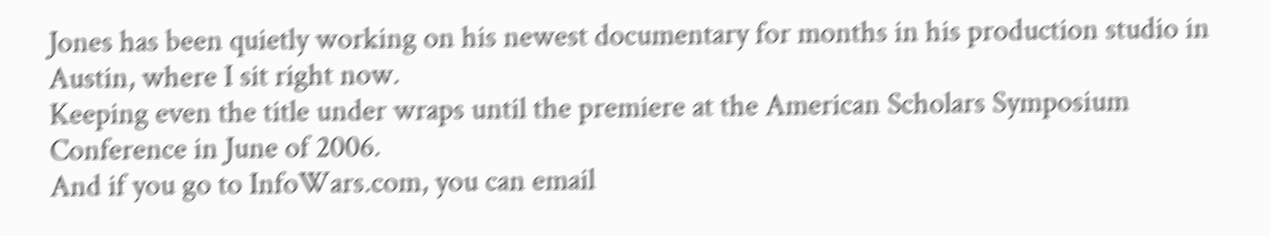Jones has been quietly working on his newest documentary for months in his production studio in Austin, where I sit right now.
Keeping even the title under wraps until the premiere at the American Scholars Symposium Conference in June of 2006.
And if you go to InfoWars.com, you can email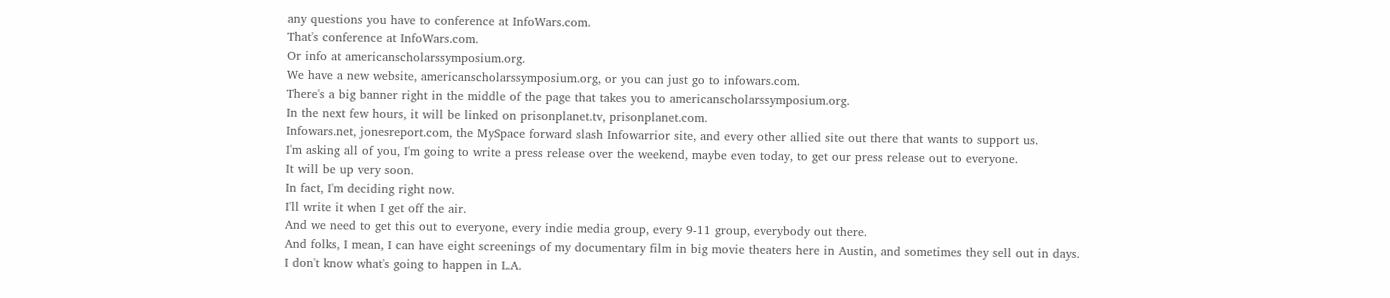any questions you have to conference at InfoWars.com.
That's conference at InfoWars.com.
Or info at americanscholarssymposium.org.
We have a new website, americanscholarssymposium.org, or you can just go to infowars.com.
There's a big banner right in the middle of the page that takes you to americanscholarssymposium.org.
In the next few hours, it will be linked on prisonplanet.tv, prisonplanet.com.
Infowars.net, jonesreport.com, the MySpace forward slash Infowarrior site, and every other allied site out there that wants to support us.
I'm asking all of you, I'm going to write a press release over the weekend, maybe even today, to get our press release out to everyone.
It will be up very soon.
In fact, I'm deciding right now.
I'll write it when I get off the air.
And we need to get this out to everyone, every indie media group, every 9-11 group, everybody out there.
And folks, I mean, I can have eight screenings of my documentary film in big movie theaters here in Austin, and sometimes they sell out in days.
I don't know what's going to happen in L.A.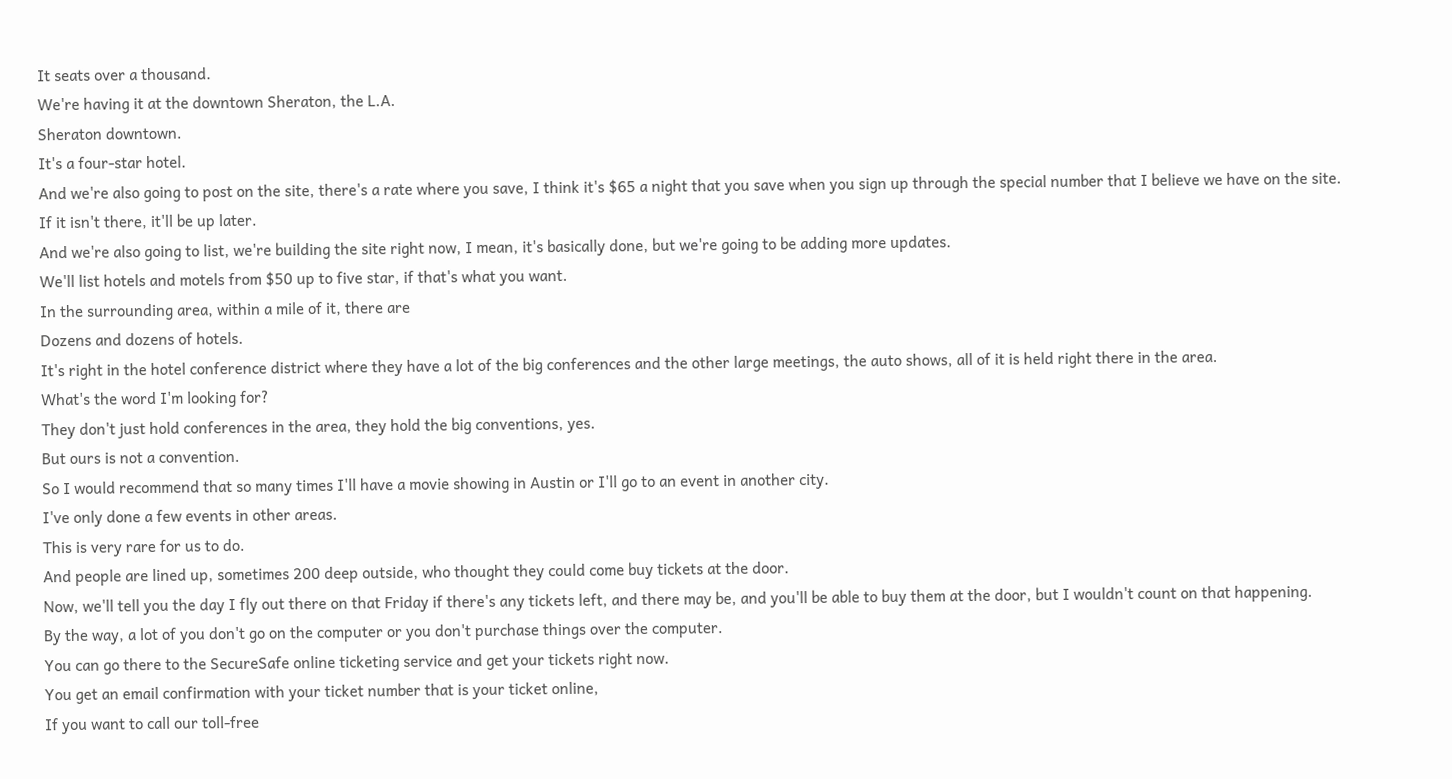It seats over a thousand.
We're having it at the downtown Sheraton, the L.A.
Sheraton downtown.
It's a four-star hotel.
And we're also going to post on the site, there's a rate where you save, I think it's $65 a night that you save when you sign up through the special number that I believe we have on the site.
If it isn't there, it'll be up later.
And we're also going to list, we're building the site right now, I mean, it's basically done, but we're going to be adding more updates.
We'll list hotels and motels from $50 up to five star, if that's what you want.
In the surrounding area, within a mile of it, there are
Dozens and dozens of hotels.
It's right in the hotel conference district where they have a lot of the big conferences and the other large meetings, the auto shows, all of it is held right there in the area.
What's the word I'm looking for?
They don't just hold conferences in the area, they hold the big conventions, yes.
But ours is not a convention.
So I would recommend that so many times I'll have a movie showing in Austin or I'll go to an event in another city.
I've only done a few events in other areas.
This is very rare for us to do.
And people are lined up, sometimes 200 deep outside, who thought they could come buy tickets at the door.
Now, we'll tell you the day I fly out there on that Friday if there's any tickets left, and there may be, and you'll be able to buy them at the door, but I wouldn't count on that happening.
By the way, a lot of you don't go on the computer or you don't purchase things over the computer.
You can go there to the SecureSafe online ticketing service and get your tickets right now.
You get an email confirmation with your ticket number that is your ticket online,
If you want to call our toll-free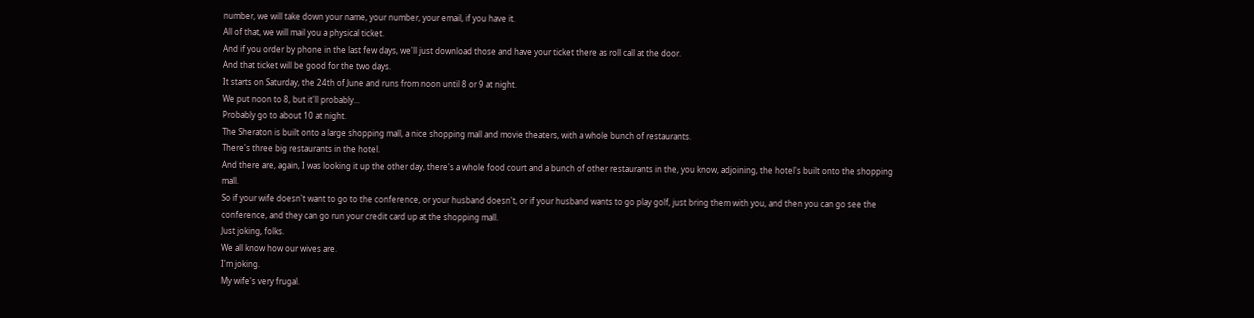number, we will take down your name, your number, your email, if you have it.
All of that, we will mail you a physical ticket.
And if you order by phone in the last few days, we'll just download those and have your ticket there as roll call at the door.
And that ticket will be good for the two days.
It starts on Saturday, the 24th of June and runs from noon until 8 or 9 at night.
We put noon to 8, but it'll probably...
Probably go to about 10 at night.
The Sheraton is built onto a large shopping mall, a nice shopping mall and movie theaters, with a whole bunch of restaurants.
There's three big restaurants in the hotel.
And there are, again, I was looking it up the other day, there's a whole food court and a bunch of other restaurants in the, you know, adjoining, the hotel's built onto the shopping mall.
So if your wife doesn't want to go to the conference, or your husband doesn't, or if your husband wants to go play golf, just bring them with you, and then you can go see the conference, and they can go run your credit card up at the shopping mall.
Just joking, folks.
We all know how our wives are.
I'm joking.
My wife's very frugal.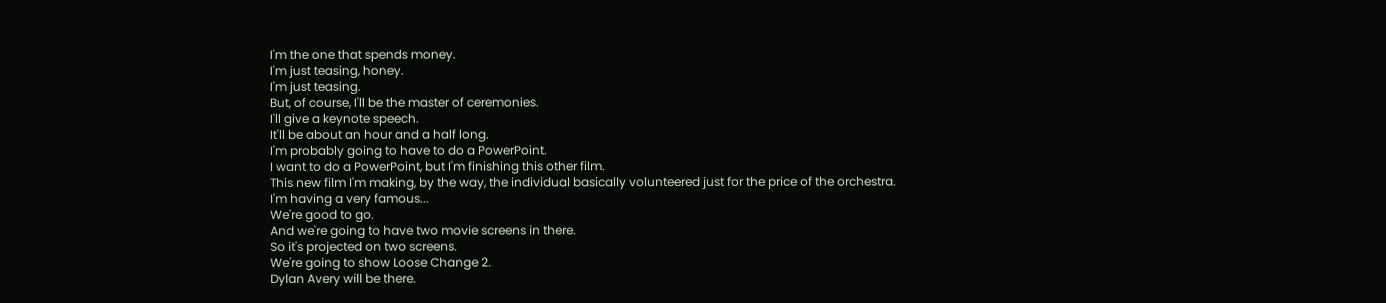I'm the one that spends money.
I'm just teasing, honey.
I'm just teasing.
But, of course, I'll be the master of ceremonies.
I'll give a keynote speech.
It'll be about an hour and a half long.
I'm probably going to have to do a PowerPoint.
I want to do a PowerPoint, but I'm finishing this other film.
This new film I'm making, by the way, the individual basically volunteered just for the price of the orchestra.
I'm having a very famous...
We're good to go.
And we're going to have two movie screens in there.
So it's projected on two screens.
We're going to show Loose Change 2.
Dylan Avery will be there.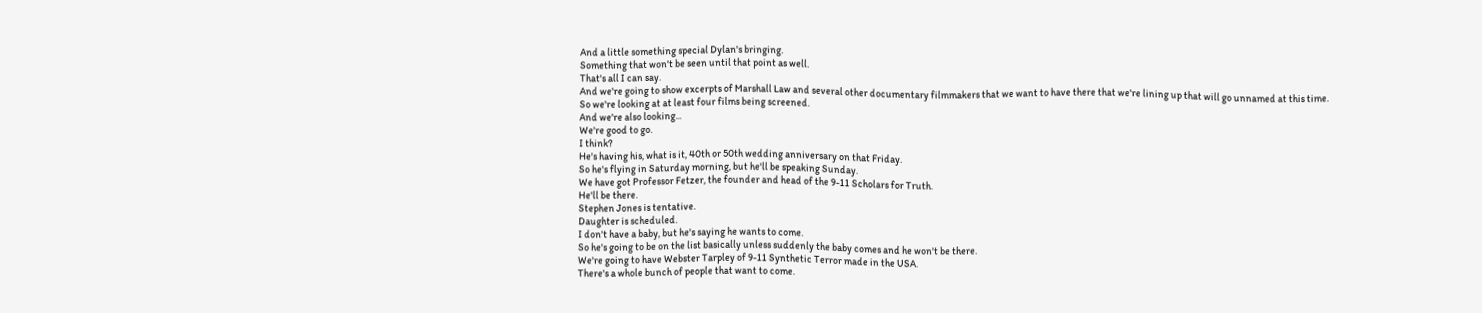And a little something special Dylan's bringing.
Something that won't be seen until that point as well.
That's all I can say.
And we're going to show excerpts of Marshall Law and several other documentary filmmakers that we want to have there that we're lining up that will go unnamed at this time.
So we're looking at at least four films being screened.
And we're also looking...
We're good to go.
I think?
He's having his, what is it, 40th or 50th wedding anniversary on that Friday.
So he's flying in Saturday morning, but he'll be speaking Sunday.
We have got Professor Fetzer, the founder and head of the 9-11 Scholars for Truth.
He'll be there.
Stephen Jones is tentative.
Daughter is scheduled.
I don't have a baby, but he's saying he wants to come.
So he's going to be on the list basically unless suddenly the baby comes and he won't be there.
We're going to have Webster Tarpley of 9-11 Synthetic Terror made in the USA.
There's a whole bunch of people that want to come.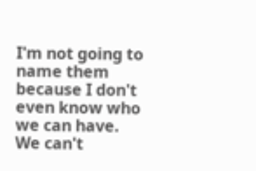I'm not going to name them because I don't even know who we can have.
We can't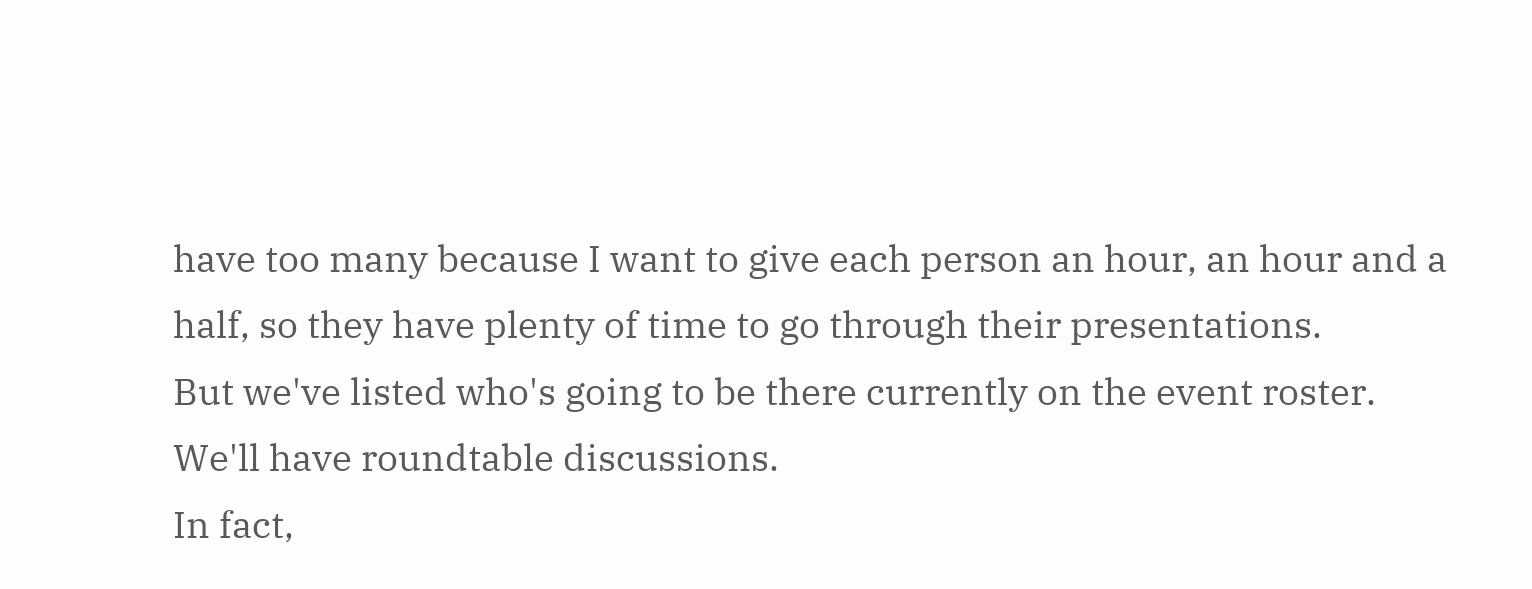have too many because I want to give each person an hour, an hour and a half, so they have plenty of time to go through their presentations.
But we've listed who's going to be there currently on the event roster.
We'll have roundtable discussions.
In fact,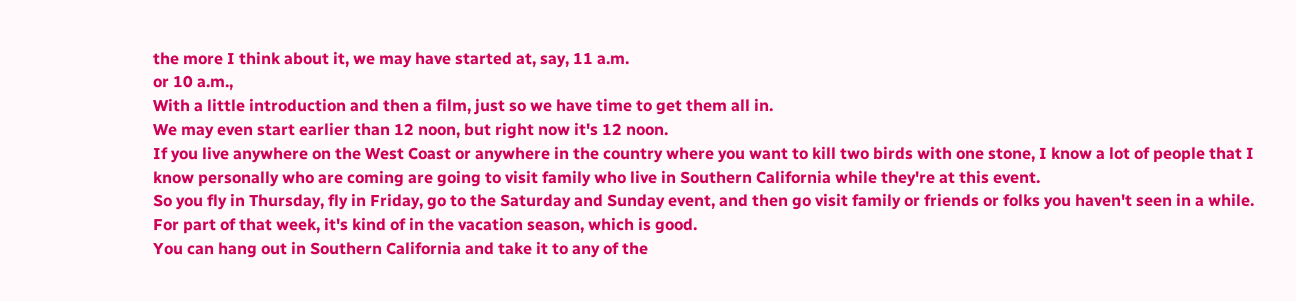the more I think about it, we may have started at, say, 11 a.m.
or 10 a.m.,
With a little introduction and then a film, just so we have time to get them all in.
We may even start earlier than 12 noon, but right now it's 12 noon.
If you live anywhere on the West Coast or anywhere in the country where you want to kill two birds with one stone, I know a lot of people that I know personally who are coming are going to visit family who live in Southern California while they're at this event.
So you fly in Thursday, fly in Friday, go to the Saturday and Sunday event, and then go visit family or friends or folks you haven't seen in a while.
For part of that week, it's kind of in the vacation season, which is good.
You can hang out in Southern California and take it to any of the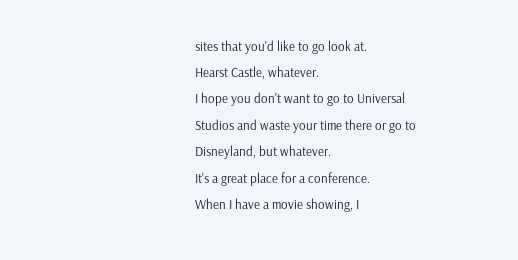sites that you'd like to go look at.
Hearst Castle, whatever.
I hope you don't want to go to Universal Studios and waste your time there or go to Disneyland, but whatever.
It's a great place for a conference.
When I have a movie showing, I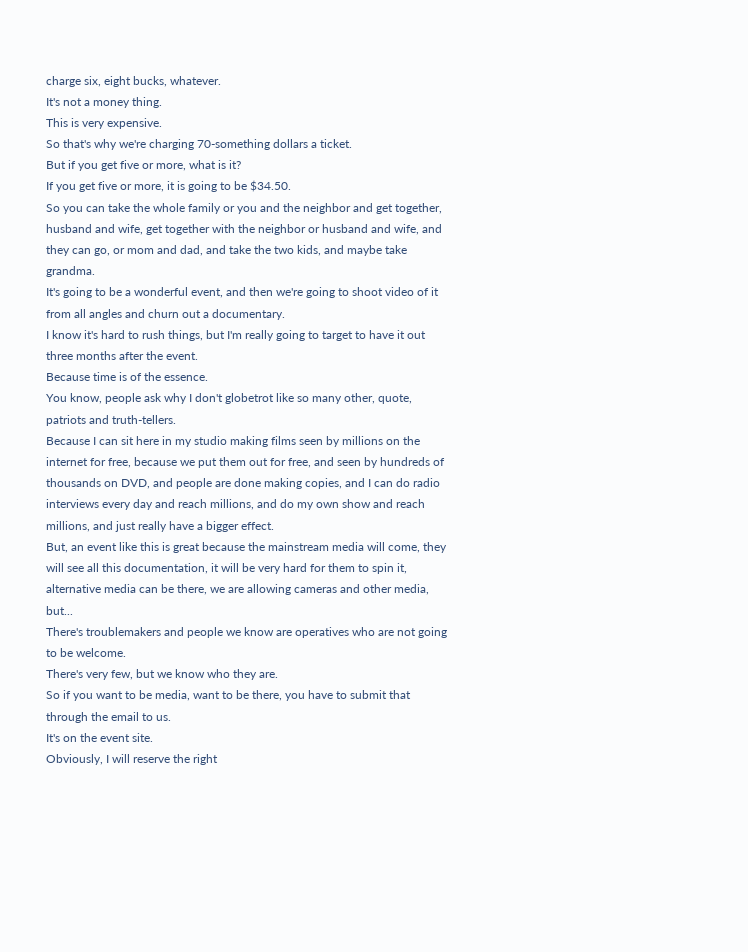charge six, eight bucks, whatever.
It's not a money thing.
This is very expensive.
So that's why we're charging 70-something dollars a ticket.
But if you get five or more, what is it?
If you get five or more, it is going to be $34.50.
So you can take the whole family or you and the neighbor and get together, husband and wife, get together with the neighbor or husband and wife, and they can go, or mom and dad, and take the two kids, and maybe take grandma.
It's going to be a wonderful event, and then we're going to shoot video of it from all angles and churn out a documentary.
I know it's hard to rush things, but I'm really going to target to have it out three months after the event.
Because time is of the essence.
You know, people ask why I don't globetrot like so many other, quote, patriots and truth-tellers.
Because I can sit here in my studio making films seen by millions on the internet for free, because we put them out for free, and seen by hundreds of thousands on DVD, and people are done making copies, and I can do radio interviews every day and reach millions, and do my own show and reach millions, and just really have a bigger effect.
But, an event like this is great because the mainstream media will come, they will see all this documentation, it will be very hard for them to spin it, alternative media can be there, we are allowing cameras and other media, but...
There's troublemakers and people we know are operatives who are not going to be welcome.
There's very few, but we know who they are.
So if you want to be media, want to be there, you have to submit that through the email to us.
It's on the event site.
Obviously, I will reserve the right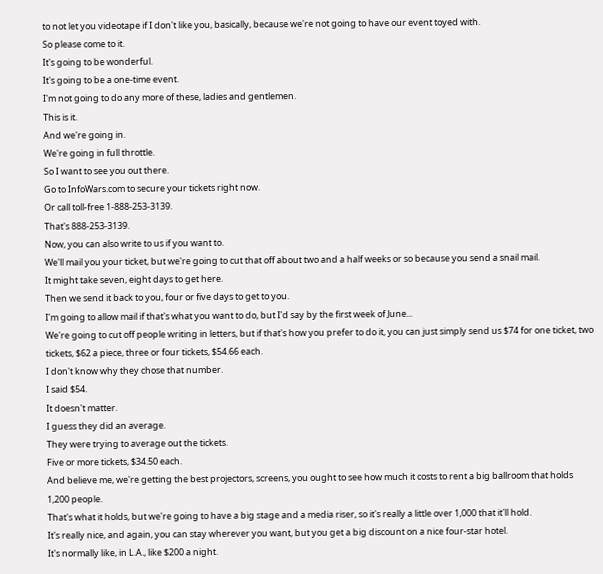to not let you videotape if I don't like you, basically, because we're not going to have our event toyed with.
So please come to it.
It's going to be wonderful.
It's going to be a one-time event.
I'm not going to do any more of these, ladies and gentlemen.
This is it.
And we're going in.
We're going in full throttle.
So I want to see you out there.
Go to InfoWars.com to secure your tickets right now.
Or call toll-free 1-888-253-3139.
That's 888-253-3139.
Now, you can also write to us if you want to.
We'll mail you your ticket, but we're going to cut that off about two and a half weeks or so because you send a snail mail.
It might take seven, eight days to get here.
Then we send it back to you, four or five days to get to you.
I'm going to allow mail if that's what you want to do, but I'd say by the first week of June...
We're going to cut off people writing in letters, but if that's how you prefer to do it, you can just simply send us $74 for one ticket, two tickets, $62 a piece, three or four tickets, $54.66 each.
I don't know why they chose that number.
I said $54.
It doesn't matter.
I guess they did an average.
They were trying to average out the tickets.
Five or more tickets, $34.50 each.
And believe me, we're getting the best projectors, screens, you ought to see how much it costs to rent a big ballroom that holds 1,200 people.
That's what it holds, but we're going to have a big stage and a media riser, so it's really a little over 1,000 that it'll hold.
It's really nice, and again, you can stay wherever you want, but you get a big discount on a nice four-star hotel.
It's normally like, in L.A., like $200 a night.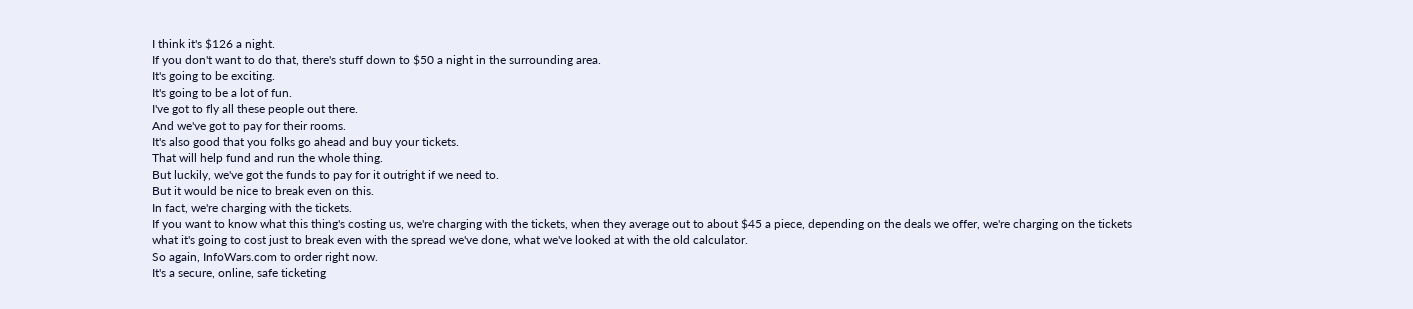I think it's $126 a night.
If you don't want to do that, there's stuff down to $50 a night in the surrounding area.
It's going to be exciting.
It's going to be a lot of fun.
I've got to fly all these people out there.
And we've got to pay for their rooms.
It's also good that you folks go ahead and buy your tickets.
That will help fund and run the whole thing.
But luckily, we've got the funds to pay for it outright if we need to.
But it would be nice to break even on this.
In fact, we're charging with the tickets.
If you want to know what this thing's costing us, we're charging with the tickets, when they average out to about $45 a piece, depending on the deals we offer, we're charging on the tickets what it's going to cost just to break even with the spread we've done, what we've looked at with the old calculator.
So again, InfoWars.com to order right now.
It's a secure, online, safe ticketing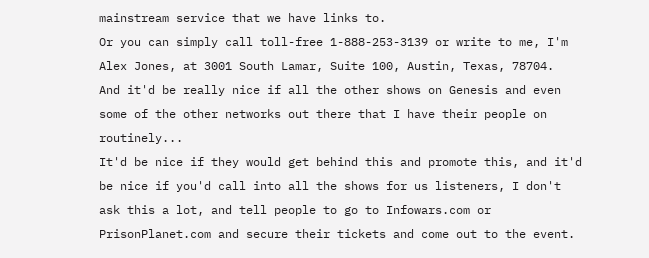mainstream service that we have links to.
Or you can simply call toll-free 1-888-253-3139 or write to me, I'm Alex Jones, at 3001 South Lamar, Suite 100, Austin, Texas, 78704.
And it'd be really nice if all the other shows on Genesis and even some of the other networks out there that I have their people on routinely...
It'd be nice if they would get behind this and promote this, and it'd be nice if you'd call into all the shows for us listeners, I don't ask this a lot, and tell people to go to Infowars.com or PrisonPlanet.com and secure their tickets and come out to the event.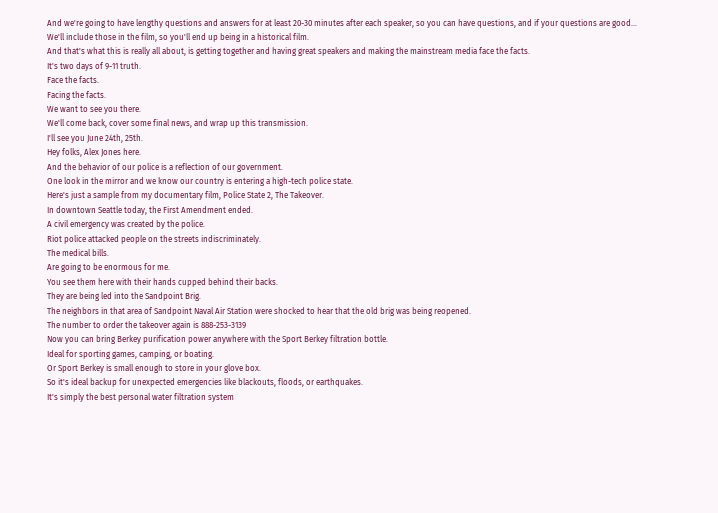And we're going to have lengthy questions and answers for at least 20-30 minutes after each speaker, so you can have questions, and if your questions are good...
We'll include those in the film, so you'll end up being in a historical film.
And that's what this is really all about, is getting together and having great speakers and making the mainstream media face the facts.
It's two days of 9-11 truth.
Face the facts.
Facing the facts.
We want to see you there.
We'll come back, cover some final news, and wrap up this transmission.
I'll see you June 24th, 25th.
Hey folks, Alex Jones here.
And the behavior of our police is a reflection of our government.
One look in the mirror and we know our country is entering a high-tech police state.
Here's just a sample from my documentary film, Police State 2, The Takeover.
In downtown Seattle today, the First Amendment ended.
A civil emergency was created by the police.
Riot police attacked people on the streets indiscriminately.
The medical bills.
Are going to be enormous for me.
You see them here with their hands cupped behind their backs.
They are being led into the Sandpoint Brig.
The neighbors in that area of Sandpoint Naval Air Station were shocked to hear that the old brig was being reopened.
The number to order the takeover again is 888-253-3139
Now you can bring Berkey purification power anywhere with the Sport Berkey filtration bottle.
Ideal for sporting games, camping, or boating.
Or Sport Berkey is small enough to store in your glove box.
So it's ideal backup for unexpected emergencies like blackouts, floods, or earthquakes.
It's simply the best personal water filtration system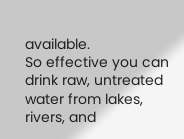available.
So effective you can drink raw, untreated water from lakes, rivers, and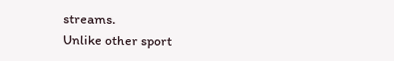streams.
Unlike other sport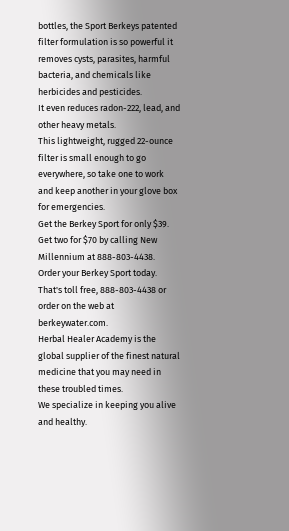bottles, the Sport Berkeys patented filter formulation is so powerful it removes cysts, parasites, harmful bacteria, and chemicals like herbicides and pesticides.
It even reduces radon-222, lead, and other heavy metals.
This lightweight, rugged 22-ounce filter is small enough to go everywhere, so take one to work and keep another in your glove box for emergencies.
Get the Berkey Sport for only $39.
Get two for $70 by calling New Millennium at 888-803-4438.
Order your Berkey Sport today.
That's toll free, 888-803-4438 or order on the web at berkeywater.com.
Herbal Healer Academy is the global supplier of the finest natural medicine that you may need in these troubled times.
We specialize in keeping you alive and healthy.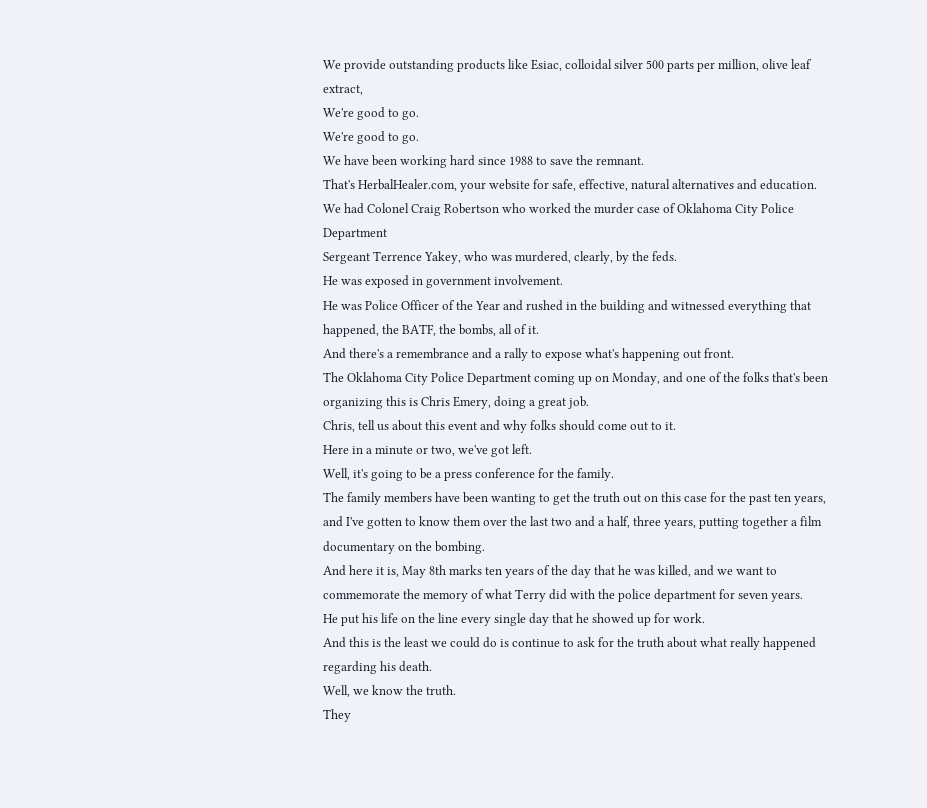We provide outstanding products like Esiac, colloidal silver 500 parts per million, olive leaf extract,
We're good to go.
We're good to go.
We have been working hard since 1988 to save the remnant.
That's HerbalHealer.com, your website for safe, effective, natural alternatives and education.
We had Colonel Craig Robertson who worked the murder case of Oklahoma City Police Department
Sergeant Terrence Yakey, who was murdered, clearly, by the feds.
He was exposed in government involvement.
He was Police Officer of the Year and rushed in the building and witnessed everything that happened, the BATF, the bombs, all of it.
And there's a remembrance and a rally to expose what's happening out front.
The Oklahoma City Police Department coming up on Monday, and one of the folks that's been organizing this is Chris Emery, doing a great job.
Chris, tell us about this event and why folks should come out to it.
Here in a minute or two, we've got left.
Well, it's going to be a press conference for the family.
The family members have been wanting to get the truth out on this case for the past ten years, and I've gotten to know them over the last two and a half, three years, putting together a film documentary on the bombing.
And here it is, May 8th marks ten years of the day that he was killed, and we want to commemorate the memory of what Terry did with the police department for seven years.
He put his life on the line every single day that he showed up for work.
And this is the least we could do is continue to ask for the truth about what really happened regarding his death.
Well, we know the truth.
They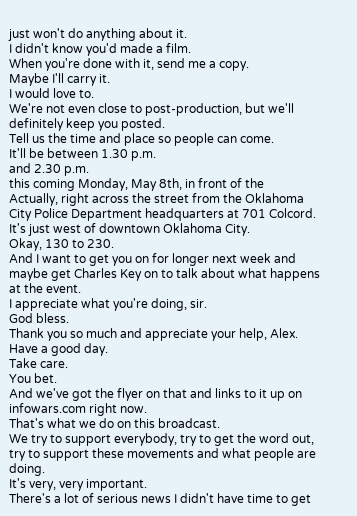just won't do anything about it.
I didn't know you'd made a film.
When you're done with it, send me a copy.
Maybe I'll carry it.
I would love to.
We're not even close to post-production, but we'll definitely keep you posted.
Tell us the time and place so people can come.
It'll be between 1.30 p.m.
and 2.30 p.m.
this coming Monday, May 8th, in front of the
Actually, right across the street from the Oklahoma City Police Department headquarters at 701 Colcord.
It's just west of downtown Oklahoma City.
Okay, 130 to 230.
And I want to get you on for longer next week and maybe get Charles Key on to talk about what happens at the event.
I appreciate what you're doing, sir.
God bless.
Thank you so much and appreciate your help, Alex.
Have a good day.
Take care.
You bet.
And we've got the flyer on that and links to it up on infowars.com right now.
That's what we do on this broadcast.
We try to support everybody, try to get the word out, try to support these movements and what people are doing.
It's very, very important.
There's a lot of serious news I didn't have time to get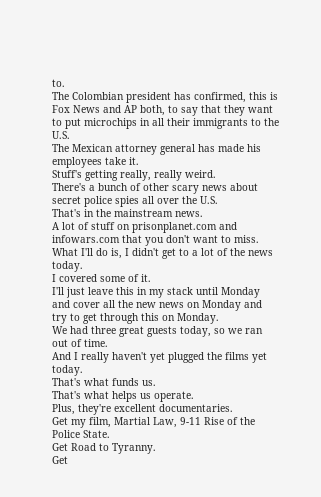to.
The Colombian president has confirmed, this is Fox News and AP both, to say that they want to put microchips in all their immigrants to the U.S.
The Mexican attorney general has made his employees take it.
Stuff's getting really, really weird.
There's a bunch of other scary news about secret police spies all over the U.S.
That's in the mainstream news.
A lot of stuff on prisonplanet.com and infowars.com that you don't want to miss.
What I'll do is, I didn't get to a lot of the news today.
I covered some of it.
I'll just leave this in my stack until Monday and cover all the new news on Monday and try to get through this on Monday.
We had three great guests today, so we ran out of time.
And I really haven't yet plugged the films yet today.
That's what funds us.
That's what helps us operate.
Plus, they're excellent documentaries.
Get my film, Martial Law, 9-11 Rise of the Police State.
Get Road to Tyranny.
Get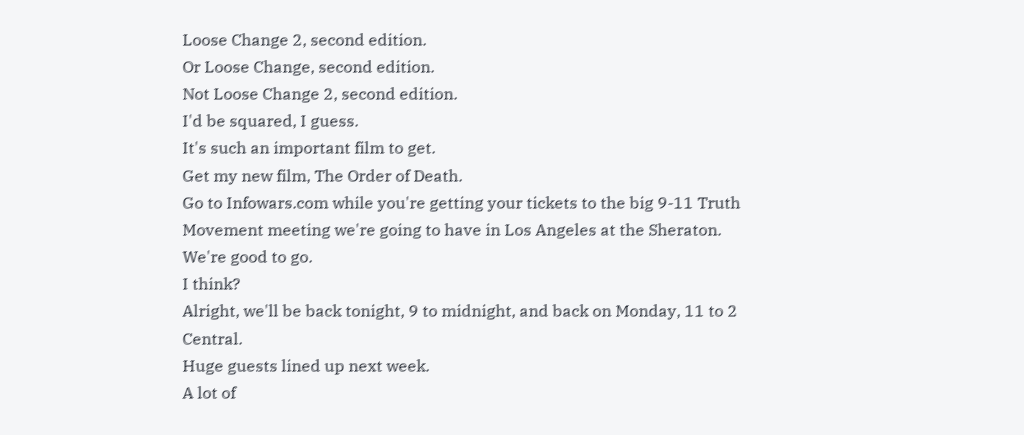Loose Change 2, second edition.
Or Loose Change, second edition.
Not Loose Change 2, second edition.
I'd be squared, I guess.
It's such an important film to get.
Get my new film, The Order of Death.
Go to Infowars.com while you're getting your tickets to the big 9-11 Truth Movement meeting we're going to have in Los Angeles at the Sheraton.
We're good to go.
I think?
Alright, we'll be back tonight, 9 to midnight, and back on Monday, 11 to 2 Central.
Huge guests lined up next week.
A lot of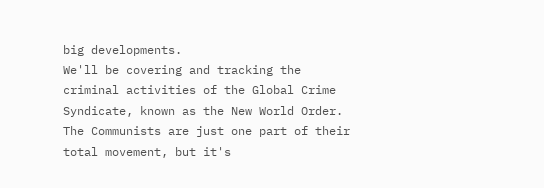big developments.
We'll be covering and tracking the criminal activities of the Global Crime Syndicate, known as the New World Order.
The Communists are just one part of their total movement, but it's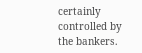certainly controlled by the bankers.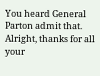You heard General Parton admit that.
Alright, thanks for all your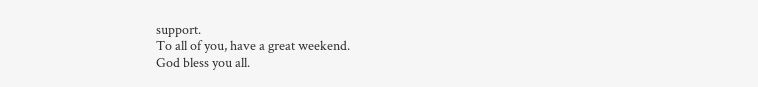support.
To all of you, have a great weekend.
God bless you all.